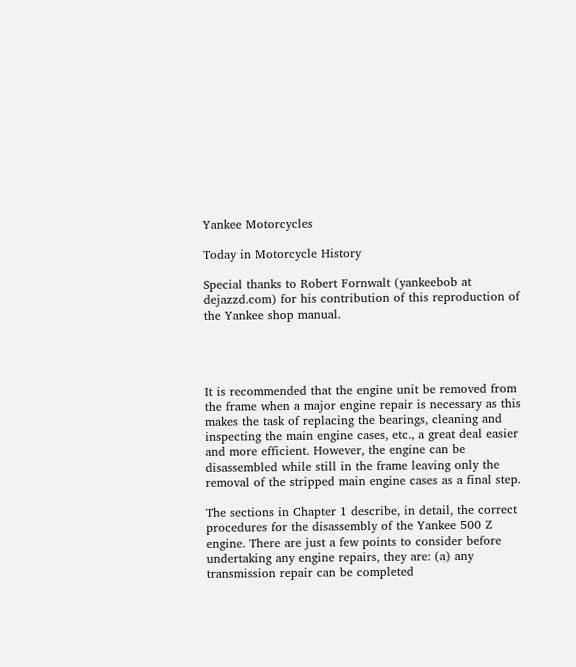Yankee Motorcycles

Today in Motorcycle History

Special thanks to Robert Fornwalt (yankeebob at dejazzd.com) for his contribution of this reproduction of the Yankee shop manual.




It is recommended that the engine unit be removed from the frame when a major engine repair is necessary as this makes the task of replacing the bearings, cleaning and inspecting the main engine cases, etc., a great deal easier and more efficient. However, the engine can be disassembled while still in the frame leaving only the removal of the stripped main engine cases as a final step.

The sections in Chapter 1 describe, in detail, the correct procedures for the disassembly of the Yankee 500 Z engine. There are just a few points to consider before undertaking any engine repairs, they are: (a) any transmission repair can be completed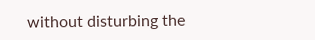without disturbing the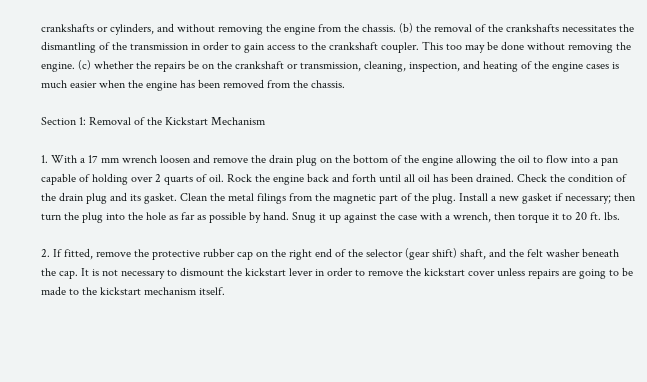crankshafts or cylinders, and without removing the engine from the chassis. (b) the removal of the crankshafts necessitates the dismantling of the transmission in order to gain access to the crankshaft coupler. This too may be done without removing the engine. (c) whether the repairs be on the crankshaft or transmission, cleaning, inspection, and heating of the engine cases is much easier when the engine has been removed from the chassis.

Section 1: Removal of the Kickstart Mechanism

1. With a 17 mm wrench loosen and remove the drain plug on the bottom of the engine allowing the oil to flow into a pan capable of holding over 2 quarts of oil. Rock the engine back and forth until all oil has been drained. Check the condition of the drain plug and its gasket. Clean the metal filings from the magnetic part of the plug. Install a new gasket if necessary; then turn the plug into the hole as far as possible by hand. Snug it up against the case with a wrench, then torque it to 20 ft. lbs.

2. If fitted, remove the protective rubber cap on the right end of the selector (gear shift) shaft, and the felt washer beneath the cap. It is not necessary to dismount the kickstart lever in order to remove the kickstart cover unless repairs are going to be made to the kickstart mechanism itself.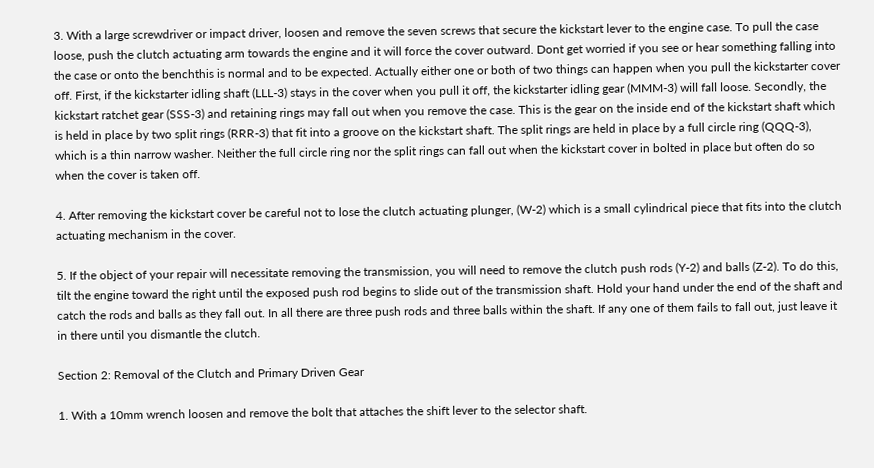3. With a large screwdriver or impact driver, loosen and remove the seven screws that secure the kickstart lever to the engine case. To pull the case loose, push the clutch actuating arm towards the engine and it will force the cover outward. Dont get worried if you see or hear something falling into the case or onto the benchthis is normal and to be expected. Actually either one or both of two things can happen when you pull the kickstarter cover off. First, if the kickstarter idling shaft (LLL-3) stays in the cover when you pull it off, the kickstarter idling gear (MMM-3) will fall loose. Secondly, the kickstart ratchet gear (SSS-3) and retaining rings may fall out when you remove the case. This is the gear on the inside end of the kickstart shaft which is held in place by two split rings (RRR-3) that fit into a groove on the kickstart shaft. The split rings are held in place by a full circle ring (QQQ-3), which is a thin narrow washer. Neither the full circle ring nor the split rings can fall out when the kickstart cover in bolted in place but often do so when the cover is taken off.

4. After removing the kickstart cover be careful not to lose the clutch actuating plunger, (W-2) which is a small cylindrical piece that fits into the clutch actuating mechanism in the cover.

5. If the object of your repair will necessitate removing the transmission, you will need to remove the clutch push rods (Y-2) and balls (Z-2). To do this, tilt the engine toward the right until the exposed push rod begins to slide out of the transmission shaft. Hold your hand under the end of the shaft and catch the rods and balls as they fall out. In all there are three push rods and three balls within the shaft. If any one of them fails to fall out, just leave it in there until you dismantle the clutch.

Section 2: Removal of the Clutch and Primary Driven Gear

1. With a 10mm wrench loosen and remove the bolt that attaches the shift lever to the selector shaft.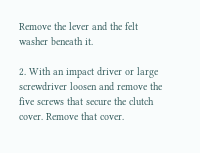Remove the lever and the felt washer beneath it.

2. With an impact driver or large screwdriver loosen and remove the five screws that secure the clutch cover. Remove that cover.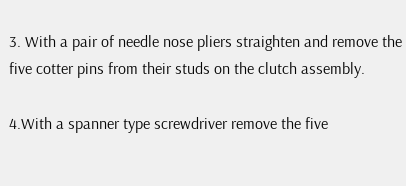3. With a pair of needle nose pliers straighten and remove the five cotter pins from their studs on the clutch assembly.

4.With a spanner type screwdriver remove the five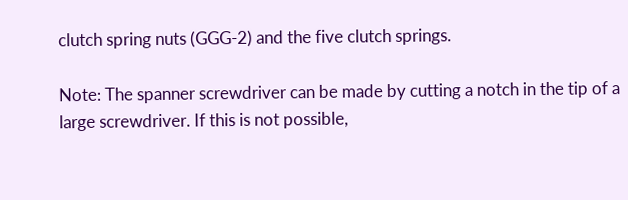clutch spring nuts (GGG-2) and the five clutch springs.

Note: The spanner screwdriver can be made by cutting a notch in the tip of a large screwdriver. If this is not possible,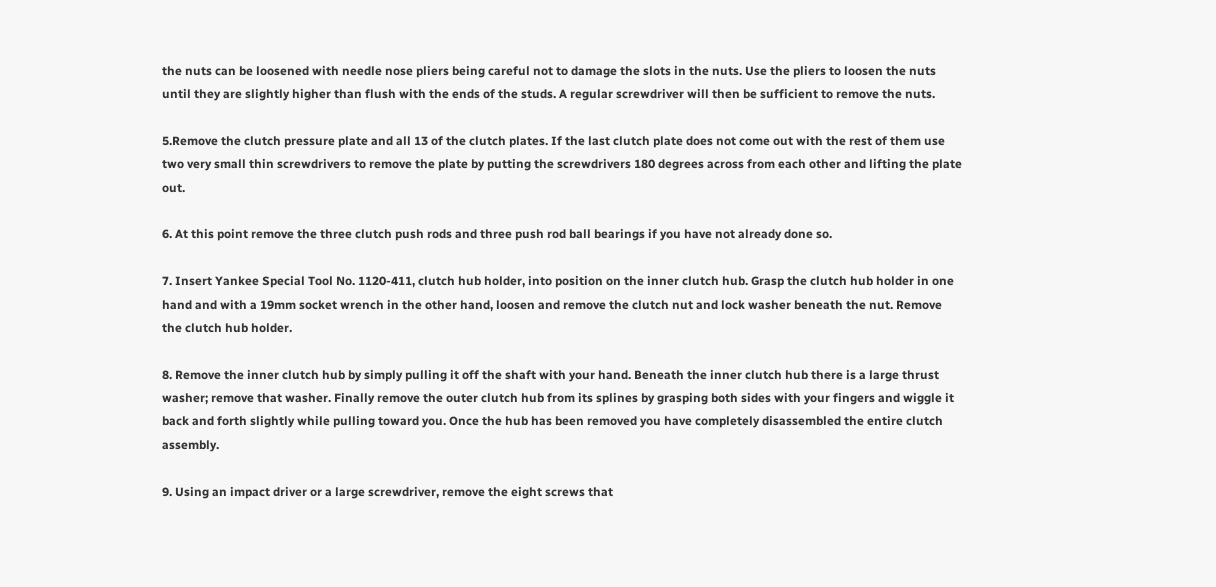the nuts can be loosened with needle nose pliers being careful not to damage the slots in the nuts. Use the pliers to loosen the nuts until they are slightly higher than flush with the ends of the studs. A regular screwdriver will then be sufficient to remove the nuts.

5.Remove the clutch pressure plate and all 13 of the clutch plates. If the last clutch plate does not come out with the rest of them use two very small thin screwdrivers to remove the plate by putting the screwdrivers 180 degrees across from each other and lifting the plate out.

6. At this point remove the three clutch push rods and three push rod ball bearings if you have not already done so.

7. Insert Yankee Special Tool No. 1120-411, clutch hub holder, into position on the inner clutch hub. Grasp the clutch hub holder in one hand and with a 19mm socket wrench in the other hand, loosen and remove the clutch nut and lock washer beneath the nut. Remove the clutch hub holder.

8. Remove the inner clutch hub by simply pulling it off the shaft with your hand. Beneath the inner clutch hub there is a large thrust washer; remove that washer. Finally remove the outer clutch hub from its splines by grasping both sides with your fingers and wiggle it back and forth slightly while pulling toward you. Once the hub has been removed you have completely disassembled the entire clutch assembly.

9. Using an impact driver or a large screwdriver, remove the eight screws that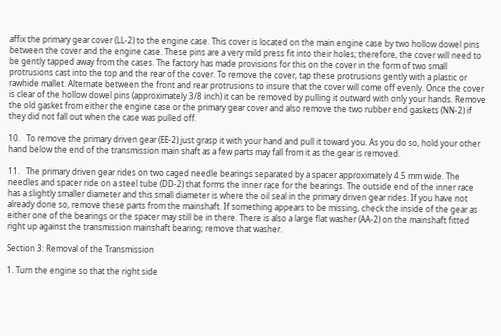affix the primary gear cover (LL-2) to the engine case. This cover is located on the main engine case by two hollow dowel pins between the cover and the engine case. These pins are a very mild press fit into their holes; therefore, the cover will need to be gently tapped away from the cases. The factory has made provisions for this on the cover in the form of two small protrusions cast into the top and the rear of the cover. To remove the cover, tap these protrusions gently with a plastic or rawhide mallet. Alternate between the front and rear protrusions to insure that the cover will come off evenly. Once the cover is clear of the hollow dowel pins (approximately 3/8 inch) it can be removed by pulling it outward with only your hands. Remove the old gasket from either the engine case or the primary gear cover and also remove the two rubber end gaskets (NN-2) if they did not fall out when the case was pulled off.

10.   To remove the primary driven gear (EE-2) just grasp it with your hand and pull it toward you. As you do so, hold your other hand below the end of the transmission main shaft as a few parts may fall from it as the gear is removed.

11.   The primary driven gear rides on two caged needle bearings separated by a spacer approximately 4.5 mm wide. The needles and spacer ride on a steel tube (DD-2) that forms the inner race for the bearings. The outside end of the inner race has a slightly smaller diameter and this small diameter is where the oil seal in the primary driven gear rides. If you have not already done so, remove these parts from the mainshaft. If something appears to be missing, check the inside of the gear as either one of the bearings or the spacer may still be in there. There is also a large flat washer (AA-2) on the mainshaft fitted right up against the transmission mainshaft bearing; remove that washer.

Section 3: Removal of the Transmission

1. Turn the engine so that the right side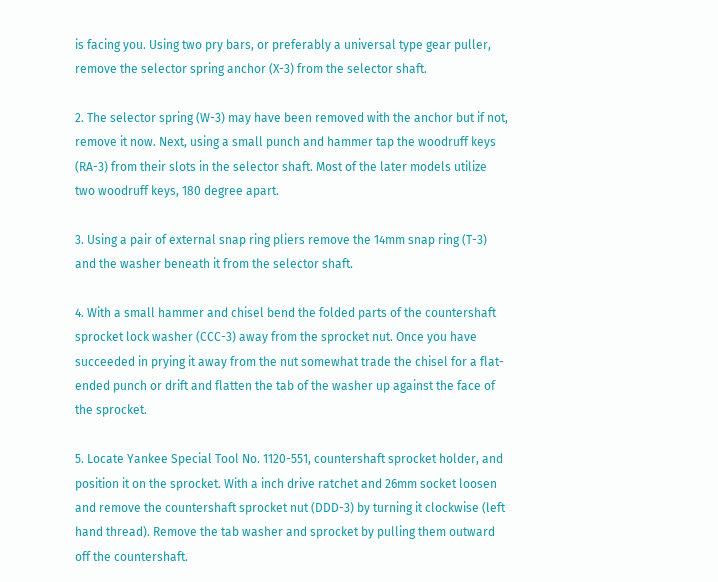is facing you. Using two pry bars, or preferably a universal type gear puller, remove the selector spring anchor (X-3) from the selector shaft.

2. The selector spring (W-3) may have been removed with the anchor but if not, remove it now. Next, using a small punch and hammer tap the woodruff keys (RA-3) from their slots in the selector shaft. Most of the later models utilize two woodruff keys, 180 degree apart.

3. Using a pair of external snap ring pliers remove the 14mm snap ring (T-3) and the washer beneath it from the selector shaft.

4. With a small hammer and chisel bend the folded parts of the countershaft sprocket lock washer (CCC-3) away from the sprocket nut. Once you have succeeded in prying it away from the nut somewhat trade the chisel for a flat-ended punch or drift and flatten the tab of the washer up against the face of the sprocket.

5. Locate Yankee Special Tool No. 1120-551, countershaft sprocket holder, and position it on the sprocket. With a inch drive ratchet and 26mm socket loosen and remove the countershaft sprocket nut (DDD-3) by turning it clockwise (left hand thread). Remove the tab washer and sprocket by pulling them outward off the countershaft.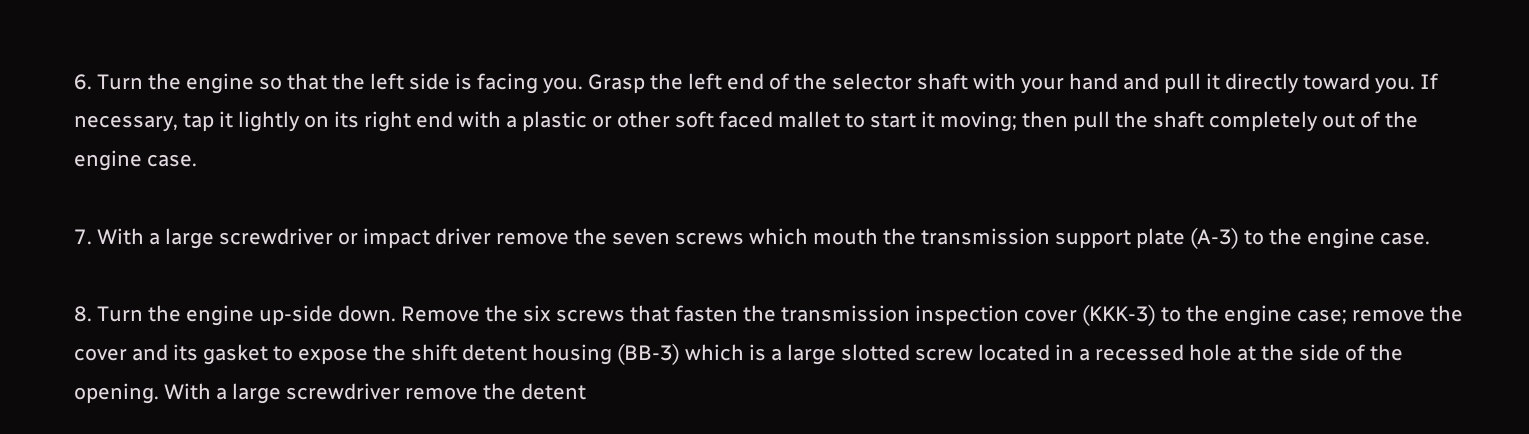6. Turn the engine so that the left side is facing you. Grasp the left end of the selector shaft with your hand and pull it directly toward you. If necessary, tap it lightly on its right end with a plastic or other soft faced mallet to start it moving; then pull the shaft completely out of the engine case.

7. With a large screwdriver or impact driver remove the seven screws which mouth the transmission support plate (A-3) to the engine case.

8. Turn the engine up-side down. Remove the six screws that fasten the transmission inspection cover (KKK-3) to the engine case; remove the cover and its gasket to expose the shift detent housing (BB-3) which is a large slotted screw located in a recessed hole at the side of the opening. With a large screwdriver remove the detent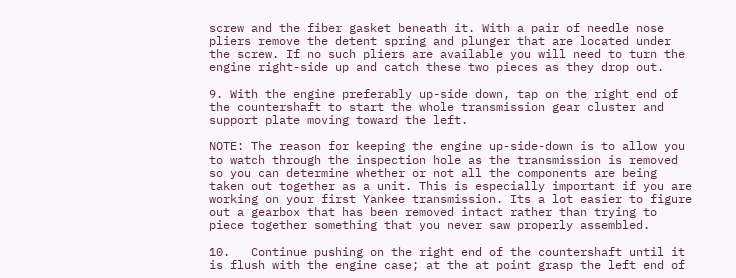screw and the fiber gasket beneath it. With a pair of needle nose pliers remove the detent spring and plunger that are located under the screw. If no such pliers are available you will need to turn the engine right-side up and catch these two pieces as they drop out.

9. With the engine preferably up-side down, tap on the right end of the countershaft to start the whole transmission gear cluster and support plate moving toward the left.

NOTE: The reason for keeping the engine up-side-down is to allow you to watch through the inspection hole as the transmission is removed so you can determine whether or not all the components are being taken out together as a unit. This is especially important if you are working on your first Yankee transmission. Its a lot easier to figure out a gearbox that has been removed intact rather than trying to piece together something that you never saw properly assembled.

10.   Continue pushing on the right end of the countershaft until it is flush with the engine case; at the at point grasp the left end of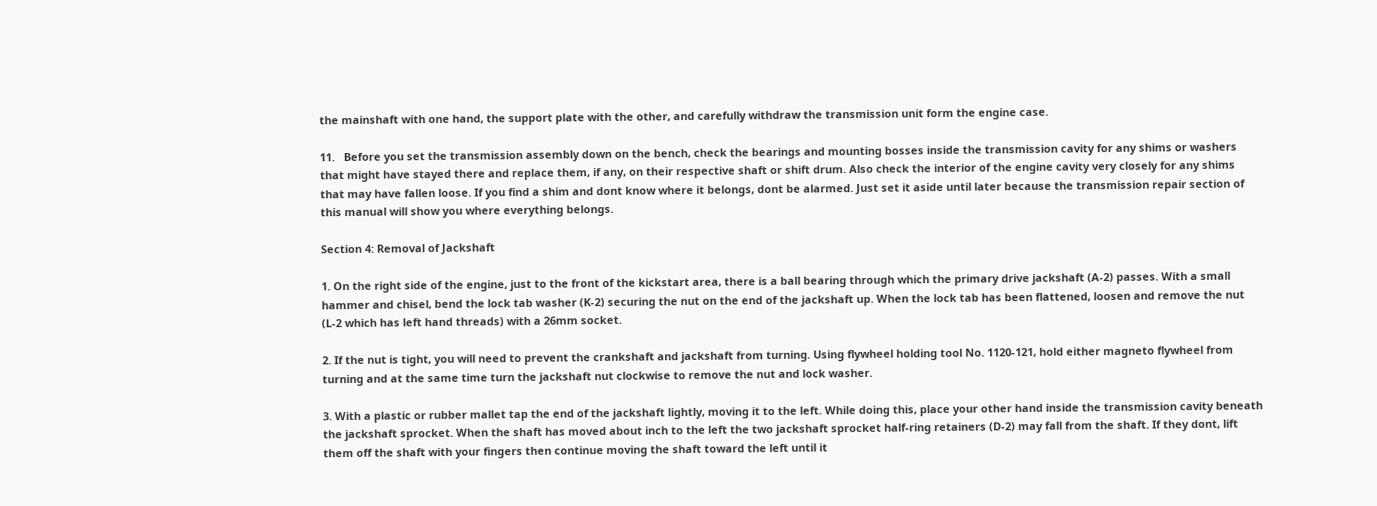the mainshaft with one hand, the support plate with the other, and carefully withdraw the transmission unit form the engine case.

11.   Before you set the transmission assembly down on the bench, check the bearings and mounting bosses inside the transmission cavity for any shims or washers that might have stayed there and replace them, if any, on their respective shaft or shift drum. Also check the interior of the engine cavity very closely for any shims that may have fallen loose. If you find a shim and dont know where it belongs, dont be alarmed. Just set it aside until later because the transmission repair section of this manual will show you where everything belongs.

Section 4: Removal of Jackshaft

1. On the right side of the engine, just to the front of the kickstart area, there is a ball bearing through which the primary drive jackshaft (A-2) passes. With a small hammer and chisel, bend the lock tab washer (K-2) securing the nut on the end of the jackshaft up. When the lock tab has been flattened, loosen and remove the nut (L-2 which has left hand threads) with a 26mm socket.

2. If the nut is tight, you will need to prevent the crankshaft and jackshaft from turning. Using flywheel holding tool No. 1120-121, hold either magneto flywheel from turning and at the same time turn the jackshaft nut clockwise to remove the nut and lock washer.

3. With a plastic or rubber mallet tap the end of the jackshaft lightly, moving it to the left. While doing this, place your other hand inside the transmission cavity beneath the jackshaft sprocket. When the shaft has moved about inch to the left the two jackshaft sprocket half-ring retainers (D-2) may fall from the shaft. If they dont, lift them off the shaft with your fingers then continue moving the shaft toward the left until it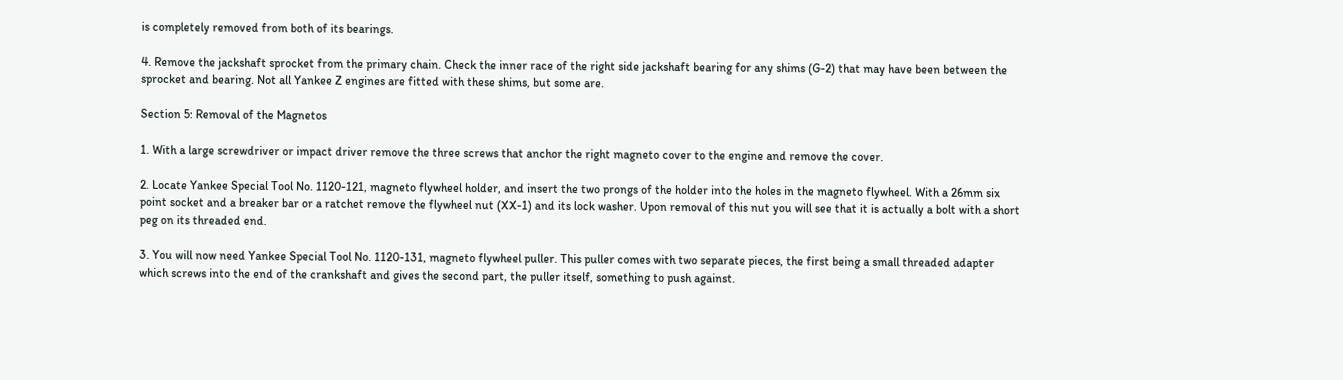is completely removed from both of its bearings.

4. Remove the jackshaft sprocket from the primary chain. Check the inner race of the right side jackshaft bearing for any shims (G-2) that may have been between the sprocket and bearing. Not all Yankee Z engines are fitted with these shims, but some are.

Section 5: Removal of the Magnetos

1. With a large screwdriver or impact driver remove the three screws that anchor the right magneto cover to the engine and remove the cover.

2. Locate Yankee Special Tool No. 1120-121, magneto flywheel holder, and insert the two prongs of the holder into the holes in the magneto flywheel. With a 26mm six point socket and a breaker bar or a ratchet remove the flywheel nut (XX-1) and its lock washer. Upon removal of this nut you will see that it is actually a bolt with a short peg on its threaded end.

3. You will now need Yankee Special Tool No. 1120-131, magneto flywheel puller. This puller comes with two separate pieces, the first being a small threaded adapter which screws into the end of the crankshaft and gives the second part, the puller itself, something to push against.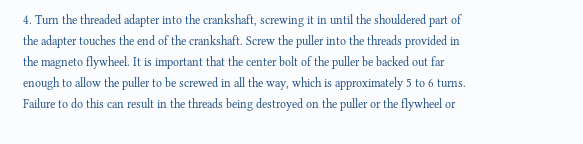4. Turn the threaded adapter into the crankshaft, screwing it in until the shouldered part of the adapter touches the end of the crankshaft. Screw the puller into the threads provided in the magneto flywheel. It is important that the center bolt of the puller be backed out far enough to allow the puller to be screwed in all the way, which is approximately 5 to 6 turns. Failure to do this can result in the threads being destroyed on the puller or the flywheel or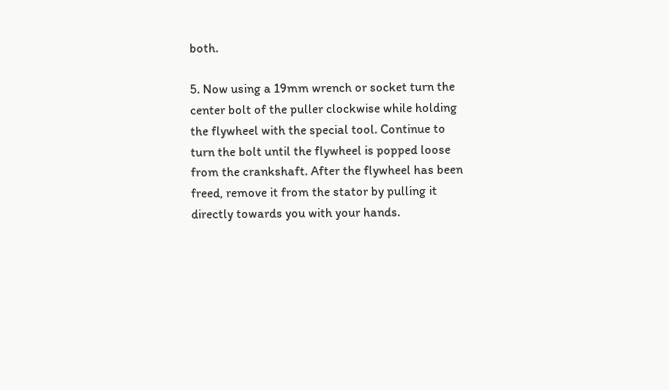both.

5. Now using a 19mm wrench or socket turn the center bolt of the puller clockwise while holding the flywheel with the special tool. Continue to turn the bolt until the flywheel is popped loose from the crankshaft. After the flywheel has been freed, remove it from the stator by pulling it directly towards you with your hands.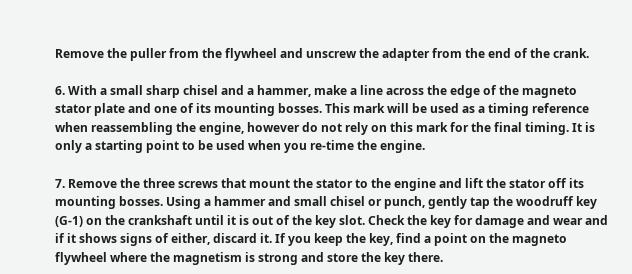Remove the puller from the flywheel and unscrew the adapter from the end of the crank.

6. With a small sharp chisel and a hammer, make a line across the edge of the magneto stator plate and one of its mounting bosses. This mark will be used as a timing reference when reassembling the engine, however do not rely on this mark for the final timing. It is only a starting point to be used when you re-time the engine.

7. Remove the three screws that mount the stator to the engine and lift the stator off its mounting bosses. Using a hammer and small chisel or punch, gently tap the woodruff key (G-1) on the crankshaft until it is out of the key slot. Check the key for damage and wear and if it shows signs of either, discard it. If you keep the key, find a point on the magneto flywheel where the magnetism is strong and store the key there.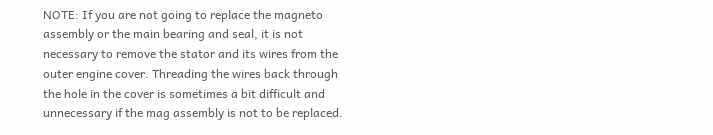NOTE: If you are not going to replace the magneto assembly or the main bearing and seal, it is not necessary to remove the stator and its wires from the outer engine cover. Threading the wires back through the hole in the cover is sometimes a bit difficult and unnecessary if the mag assembly is not to be replaced.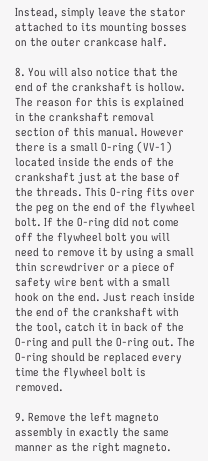Instead, simply leave the stator attached to its mounting bosses on the outer crankcase half.

8. You will also notice that the end of the crankshaft is hollow. The reason for this is explained in the crankshaft removal section of this manual. However there is a small O-ring (VV-1) located inside the ends of the crankshaft just at the base of the threads. This O-ring fits over the peg on the end of the flywheel bolt. If the O-ring did not come off the flywheel bolt you will need to remove it by using a small thin screwdriver or a piece of safety wire bent with a small hook on the end. Just reach inside the end of the crankshaft with the tool, catch it in back of the O-ring and pull the O-ring out. The O-ring should be replaced every time the flywheel bolt is removed.

9. Remove the left magneto assembly in exactly the same manner as the right magneto.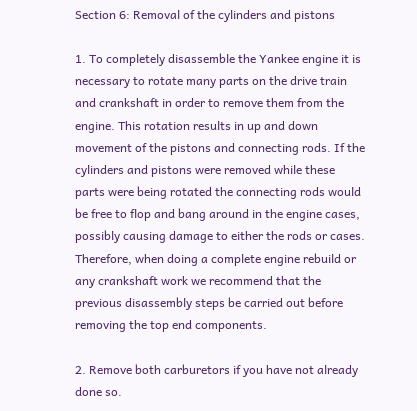Section 6: Removal of the cylinders and pistons

1. To completely disassemble the Yankee engine it is necessary to rotate many parts on the drive train and crankshaft in order to remove them from the engine. This rotation results in up and down movement of the pistons and connecting rods. If the cylinders and pistons were removed while these parts were being rotated the connecting rods would be free to flop and bang around in the engine cases, possibly causing damage to either the rods or cases. Therefore, when doing a complete engine rebuild or any crankshaft work we recommend that the previous disassembly steps be carried out before removing the top end components.

2. Remove both carburetors if you have not already done so.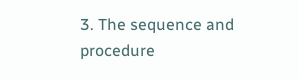3. The sequence and procedure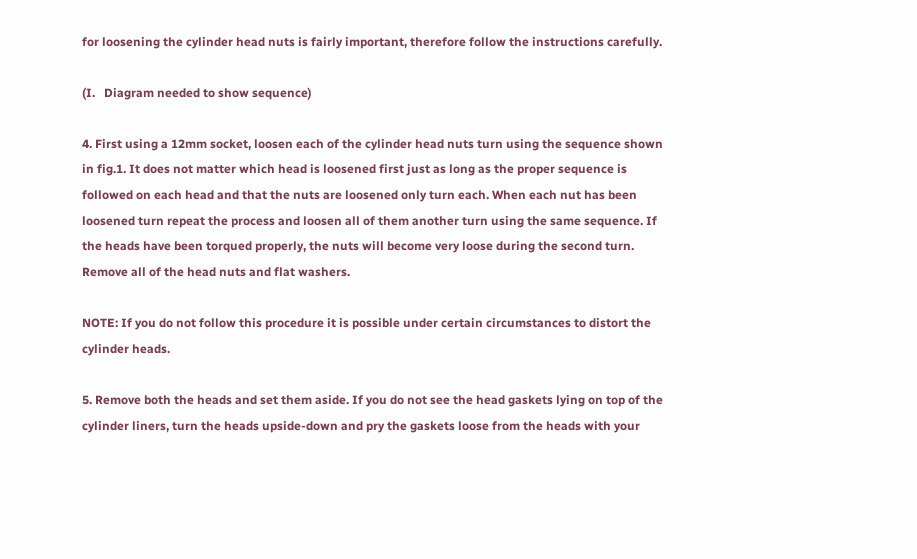for loosening the cylinder head nuts is fairly important, therefore follow the instructions carefully.

(I.   Diagram needed to show sequence)

4. First using a 12mm socket, loosen each of the cylinder head nuts turn using the sequence shown in fig.1. It does not matter which head is loosened first just as long as the proper sequence is followed on each head and that the nuts are loosened only turn each. When each nut has been loosened turn repeat the process and loosen all of them another turn using the same sequence. If the heads have been torqued properly, the nuts will become very loose during the second turn. Remove all of the head nuts and flat washers.

NOTE: If you do not follow this procedure it is possible under certain circumstances to distort the cylinder heads.

5. Remove both the heads and set them aside. If you do not see the head gaskets lying on top of the cylinder liners, turn the heads upside-down and pry the gaskets loose from the heads with your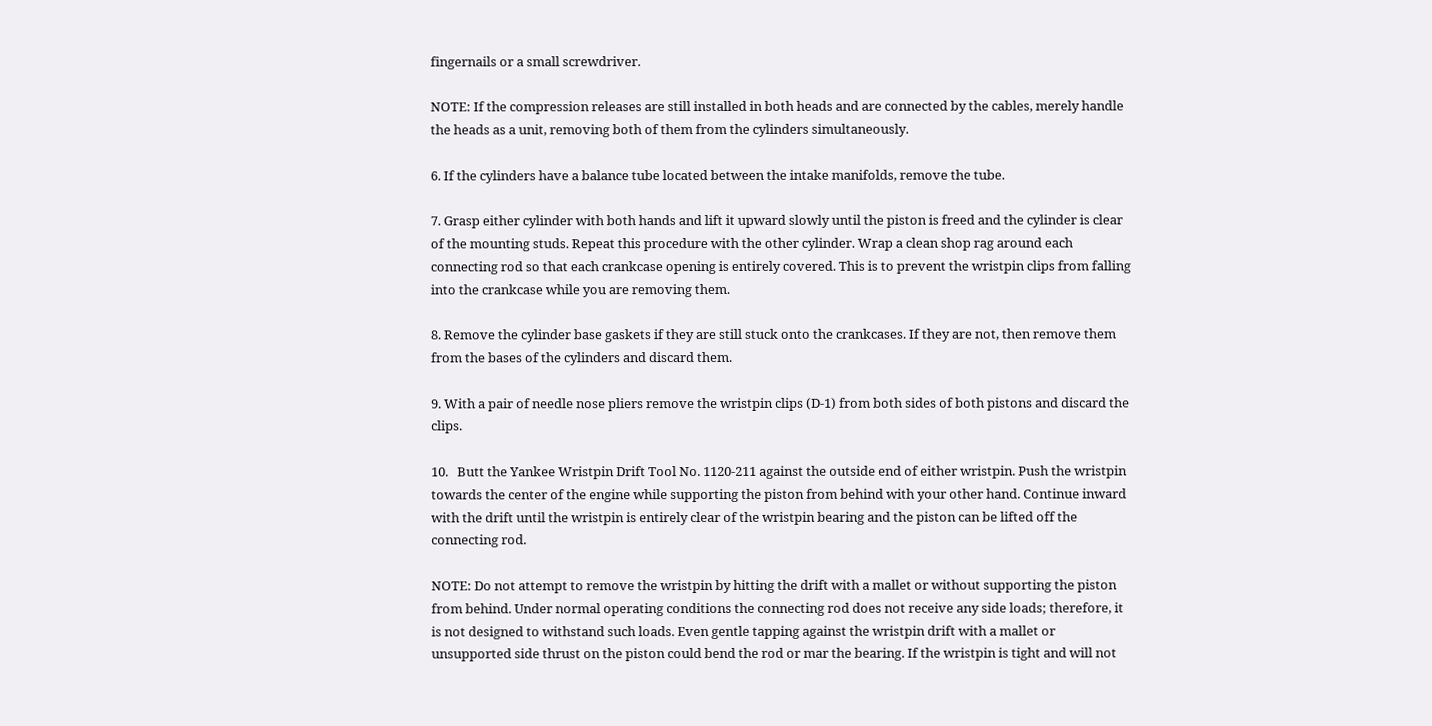fingernails or a small screwdriver.

NOTE: If the compression releases are still installed in both heads and are connected by the cables, merely handle the heads as a unit, removing both of them from the cylinders simultaneously.

6. If the cylinders have a balance tube located between the intake manifolds, remove the tube.

7. Grasp either cylinder with both hands and lift it upward slowly until the piston is freed and the cylinder is clear of the mounting studs. Repeat this procedure with the other cylinder. Wrap a clean shop rag around each connecting rod so that each crankcase opening is entirely covered. This is to prevent the wristpin clips from falling into the crankcase while you are removing them.

8. Remove the cylinder base gaskets if they are still stuck onto the crankcases. If they are not, then remove them from the bases of the cylinders and discard them.

9. With a pair of needle nose pliers remove the wristpin clips (D-1) from both sides of both pistons and discard the clips.

10.   Butt the Yankee Wristpin Drift Tool No. 1120-211 against the outside end of either wristpin. Push the wristpin towards the center of the engine while supporting the piston from behind with your other hand. Continue inward with the drift until the wristpin is entirely clear of the wristpin bearing and the piston can be lifted off the connecting rod.

NOTE: Do not attempt to remove the wristpin by hitting the drift with a mallet or without supporting the piston from behind. Under normal operating conditions the connecting rod does not receive any side loads; therefore, it is not designed to withstand such loads. Even gentle tapping against the wristpin drift with a mallet or unsupported side thrust on the piston could bend the rod or mar the bearing. If the wristpin is tight and will not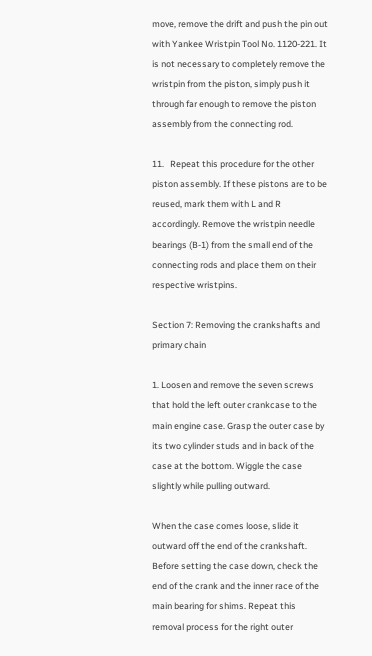move, remove the drift and push the pin out with Yankee Wristpin Tool No. 1120-221. It is not necessary to completely remove the wristpin from the piston, simply push it through far enough to remove the piston assembly from the connecting rod.

11.   Repeat this procedure for the other piston assembly. If these pistons are to be reused, mark them with L and R accordingly. Remove the wristpin needle bearings (B-1) from the small end of the connecting rods and place them on their respective wristpins.

Section 7: Removing the crankshafts and primary chain

1. Loosen and remove the seven screws that hold the left outer crankcase to the main engine case. Grasp the outer case by its two cylinder studs and in back of the case at the bottom. Wiggle the case slightly while pulling outward.

When the case comes loose, slide it outward off the end of the crankshaft. Before setting the case down, check the end of the crank and the inner race of the main bearing for shims. Repeat this removal process for the right outer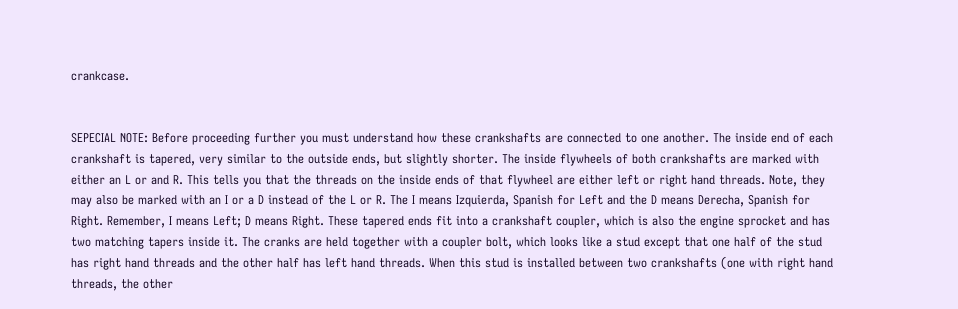crankcase.


SEPECIAL NOTE: Before proceeding further you must understand how these crankshafts are connected to one another. The inside end of each crankshaft is tapered, very similar to the outside ends, but slightly shorter. The inside flywheels of both crankshafts are marked with either an L or and R. This tells you that the threads on the inside ends of that flywheel are either left or right hand threads. Note, they may also be marked with an I or a D instead of the L or R. The I means Izquierda, Spanish for Left and the D means Derecha, Spanish for Right. Remember, I means Left; D means Right. These tapered ends fit into a crankshaft coupler, which is also the engine sprocket and has two matching tapers inside it. The cranks are held together with a coupler bolt, which looks like a stud except that one half of the stud has right hand threads and the other half has left hand threads. When this stud is installed between two crankshafts (one with right hand threads, the other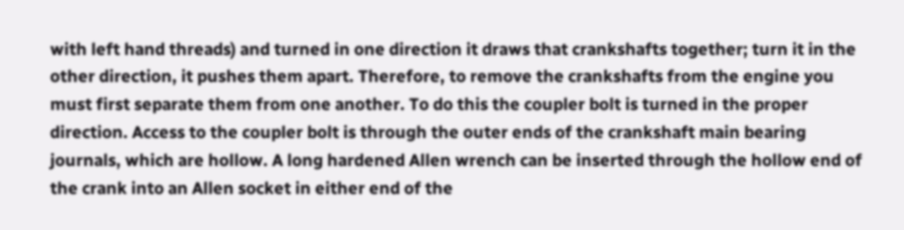with left hand threads) and turned in one direction it draws that crankshafts together; turn it in the other direction, it pushes them apart. Therefore, to remove the crankshafts from the engine you must first separate them from one another. To do this the coupler bolt is turned in the proper direction. Access to the coupler bolt is through the outer ends of the crankshaft main bearing journals, which are hollow. A long hardened Allen wrench can be inserted through the hollow end of the crank into an Allen socket in either end of the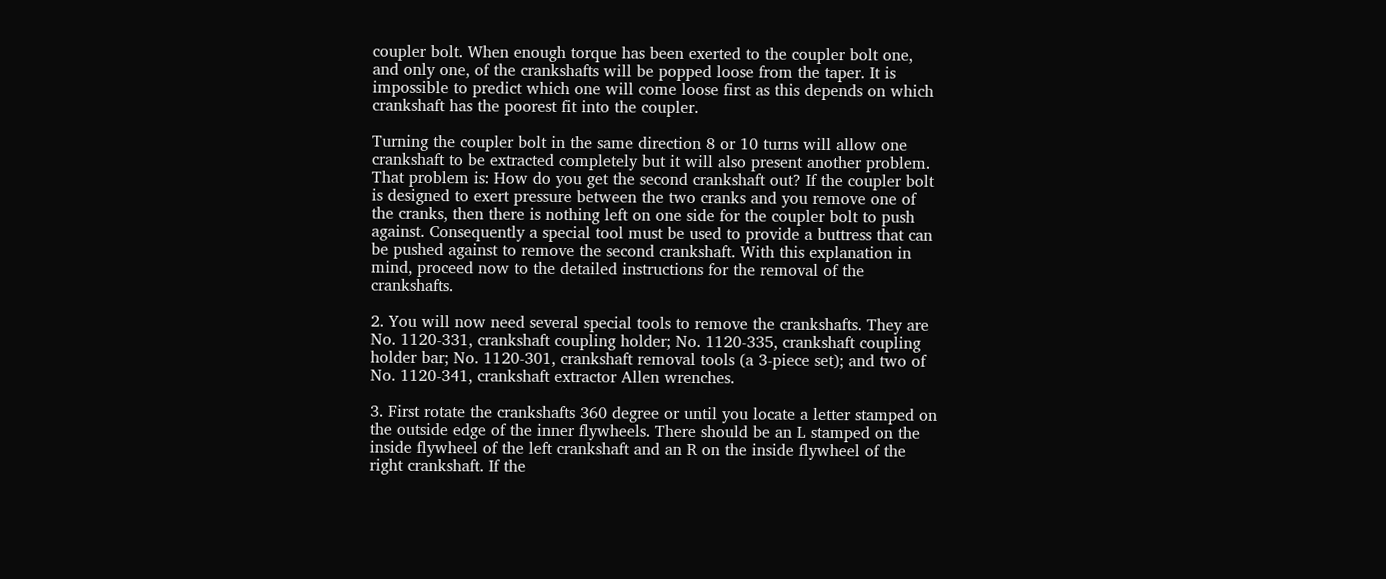coupler bolt. When enough torque has been exerted to the coupler bolt one, and only one, of the crankshafts will be popped loose from the taper. It is impossible to predict which one will come loose first as this depends on which crankshaft has the poorest fit into the coupler.

Turning the coupler bolt in the same direction 8 or 10 turns will allow one crankshaft to be extracted completely but it will also present another problem. That problem is: How do you get the second crankshaft out? If the coupler bolt is designed to exert pressure between the two cranks and you remove one of the cranks, then there is nothing left on one side for the coupler bolt to push against. Consequently a special tool must be used to provide a buttress that can be pushed against to remove the second crankshaft. With this explanation in mind, proceed now to the detailed instructions for the removal of the crankshafts.

2. You will now need several special tools to remove the crankshafts. They are No. 1120-331, crankshaft coupling holder; No. 1120-335, crankshaft coupling holder bar; No. 1120-301, crankshaft removal tools (a 3-piece set); and two of No. 1120-341, crankshaft extractor Allen wrenches.

3. First rotate the crankshafts 360 degree or until you locate a letter stamped on the outside edge of the inner flywheels. There should be an L stamped on the inside flywheel of the left crankshaft and an R on the inside flywheel of the right crankshaft. If the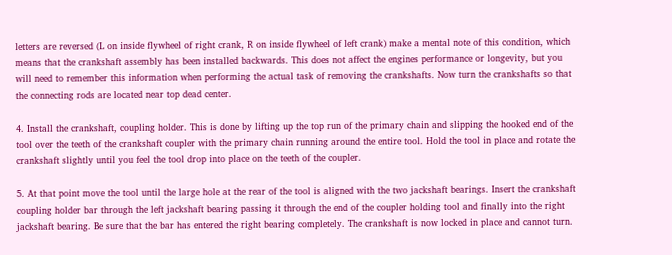letters are reversed (L on inside flywheel of right crank, R on inside flywheel of left crank) make a mental note of this condition, which means that the crankshaft assembly has been installed backwards. This does not affect the engines performance or longevity, but you will need to remember this information when performing the actual task of removing the crankshafts. Now turn the crankshafts so that the connecting rods are located near top dead center.

4. Install the crankshaft, coupling holder. This is done by lifting up the top run of the primary chain and slipping the hooked end of the tool over the teeth of the crankshaft coupler with the primary chain running around the entire tool. Hold the tool in place and rotate the crankshaft slightly until you feel the tool drop into place on the teeth of the coupler.

5. At that point move the tool until the large hole at the rear of the tool is aligned with the two jackshaft bearings. Insert the crankshaft coupling holder bar through the left jackshaft bearing passing it through the end of the coupler holding tool and finally into the right jackshaft bearing. Be sure that the bar has entered the right bearing completely. The crankshaft is now locked in place and cannot turn.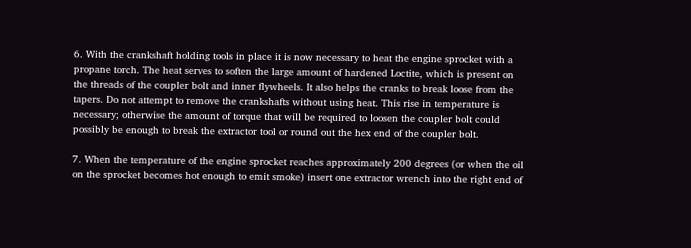6. With the crankshaft holding tools in place it is now necessary to heat the engine sprocket with a propane torch. The heat serves to soften the large amount of hardened Loctite, which is present on the threads of the coupler bolt and inner flywheels. It also helps the cranks to break loose from the tapers. Do not attempt to remove the crankshafts without using heat. This rise in temperature is necessary; otherwise the amount of torque that will be required to loosen the coupler bolt could possibly be enough to break the extractor tool or round out the hex end of the coupler bolt.

7. When the temperature of the engine sprocket reaches approximately 200 degrees (or when the oil on the sprocket becomes hot enough to emit smoke) insert one extractor wrench into the right end of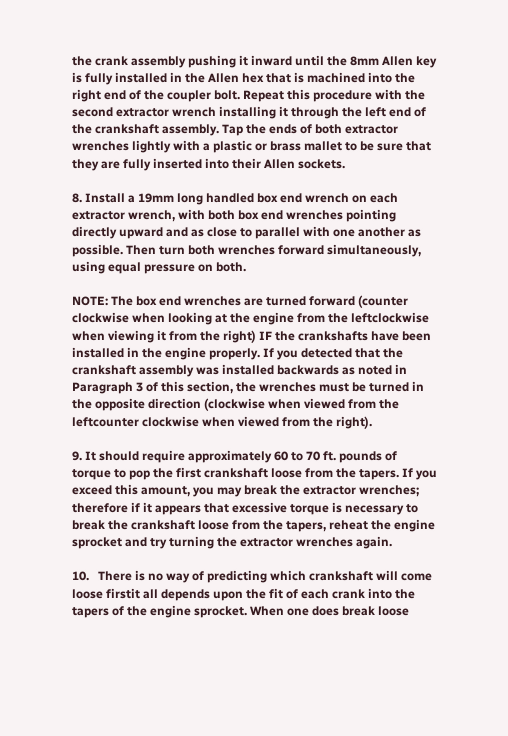the crank assembly pushing it inward until the 8mm Allen key is fully installed in the Allen hex that is machined into the right end of the coupler bolt. Repeat this procedure with the second extractor wrench installing it through the left end of the crankshaft assembly. Tap the ends of both extractor wrenches lightly with a plastic or brass mallet to be sure that they are fully inserted into their Allen sockets.

8. Install a 19mm long handled box end wrench on each extractor wrench, with both box end wrenches pointing directly upward and as close to parallel with one another as possible. Then turn both wrenches forward simultaneously, using equal pressure on both.

NOTE: The box end wrenches are turned forward (counter clockwise when looking at the engine from the leftclockwise when viewing it from the right) IF the crankshafts have been installed in the engine properly. If you detected that the crankshaft assembly was installed backwards as noted in Paragraph 3 of this section, the wrenches must be turned in the opposite direction (clockwise when viewed from the leftcounter clockwise when viewed from the right).

9. It should require approximately 60 to 70 ft. pounds of torque to pop the first crankshaft loose from the tapers. If you exceed this amount, you may break the extractor wrenches; therefore if it appears that excessive torque is necessary to break the crankshaft loose from the tapers, reheat the engine sprocket and try turning the extractor wrenches again.

10.   There is no way of predicting which crankshaft will come loose firstit all depends upon the fit of each crank into the tapers of the engine sprocket. When one does break loose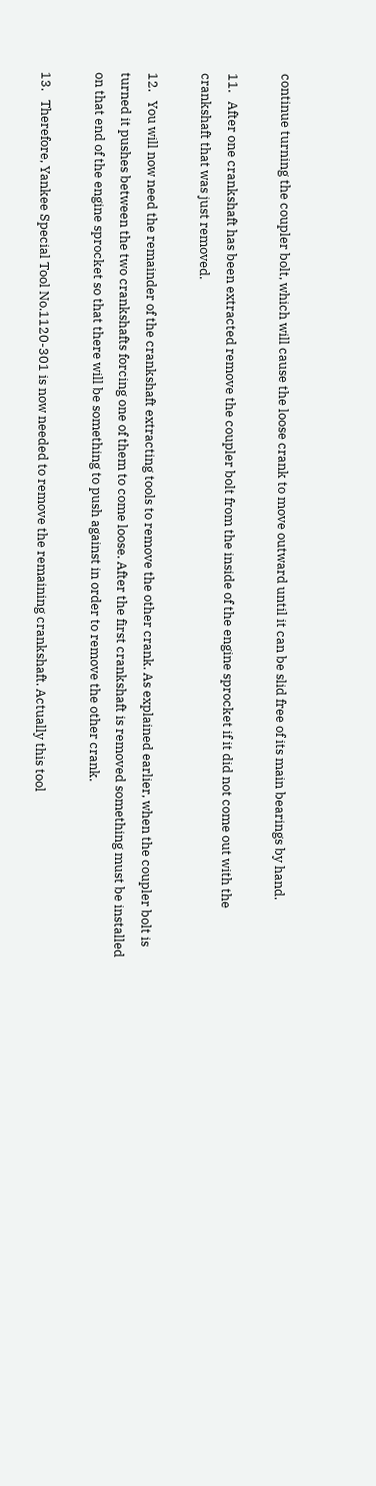continue turning the coupler bolt, which will cause the loose crank to move outward until it can be slid free of its main bearings by hand.

11.   After one crankshaft has been extracted remove the coupler bolt from the inside of the engine sprocket if it did not come out with the crankshaft that was just removed.

12.   You will now need the remainder of the crankshaft extracting tools to remove the other crank. As explained earlier, when the coupler bolt is turned it pushes between the two crankshafts forcing one of them to come loose. After the first crankshaft is removed something must be installed on that end of the engine sprocket so that there will be something to push against in order to remove the other crank.

13.   Therefore, Yankee Special Tool No.1120-301 is now needed to remove the remaining crankshaft. Actually this tool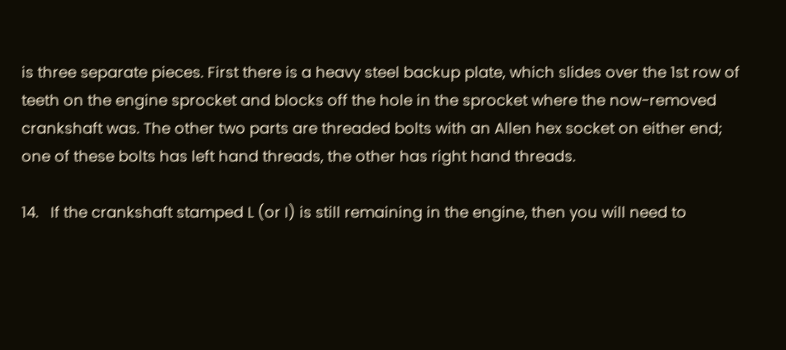is three separate pieces. First there is a heavy steel backup plate, which slides over the 1st row of teeth on the engine sprocket and blocks off the hole in the sprocket where the now-removed crankshaft was. The other two parts are threaded bolts with an Allen hex socket on either end; one of these bolts has left hand threads, the other has right hand threads.

14.   If the crankshaft stamped L (or I) is still remaining in the engine, then you will need to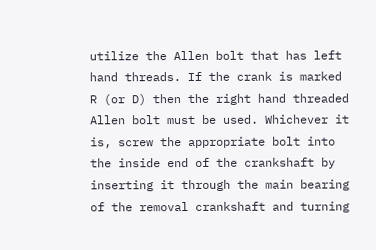utilize the Allen bolt that has left hand threads. If the crank is marked R (or D) then the right hand threaded Allen bolt must be used. Whichever it is, screw the appropriate bolt into the inside end of the crankshaft by inserting it through the main bearing of the removal crankshaft and turning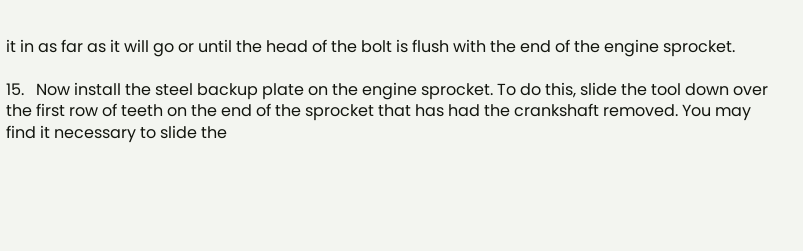it in as far as it will go or until the head of the bolt is flush with the end of the engine sprocket.

15.   Now install the steel backup plate on the engine sprocket. To do this, slide the tool down over the first row of teeth on the end of the sprocket that has had the crankshaft removed. You may find it necessary to slide the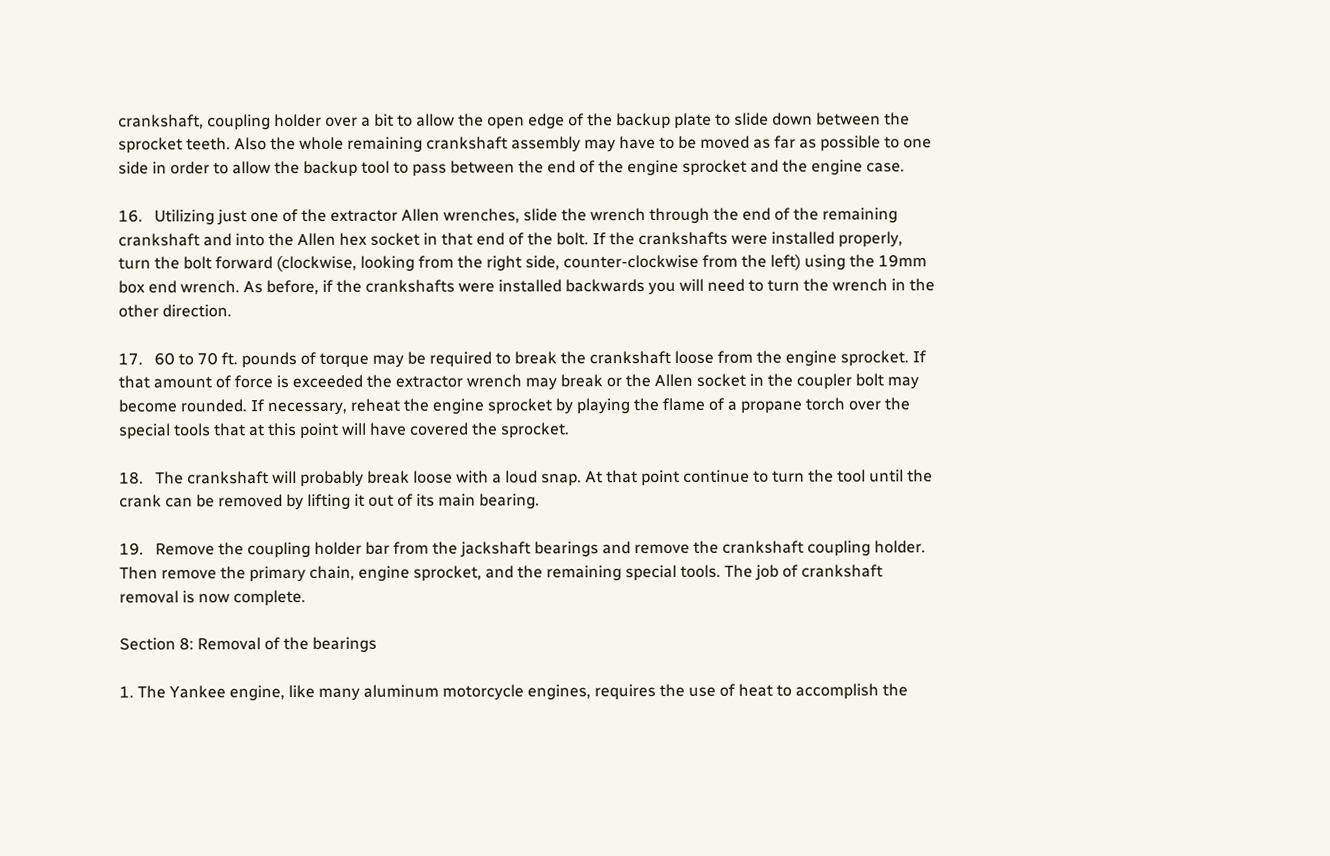crankshaft, coupling holder over a bit to allow the open edge of the backup plate to slide down between the sprocket teeth. Also the whole remaining crankshaft assembly may have to be moved as far as possible to one side in order to allow the backup tool to pass between the end of the engine sprocket and the engine case.

16.   Utilizing just one of the extractor Allen wrenches, slide the wrench through the end of the remaining crankshaft and into the Allen hex socket in that end of the bolt. If the crankshafts were installed properly, turn the bolt forward (clockwise, looking from the right side, counter-clockwise from the left) using the 19mm box end wrench. As before, if the crankshafts were installed backwards you will need to turn the wrench in the other direction.

17.   60 to 70 ft. pounds of torque may be required to break the crankshaft loose from the engine sprocket. If that amount of force is exceeded the extractor wrench may break or the Allen socket in the coupler bolt may become rounded. If necessary, reheat the engine sprocket by playing the flame of a propane torch over the special tools that at this point will have covered the sprocket.

18.   The crankshaft will probably break loose with a loud snap. At that point continue to turn the tool until the crank can be removed by lifting it out of its main bearing.

19.   Remove the coupling holder bar from the jackshaft bearings and remove the crankshaft coupling holder. Then remove the primary chain, engine sprocket, and the remaining special tools. The job of crankshaft removal is now complete.

Section 8: Removal of the bearings

1. The Yankee engine, like many aluminum motorcycle engines, requires the use of heat to accomplish the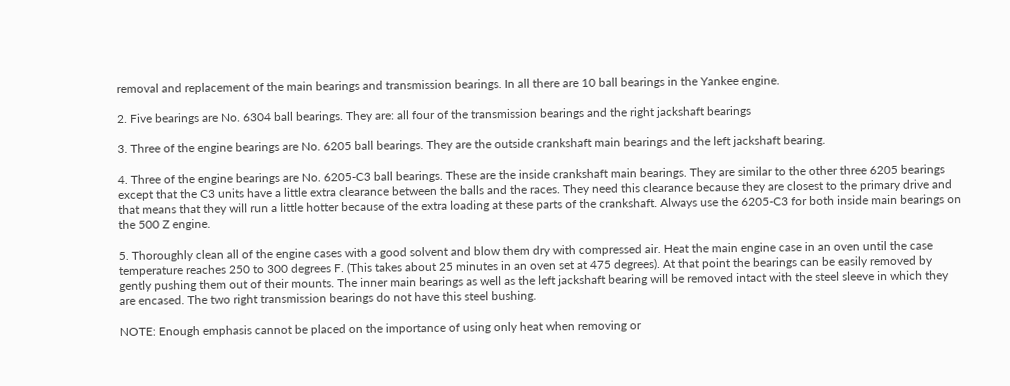removal and replacement of the main bearings and transmission bearings. In all there are 10 ball bearings in the Yankee engine.

2. Five bearings are No. 6304 ball bearings. They are: all four of the transmission bearings and the right jackshaft bearings

3. Three of the engine bearings are No. 6205 ball bearings. They are the outside crankshaft main bearings and the left jackshaft bearing.

4. Three of the engine bearings are No. 6205-C3 ball bearings. These are the inside crankshaft main bearings. They are similar to the other three 6205 bearings except that the C3 units have a little extra clearance between the balls and the races. They need this clearance because they are closest to the primary drive and that means that they will run a little hotter because of the extra loading at these parts of the crankshaft. Always use the 6205-C3 for both inside main bearings on the 500 Z engine.

5. Thoroughly clean all of the engine cases with a good solvent and blow them dry with compressed air. Heat the main engine case in an oven until the case temperature reaches 250 to 300 degrees F. (This takes about 25 minutes in an oven set at 475 degrees). At that point the bearings can be easily removed by gently pushing them out of their mounts. The inner main bearings as well as the left jackshaft bearing will be removed intact with the steel sleeve in which they are encased. The two right transmission bearings do not have this steel bushing.

NOTE: Enough emphasis cannot be placed on the importance of using only heat when removing or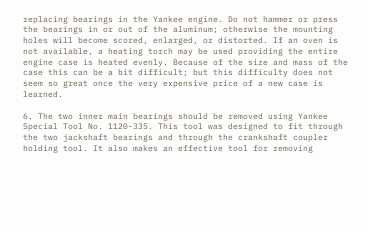replacing bearings in the Yankee engine. Do not hammer or press the bearings in or out of the aluminum; otherwise the mounting holes will become scored, enlarged, or distorted. If an oven is not available, a heating torch may be used providing the entire engine case is heated evenly. Because of the size and mass of the case this can be a bit difficult; but this difficulty does not seem so great once the very expensive price of a new case is learned.

6. The two inner main bearings should be removed using Yankee Special Tool No. 1120-335. This tool was designed to fit through the two jackshaft bearings and through the crankshaft coupler holding tool. It also makes an effective tool for removing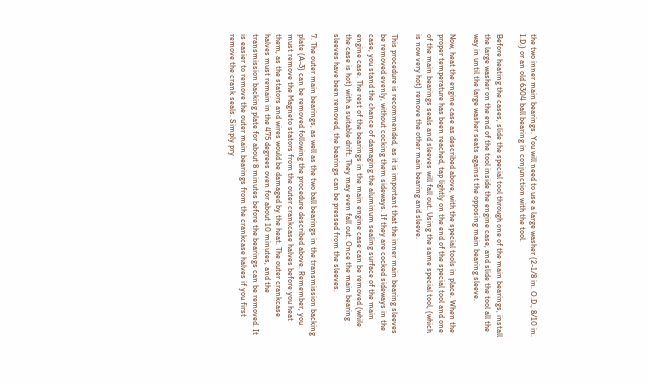the two inner main bearings. You will need to use a large washer (2-1/8 in. O.D., 8/10 in. I.D.) or an old 6304 ball bearing in conjunction with the tool.

Before heating the cases, slide the special tool through one of the main bearings, install the large washer on the end of the tool inside the engine case, and slide the tool all the way in until the large washer seats against the opposing main bearing sleeve.

Now, heat the engine case as described above, with the special tools in place. When the proper temperature has been reached, tap lightly on the end of the special tool and one of the main bearings seals and sleeves will fall out. Using the same special tool, (which is now very hot) remove the other main bearing and sleeve.

This procedure is recommended, as it is important that the inner main bearing sleeves be removed evenly, without cocking them sideways. If they are cocked sideways in the case, you stand the chance of damaging the aluminum sealing surface of the main engine case. The rest of the bearings in the main engine case can be removed (while the case is hot) with a suitable drift. They may even fall out. Once the main bearing sleeves have been removed, the bearings can be pressed from the sleeves.

7. The outer main bearings, as well as the two ball bearings in the transmission backing plate (A-3) can be removed following the procedure described above. Remember, you must remove the Magneto stators from the outer crankcase halves before you heat them, as the stators and wires would be damaged by the heat. The outer crankcase halves must remain in the 475 degrees oven for about 10 minutes, and the transmission backing plate for about 8 minutes before the bearings can be removed. It is easier to remove the outer main bearings from the crankcase halves if you first remove the crank seals. Simply pry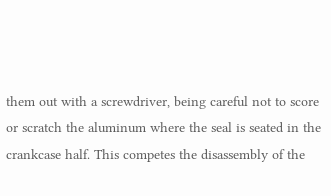them out with a screwdriver, being careful not to score or scratch the aluminum where the seal is seated in the crankcase half. This competes the disassembly of the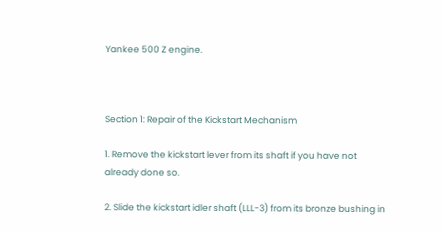Yankee 500 Z engine.



Section 1: Repair of the Kickstart Mechanism

1. Remove the kickstart lever from its shaft if you have not already done so.

2. Slide the kickstart idler shaft (LLL-3) from its bronze bushing in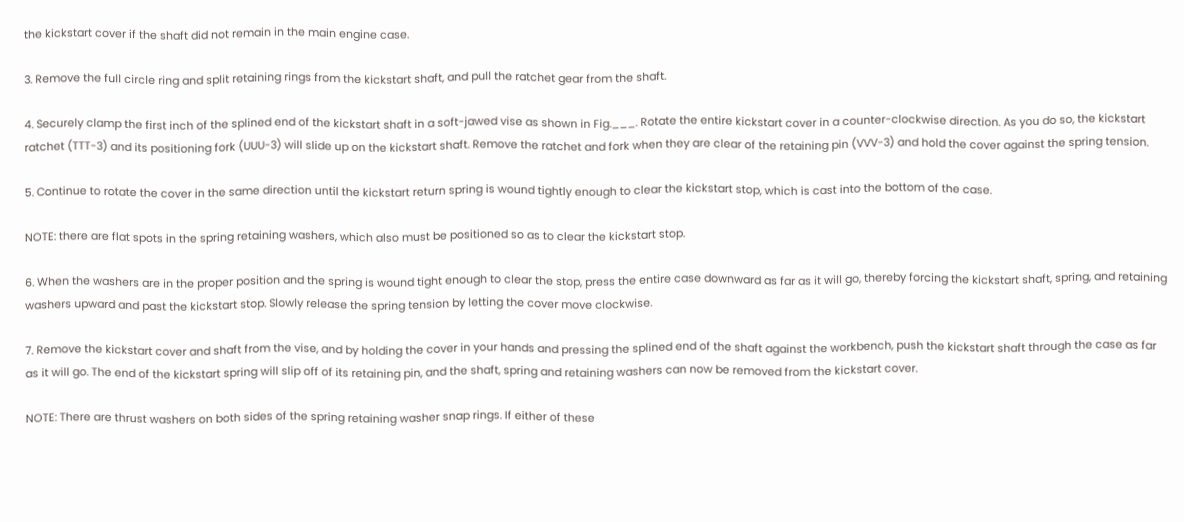the kickstart cover if the shaft did not remain in the main engine case.

3. Remove the full circle ring and split retaining rings from the kickstart shaft, and pull the ratchet gear from the shaft.

4. Securely clamp the first inch of the splined end of the kickstart shaft in a soft-jawed vise as shown in Fig.___. Rotate the entire kickstart cover in a counter-clockwise direction. As you do so, the kickstart ratchet (TTT-3) and its positioning fork (UUU-3) will slide up on the kickstart shaft. Remove the ratchet and fork when they are clear of the retaining pin (VVV-3) and hold the cover against the spring tension.

5. Continue to rotate the cover in the same direction until the kickstart return spring is wound tightly enough to clear the kickstart stop, which is cast into the bottom of the case.

NOTE: there are flat spots in the spring retaining washers, which also must be positioned so as to clear the kickstart stop.

6. When the washers are in the proper position and the spring is wound tight enough to clear the stop, press the entire case downward as far as it will go, thereby forcing the kickstart shaft, spring, and retaining washers upward and past the kickstart stop. Slowly release the spring tension by letting the cover move clockwise.

7. Remove the kickstart cover and shaft from the vise, and by holding the cover in your hands and pressing the splined end of the shaft against the workbench, push the kickstart shaft through the case as far as it will go. The end of the kickstart spring will slip off of its retaining pin, and the shaft, spring and retaining washers can now be removed from the kickstart cover.

NOTE: There are thrust washers on both sides of the spring retaining washer snap rings. If either of these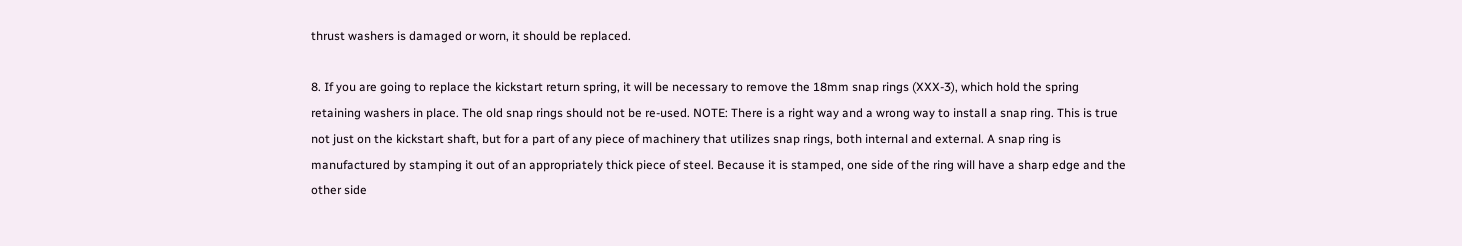thrust washers is damaged or worn, it should be replaced.

8. If you are going to replace the kickstart return spring, it will be necessary to remove the 18mm snap rings (XXX-3), which hold the spring retaining washers in place. The old snap rings should not be re-used. NOTE: There is a right way and a wrong way to install a snap ring. This is true not just on the kickstart shaft, but for a part of any piece of machinery that utilizes snap rings, both internal and external. A snap ring is manufactured by stamping it out of an appropriately thick piece of steel. Because it is stamped, one side of the ring will have a sharp edge and the other side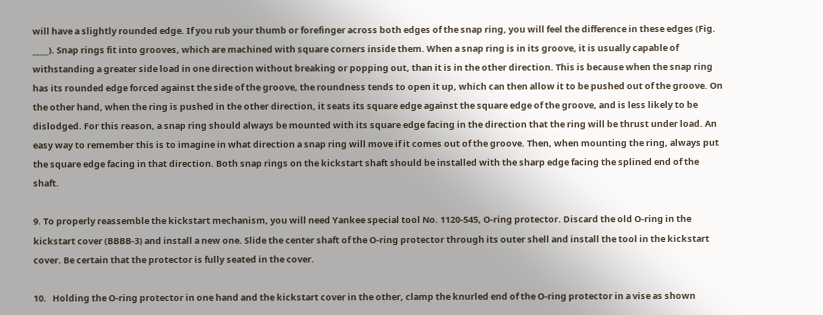will have a slightly rounded edge. If you rub your thumb or forefinger across both edges of the snap ring, you will feel the difference in these edges (Fig. ____). Snap rings fit into grooves, which are machined with square corners inside them. When a snap ring is in its groove, it is usually capable of withstanding a greater side load in one direction without breaking or popping out, than it is in the other direction. This is because when the snap ring has its rounded edge forced against the side of the groove, the roundness tends to open it up, which can then allow it to be pushed out of the groove. On the other hand, when the ring is pushed in the other direction, it seats its square edge against the square edge of the groove, and is less likely to be dislodged. For this reason, a snap ring should always be mounted with its square edge facing in the direction that the ring will be thrust under load. An easy way to remember this is to imagine in what direction a snap ring will move if it comes out of the groove. Then, when mounting the ring, always put the square edge facing in that direction. Both snap rings on the kickstart shaft should be installed with the sharp edge facing the splined end of the shaft.

9. To properly reassemble the kickstart mechanism, you will need Yankee special tool No. 1120-545, O-ring protector. Discard the old O-ring in the kickstart cover (BBBB-3) and install a new one. Slide the center shaft of the O-ring protector through its outer shell and install the tool in the kickstart cover. Be certain that the protector is fully seated in the cover.

10.   Holding the O-ring protector in one hand and the kickstart cover in the other, clamp the knurled end of the O-ring protector in a vise as shown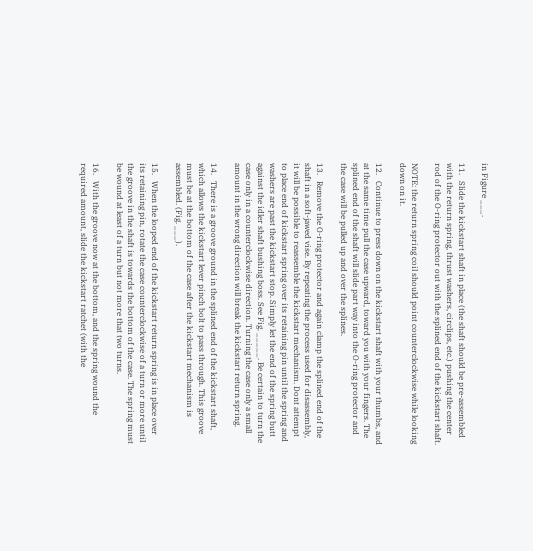in Figure ___.

11.   Slide the kickstart shaft in place (the shaft should be pre-assembled with the return spring, thrust washers, circlips, etc.) pushing the center rod of the O-ring protector out with the splined end of the kickstart shaft.

NOTE: the return spring coil should point counterclockwise while looking down on it.

12.   Continue to press down on the kickstart shaft with your thumbs, and at the same time pull the case upward, toward you with your fingers. The splined end of the shaft will slide part way into the O-ring protector and the case will be pulled up and over the splines.

13.   Remove the O-ring protector and again clamp the splined end of the shaft in a soft-jawed vise. By repeating the process used for disassembly, it will be possible to reassemble the kickstart mechanism. Dont attempt to place end of kickstart spring over its retaining pin until the spring and washers are past the kickstart stop. Simply let the end of the spring butt against the idler shaft bushing boss. See Fig. _____. Be certain to turn the case only in a counterclockwise direction. Turning the case only a small amount in the wrong direction will break the kickstart return spring.

14.   There is a groove ground in the splined end of the kickstart shaft, which allows the kickstart lever pinch bolt to pass through. This groove must be at the bottom of the case after the kickstart mechanism is assembled. (Fig. ___).

15.   When the looped end of the kickstart return spring is in place over its retaining pin, rotate the case counterclockwise of a turn or more until the groove in the shaft is towards the bottom of the case. The spring must be wound at least of a turn but not more that two turns.

16.   With the groove now at the bottom, and the spring wound the required amount, slide the kickstart ratchet (with the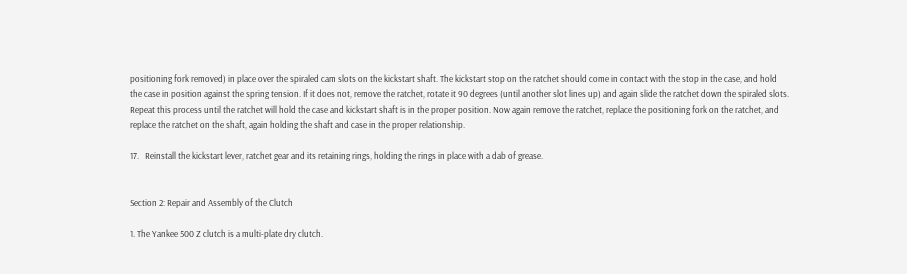positioning fork removed) in place over the spiraled cam slots on the kickstart shaft. The kickstart stop on the ratchet should come in contact with the stop in the case, and hold the case in position against the spring tension. If it does not, remove the ratchet, rotate it 90 degrees (until another slot lines up) and again slide the ratchet down the spiraled slots. Repeat this process until the ratchet will hold the case and kickstart shaft is in the proper position. Now again remove the ratchet, replace the positioning fork on the ratchet, and replace the ratchet on the shaft, again holding the shaft and case in the proper relationship.

17.   Reinstall the kickstart lever, ratchet gear and its retaining rings, holding the rings in place with a dab of grease.


Section 2: Repair and Assembly of the Clutch

1. The Yankee 500 Z clutch is a multi-plate dry clutch.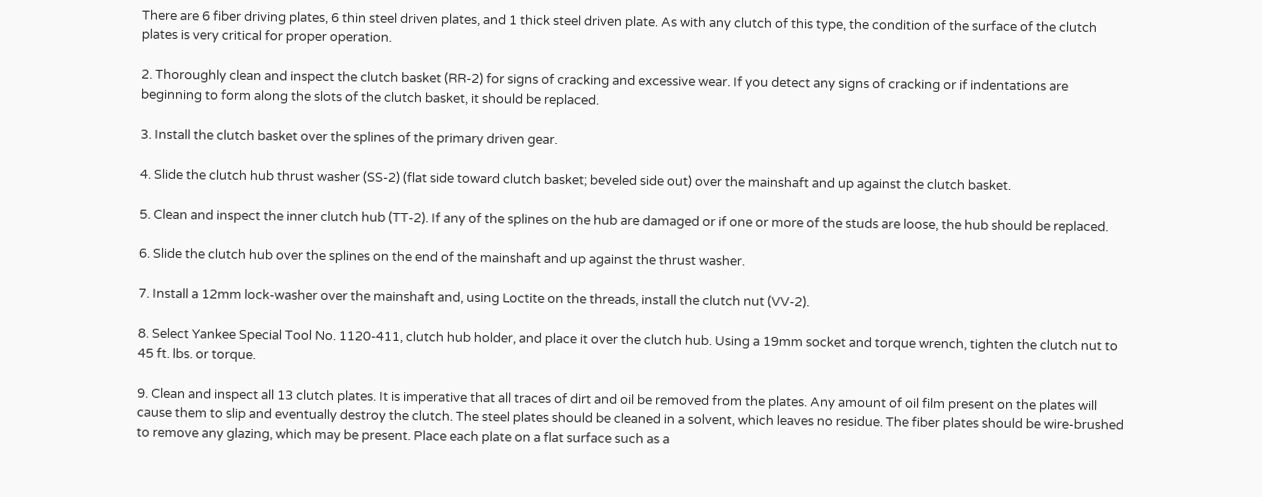There are 6 fiber driving plates, 6 thin steel driven plates, and 1 thick steel driven plate. As with any clutch of this type, the condition of the surface of the clutch plates is very critical for proper operation.

2. Thoroughly clean and inspect the clutch basket (RR-2) for signs of cracking and excessive wear. If you detect any signs of cracking or if indentations are beginning to form along the slots of the clutch basket, it should be replaced.

3. Install the clutch basket over the splines of the primary driven gear.

4. Slide the clutch hub thrust washer (SS-2) (flat side toward clutch basket; beveled side out) over the mainshaft and up against the clutch basket.

5. Clean and inspect the inner clutch hub (TT-2). If any of the splines on the hub are damaged or if one or more of the studs are loose, the hub should be replaced.

6. Slide the clutch hub over the splines on the end of the mainshaft and up against the thrust washer.

7. Install a 12mm lock-washer over the mainshaft and, using Loctite on the threads, install the clutch nut (VV-2).

8. Select Yankee Special Tool No. 1120-411, clutch hub holder, and place it over the clutch hub. Using a 19mm socket and torque wrench, tighten the clutch nut to 45 ft. lbs. or torque.

9. Clean and inspect all 13 clutch plates. It is imperative that all traces of dirt and oil be removed from the plates. Any amount of oil film present on the plates will cause them to slip and eventually destroy the clutch. The steel plates should be cleaned in a solvent, which leaves no residue. The fiber plates should be wire-brushed to remove any glazing, which may be present. Place each plate on a flat surface such as a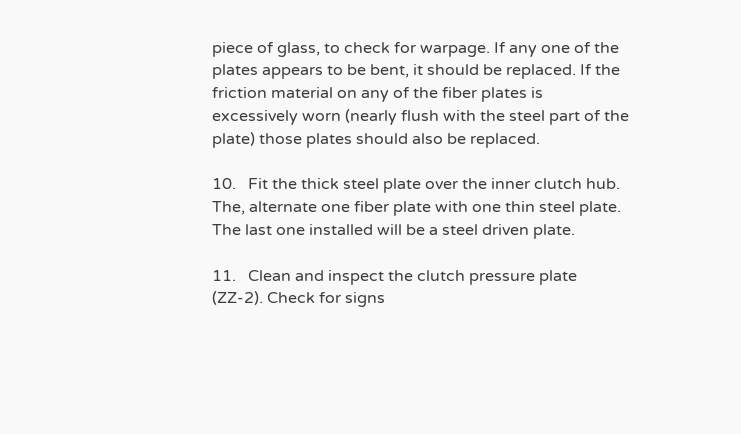piece of glass, to check for warpage. If any one of the plates appears to be bent, it should be replaced. If the friction material on any of the fiber plates is excessively worn (nearly flush with the steel part of the plate) those plates should also be replaced.

10.   Fit the thick steel plate over the inner clutch hub. The, alternate one fiber plate with one thin steel plate. The last one installed will be a steel driven plate.

11.   Clean and inspect the clutch pressure plate (ZZ-2). Check for signs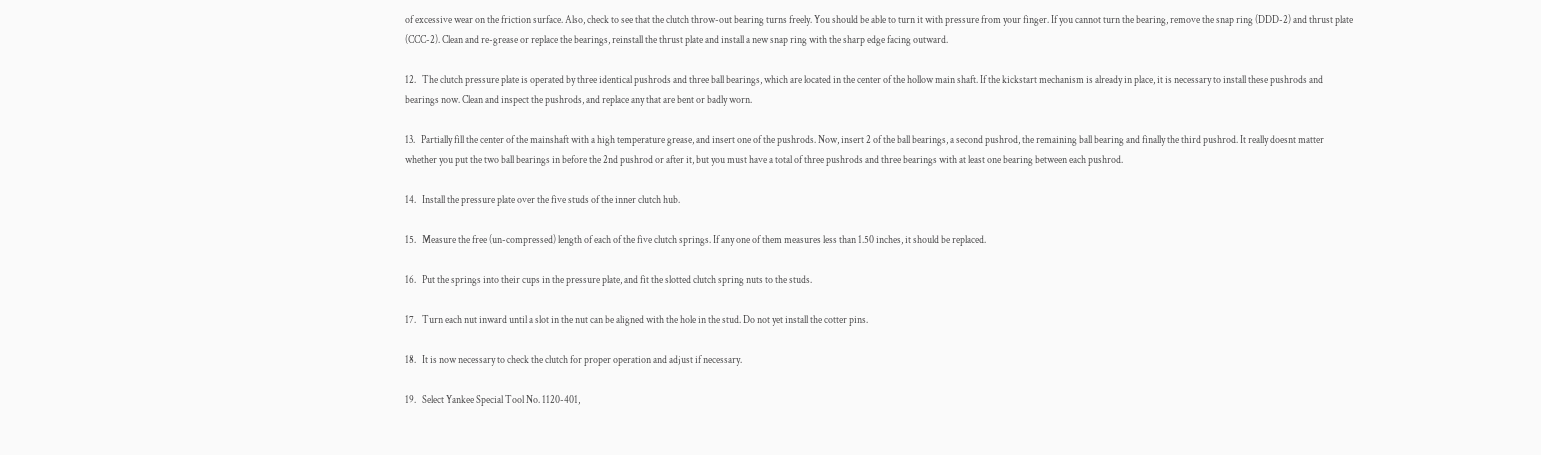of excessive wear on the friction surface. Also, check to see that the clutch throw-out bearing turns freely. You should be able to turn it with pressure from your finger. If you cannot turn the bearing, remove the snap ring (DDD-2) and thrust plate (CCC-2). Clean and re-grease or replace the bearings, reinstall the thrust plate and install a new snap ring with the sharp edge facing outward.

12.   The clutch pressure plate is operated by three identical pushrods and three ball bearings, which are located in the center of the hollow main shaft. If the kickstart mechanism is already in place, it is necessary to install these pushrods and bearings now. Clean and inspect the pushrods, and replace any that are bent or badly worn.

13.   Partially fill the center of the mainshaft with a high temperature grease, and insert one of the pushrods. Now, insert 2 of the ball bearings, a second pushrod, the remaining ball bearing and finally the third pushrod. It really doesnt matter whether you put the two ball bearings in before the 2nd pushrod or after it, but you must have a total of three pushrods and three bearings with at least one bearing between each pushrod.

14.   Install the pressure plate over the five studs of the inner clutch hub.

15.   Measure the free (un-compressed) length of each of the five clutch springs. If any one of them measures less than 1.50 inches, it should be replaced.

16.   Put the springs into their cups in the pressure plate, and fit the slotted clutch spring nuts to the studs.

17.   Turn each nut inward until a slot in the nut can be aligned with the hole in the stud. Do not yet install the cotter pins.

18.   It is now necessary to check the clutch for proper operation and adjust if necessary.

19.   Select Yankee Special Tool No. 1120-401,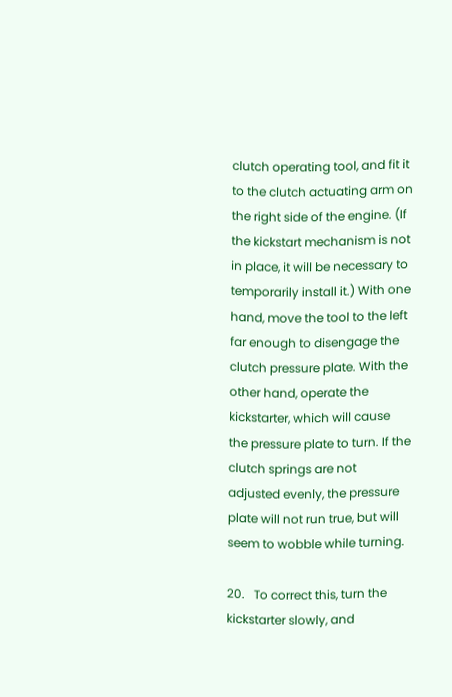clutch operating tool, and fit it to the clutch actuating arm on the right side of the engine. (If the kickstart mechanism is not in place, it will be necessary to temporarily install it.) With one hand, move the tool to the left far enough to disengage the clutch pressure plate. With the other hand, operate the kickstarter, which will cause the pressure plate to turn. If the clutch springs are not adjusted evenly, the pressure plate will not run true, but will seem to wobble while turning.

20.   To correct this, turn the kickstarter slowly, and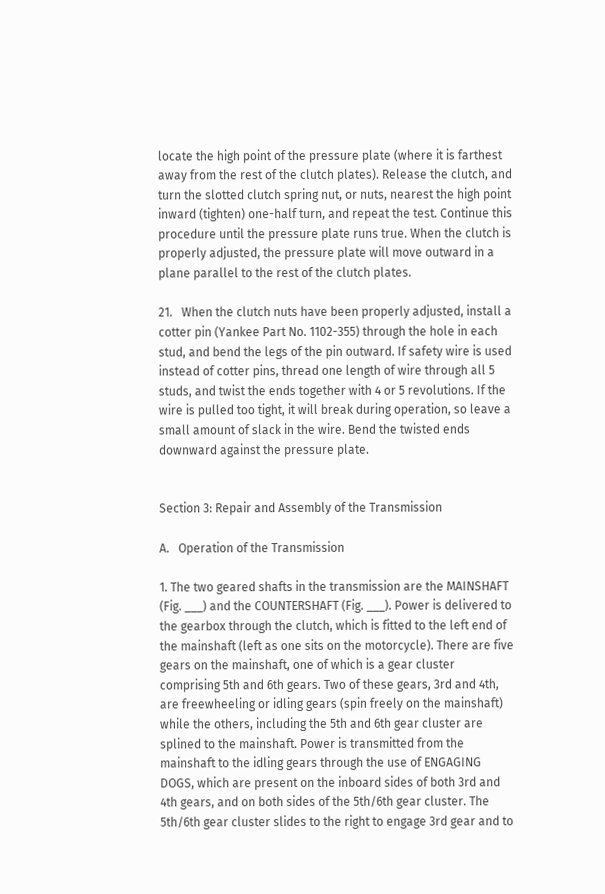locate the high point of the pressure plate (where it is farthest away from the rest of the clutch plates). Release the clutch, and turn the slotted clutch spring nut, or nuts, nearest the high point inward (tighten) one-half turn, and repeat the test. Continue this procedure until the pressure plate runs true. When the clutch is properly adjusted, the pressure plate will move outward in a plane parallel to the rest of the clutch plates.

21.   When the clutch nuts have been properly adjusted, install a cotter pin (Yankee Part No. 1102-355) through the hole in each stud, and bend the legs of the pin outward. If safety wire is used instead of cotter pins, thread one length of wire through all 5 studs, and twist the ends together with 4 or 5 revolutions. If the wire is pulled too tight, it will break during operation, so leave a small amount of slack in the wire. Bend the twisted ends downward against the pressure plate.


Section 3: Repair and Assembly of the Transmission

A.   Operation of the Transmission

1. The two geared shafts in the transmission are the MAINSHAFT (Fig. ___) and the COUNTERSHAFT (Fig. ___). Power is delivered to the gearbox through the clutch, which is fitted to the left end of the mainshaft (left as one sits on the motorcycle). There are five gears on the mainshaft, one of which is a gear cluster comprising 5th and 6th gears. Two of these gears, 3rd and 4th, are freewheeling or idling gears (spin freely on the mainshaft) while the others, including the 5th and 6th gear cluster are splined to the mainshaft. Power is transmitted from the mainshaft to the idling gears through the use of ENGAGING DOGS, which are present on the inboard sides of both 3rd and 4th gears, and on both sides of the 5th/6th gear cluster. The 5th/6th gear cluster slides to the right to engage 3rd gear and to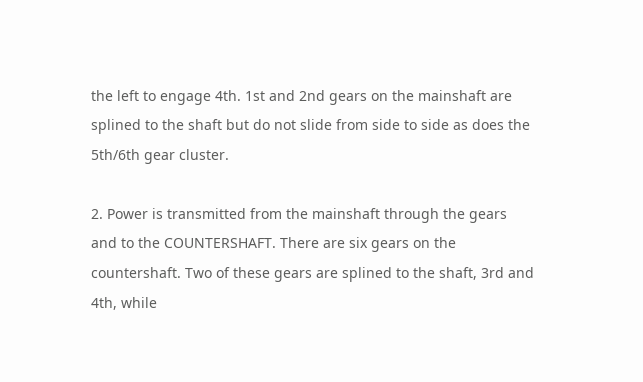the left to engage 4th. 1st and 2nd gears on the mainshaft are splined to the shaft but do not slide from side to side as does the 5th/6th gear cluster.

2. Power is transmitted from the mainshaft through the gears and to the COUNTERSHAFT. There are six gears on the countershaft. Two of these gears are splined to the shaft, 3rd and 4th, while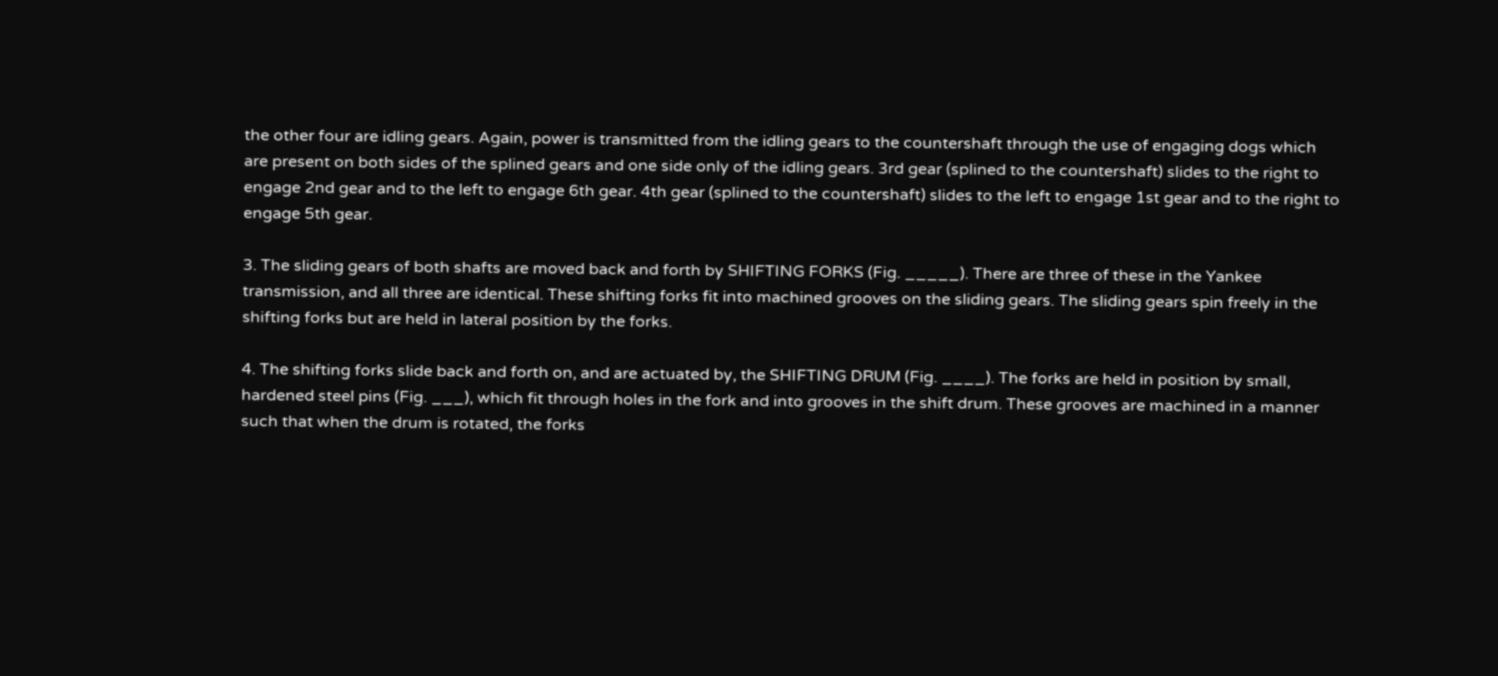the other four are idling gears. Again, power is transmitted from the idling gears to the countershaft through the use of engaging dogs which are present on both sides of the splined gears and one side only of the idling gears. 3rd gear (splined to the countershaft) slides to the right to engage 2nd gear and to the left to engage 6th gear. 4th gear (splined to the countershaft) slides to the left to engage 1st gear and to the right to engage 5th gear.

3. The sliding gears of both shafts are moved back and forth by SHIFTING FORKS (Fig. _____). There are three of these in the Yankee transmission, and all three are identical. These shifting forks fit into machined grooves on the sliding gears. The sliding gears spin freely in the shifting forks but are held in lateral position by the forks.

4. The shifting forks slide back and forth on, and are actuated by, the SHIFTING DRUM (Fig. ____). The forks are held in position by small, hardened steel pins (Fig. ___), which fit through holes in the fork and into grooves in the shift drum. These grooves are machined in a manner such that when the drum is rotated, the forks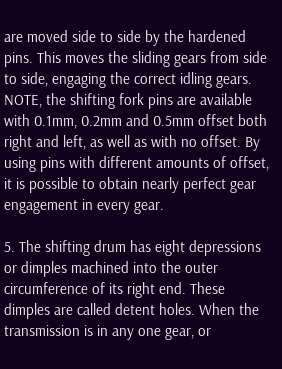are moved side to side by the hardened pins. This moves the sliding gears from side to side, engaging the correct idling gears. NOTE, the shifting fork pins are available with 0.1mm, 0.2mm and 0.5mm offset both right and left, as well as with no offset. By using pins with different amounts of offset, it is possible to obtain nearly perfect gear engagement in every gear.

5. The shifting drum has eight depressions or dimples machined into the outer circumference of its right end. These dimples are called detent holes. When the transmission is in any one gear, or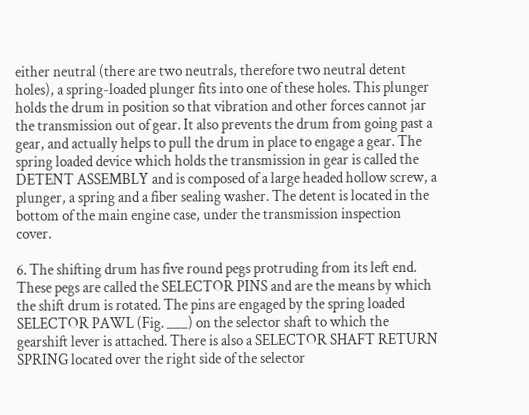either neutral (there are two neutrals, therefore two neutral detent holes), a spring-loaded plunger fits into one of these holes. This plunger holds the drum in position so that vibration and other forces cannot jar the transmission out of gear. It also prevents the drum from going past a gear, and actually helps to pull the drum in place to engage a gear. The spring loaded device which holds the transmission in gear is called the DETENT ASSEMBLY and is composed of a large headed hollow screw, a plunger, a spring and a fiber sealing washer. The detent is located in the bottom of the main engine case, under the transmission inspection cover.

6. The shifting drum has five round pegs protruding from its left end. These pegs are called the SELECTOR PINS and are the means by which the shift drum is rotated. The pins are engaged by the spring loaded SELECTOR PAWL (Fig. ___) on the selector shaft to which the gearshift lever is attached. There is also a SELECTOR SHAFT RETURN SPRING located over the right side of the selector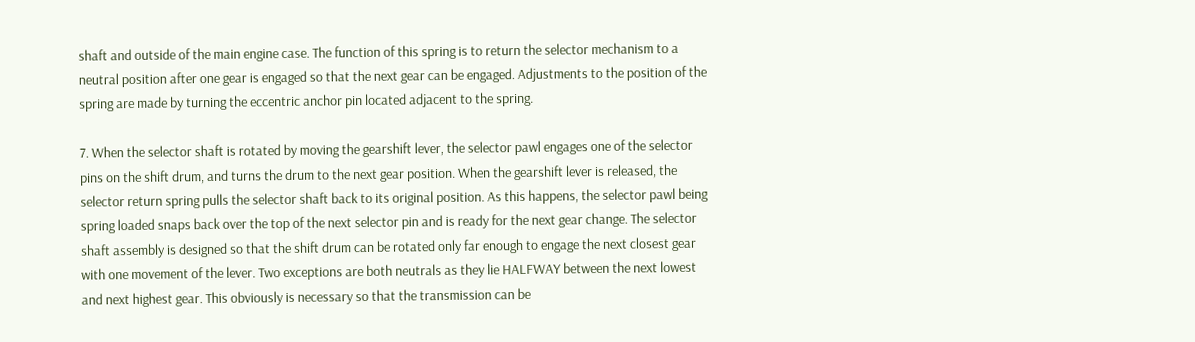shaft and outside of the main engine case. The function of this spring is to return the selector mechanism to a neutral position after one gear is engaged so that the next gear can be engaged. Adjustments to the position of the spring are made by turning the eccentric anchor pin located adjacent to the spring.

7. When the selector shaft is rotated by moving the gearshift lever, the selector pawl engages one of the selector pins on the shift drum, and turns the drum to the next gear position. When the gearshift lever is released, the selector return spring pulls the selector shaft back to its original position. As this happens, the selector pawl being spring loaded snaps back over the top of the next selector pin and is ready for the next gear change. The selector shaft assembly is designed so that the shift drum can be rotated only far enough to engage the next closest gear with one movement of the lever. Two exceptions are both neutrals as they lie HALFWAY between the next lowest and next highest gear. This obviously is necessary so that the transmission can be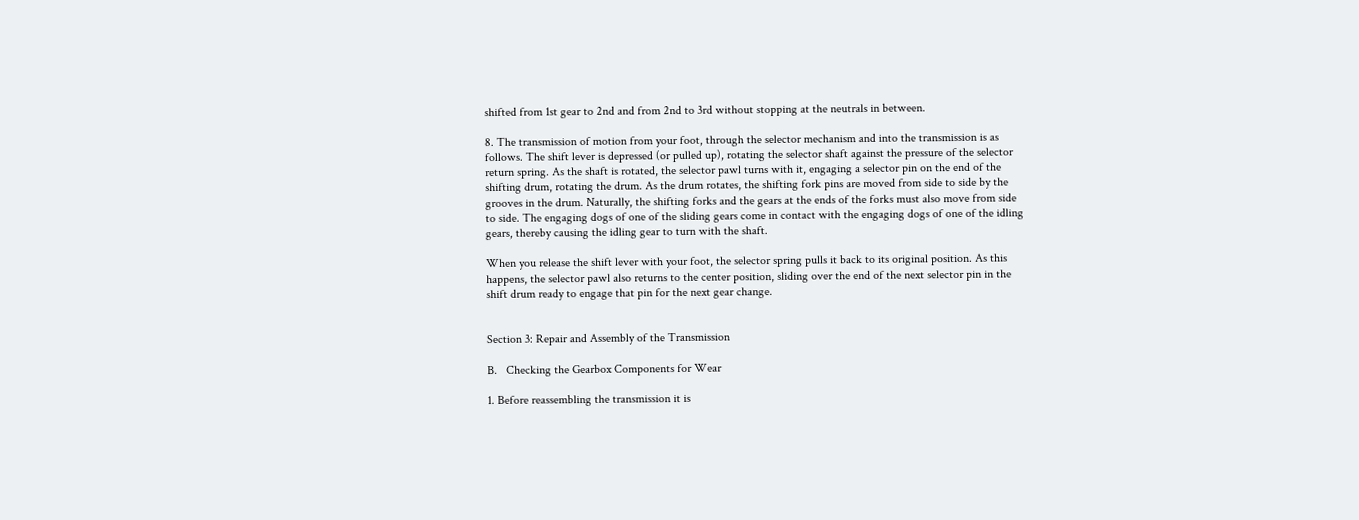shifted from 1st gear to 2nd and from 2nd to 3rd without stopping at the neutrals in between.

8. The transmission of motion from your foot, through the selector mechanism and into the transmission is as follows. The shift lever is depressed (or pulled up), rotating the selector shaft against the pressure of the selector return spring. As the shaft is rotated, the selector pawl turns with it, engaging a selector pin on the end of the shifting drum, rotating the drum. As the drum rotates, the shifting fork pins are moved from side to side by the grooves in the drum. Naturally, the shifting forks and the gears at the ends of the forks must also move from side to side. The engaging dogs of one of the sliding gears come in contact with the engaging dogs of one of the idling gears, thereby causing the idling gear to turn with the shaft.

When you release the shift lever with your foot, the selector spring pulls it back to its original position. As this happens, the selector pawl also returns to the center position, sliding over the end of the next selector pin in the shift drum ready to engage that pin for the next gear change.


Section 3: Repair and Assembly of the Transmission

B.   Checking the Gearbox Components for Wear

1. Before reassembling the transmission it is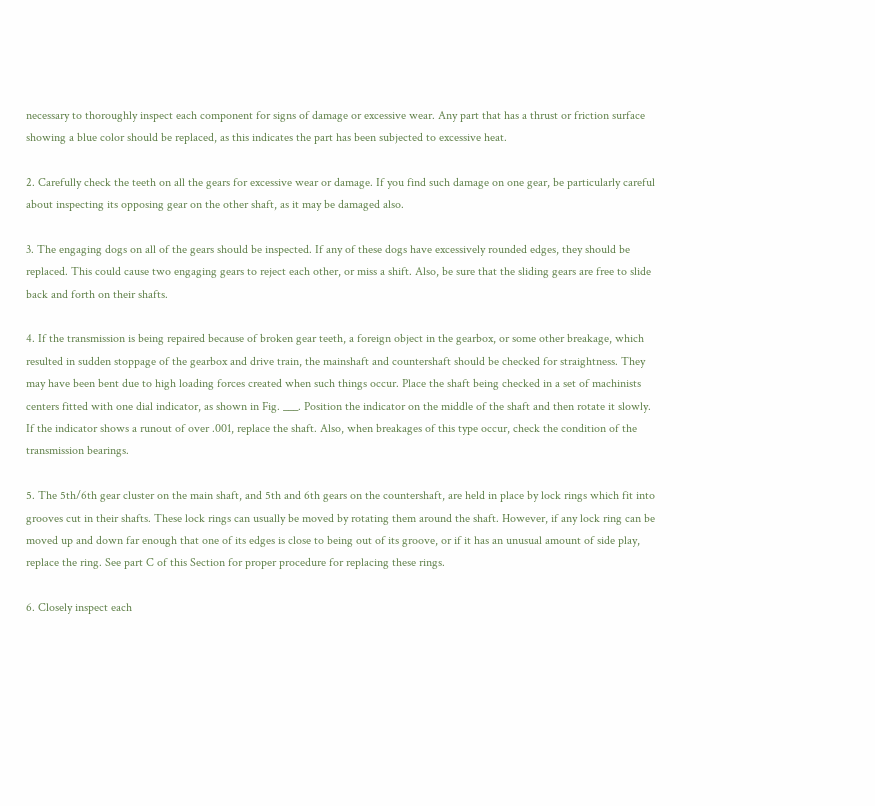necessary to thoroughly inspect each component for signs of damage or excessive wear. Any part that has a thrust or friction surface showing a blue color should be replaced, as this indicates the part has been subjected to excessive heat.

2. Carefully check the teeth on all the gears for excessive wear or damage. If you find such damage on one gear, be particularly careful about inspecting its opposing gear on the other shaft, as it may be damaged also.

3. The engaging dogs on all of the gears should be inspected. If any of these dogs have excessively rounded edges, they should be replaced. This could cause two engaging gears to reject each other, or miss a shift. Also, be sure that the sliding gears are free to slide back and forth on their shafts.

4. If the transmission is being repaired because of broken gear teeth, a foreign object in the gearbox, or some other breakage, which resulted in sudden stoppage of the gearbox and drive train, the mainshaft and countershaft should be checked for straightness. They may have been bent due to high loading forces created when such things occur. Place the shaft being checked in a set of machinists centers fitted with one dial indicator, as shown in Fig. ___. Position the indicator on the middle of the shaft and then rotate it slowly. If the indicator shows a runout of over .001, replace the shaft. Also, when breakages of this type occur, check the condition of the transmission bearings.

5. The 5th/6th gear cluster on the main shaft, and 5th and 6th gears on the countershaft, are held in place by lock rings which fit into grooves cut in their shafts. These lock rings can usually be moved by rotating them around the shaft. However, if any lock ring can be moved up and down far enough that one of its edges is close to being out of its groove, or if it has an unusual amount of side play, replace the ring. See part C of this Section for proper procedure for replacing these rings.

6. Closely inspect each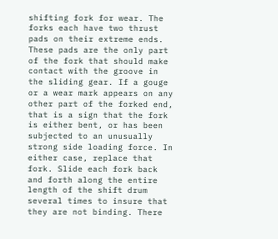shifting fork for wear. The forks each have two thrust pads on their extreme ends. These pads are the only part of the fork that should make contact with the groove in the sliding gear. If a gouge or a wear mark appears on any other part of the forked end, that is a sign that the fork is either bent, or has been subjected to an unusually strong side loading force. In either case, replace that fork. Slide each fork back and forth along the entire length of the shift drum several times to insure that they are not binding. There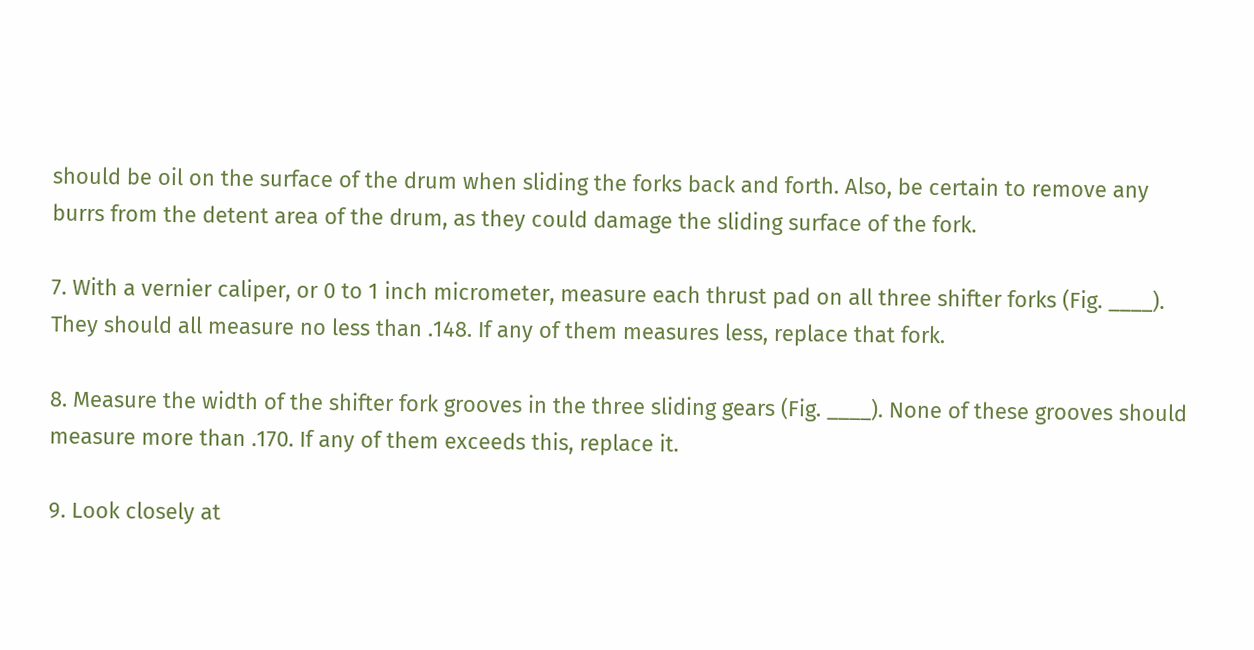should be oil on the surface of the drum when sliding the forks back and forth. Also, be certain to remove any burrs from the detent area of the drum, as they could damage the sliding surface of the fork.

7. With a vernier caliper, or 0 to 1 inch micrometer, measure each thrust pad on all three shifter forks (Fig. ____). They should all measure no less than .148. If any of them measures less, replace that fork.

8. Measure the width of the shifter fork grooves in the three sliding gears (Fig. ____). None of these grooves should measure more than .170. If any of them exceeds this, replace it.

9. Look closely at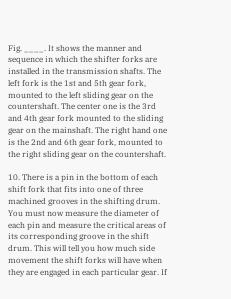Fig. ____. It shows the manner and sequence in which the shifter forks are installed in the transmission shafts. The left fork is the 1st and 5th gear fork, mounted to the left sliding gear on the countershaft. The center one is the 3rd and 4th gear fork mounted to the sliding gear on the mainshaft. The right hand one is the 2nd and 6th gear fork, mounted to the right sliding gear on the countershaft.

10. There is a pin in the bottom of each shift fork that fits into one of three machined grooves in the shifting drum. You must now measure the diameter of each pin and measure the critical areas of its corresponding groove in the shift drum. This will tell you how much side movement the shift forks will have when they are engaged in each particular gear. If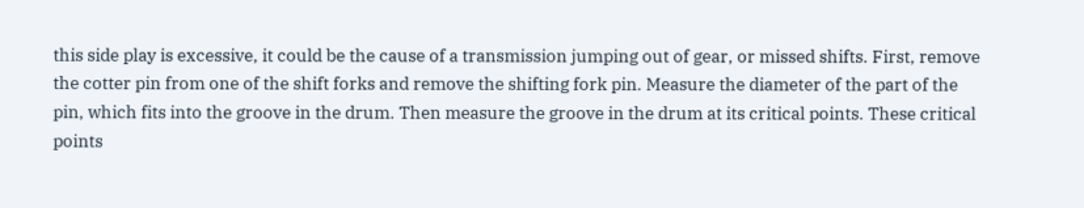this side play is excessive, it could be the cause of a transmission jumping out of gear, or missed shifts. First, remove the cotter pin from one of the shift forks and remove the shifting fork pin. Measure the diameter of the part of the pin, which fits into the groove in the drum. Then measure the groove in the drum at its critical points. These critical points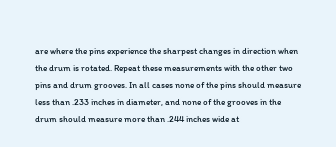are where the pins experience the sharpest changes in direction when the drum is rotated. Repeat these measurements with the other two pins and drum grooves. In all cases none of the pins should measure less than .233 inches in diameter, and none of the grooves in the drum should measure more than .244 inches wide at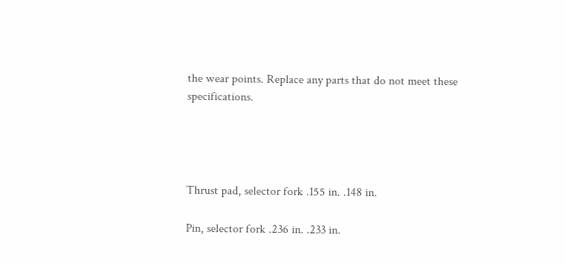the wear points. Replace any parts that do not meet these specifications.




Thrust pad, selector fork .155 in. .148 in.

Pin, selector fork .236 in. .233 in.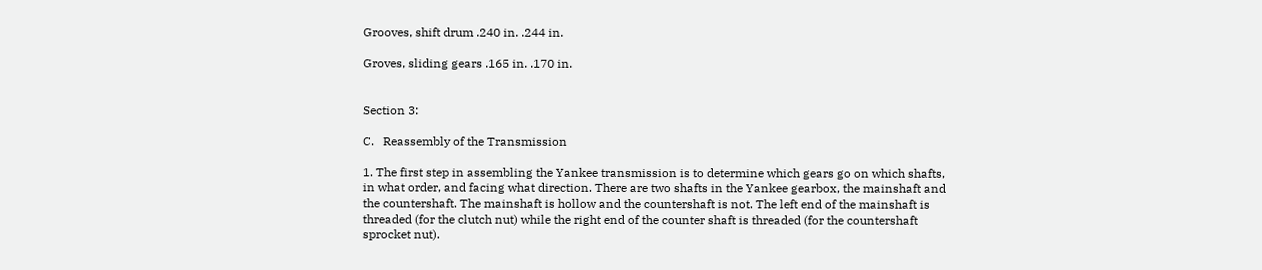Grooves, shift drum .240 in. .244 in.

Groves, sliding gears .165 in. .170 in.


Section 3:

C.   Reassembly of the Transmission

1. The first step in assembling the Yankee transmission is to determine which gears go on which shafts, in what order, and facing what direction. There are two shafts in the Yankee gearbox, the mainshaft and the countershaft. The mainshaft is hollow and the countershaft is not. The left end of the mainshaft is threaded (for the clutch nut) while the right end of the counter shaft is threaded (for the countershaft sprocket nut).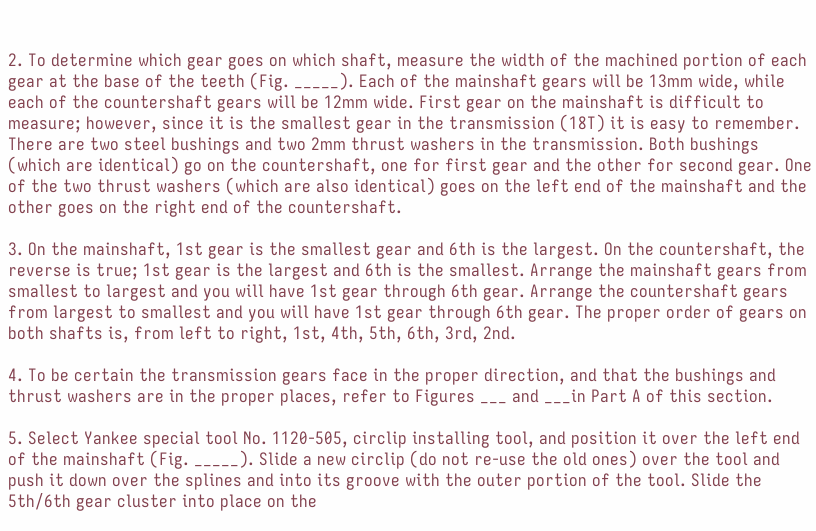2. To determine which gear goes on which shaft, measure the width of the machined portion of each gear at the base of the teeth (Fig. _____). Each of the mainshaft gears will be 13mm wide, while each of the countershaft gears will be 12mm wide. First gear on the mainshaft is difficult to measure; however, since it is the smallest gear in the transmission (18T) it is easy to remember. There are two steel bushings and two 2mm thrust washers in the transmission. Both bushings (which are identical) go on the countershaft, one for first gear and the other for second gear. One of the two thrust washers (which are also identical) goes on the left end of the mainshaft and the other goes on the right end of the countershaft.

3. On the mainshaft, 1st gear is the smallest gear and 6th is the largest. On the countershaft, the reverse is true; 1st gear is the largest and 6th is the smallest. Arrange the mainshaft gears from smallest to largest and you will have 1st gear through 6th gear. Arrange the countershaft gears from largest to smallest and you will have 1st gear through 6th gear. The proper order of gears on both shafts is, from left to right, 1st, 4th, 5th, 6th, 3rd, 2nd.

4. To be certain the transmission gears face in the proper direction, and that the bushings and thrust washers are in the proper places, refer to Figures ___ and ___in Part A of this section.

5. Select Yankee special tool No. 1120-505, circlip installing tool, and position it over the left end of the mainshaft (Fig. _____). Slide a new circlip (do not re-use the old ones) over the tool and push it down over the splines and into its groove with the outer portion of the tool. Slide the 5th/6th gear cluster into place on the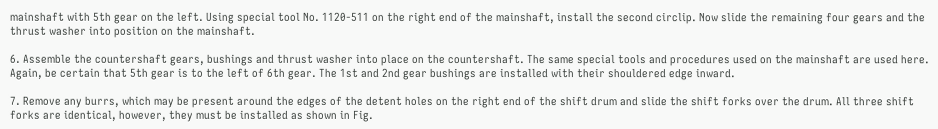mainshaft with 5th gear on the left. Using special tool No. 1120-511 on the right end of the mainshaft, install the second circlip. Now slide the remaining four gears and the thrust washer into position on the mainshaft.

6. Assemble the countershaft gears, bushings and thrust washer into place on the countershaft. The same special tools and procedures used on the mainshaft are used here. Again, be certain that 5th gear is to the left of 6th gear. The 1st and 2nd gear bushings are installed with their shouldered edge inward.

7. Remove any burrs, which may be present around the edges of the detent holes on the right end of the shift drum and slide the shift forks over the drum. All three shift forks are identical, however, they must be installed as shown in Fig.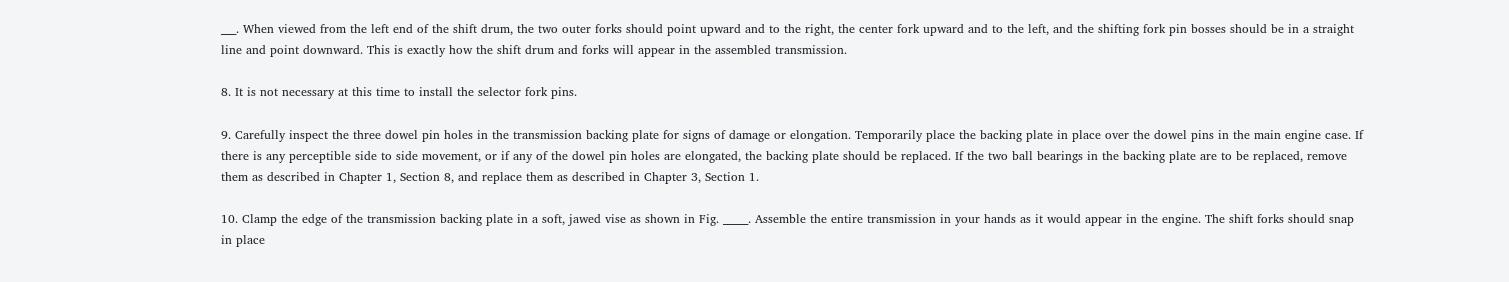___. When viewed from the left end of the shift drum, the two outer forks should point upward and to the right, the center fork upward and to the left, and the shifting fork pin bosses should be in a straight line and point downward. This is exactly how the shift drum and forks will appear in the assembled transmission.

8. It is not necessary at this time to install the selector fork pins.

9. Carefully inspect the three dowel pin holes in the transmission backing plate for signs of damage or elongation. Temporarily place the backing plate in place over the dowel pins in the main engine case. If there is any perceptible side to side movement, or if any of the dowel pin holes are elongated, the backing plate should be replaced. If the two ball bearings in the backing plate are to be replaced, remove them as described in Chapter 1, Section 8, and replace them as described in Chapter 3, Section 1.

10. Clamp the edge of the transmission backing plate in a soft, jawed vise as shown in Fig. _____. Assemble the entire transmission in your hands as it would appear in the engine. The shift forks should snap in place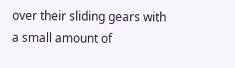over their sliding gears with a small amount of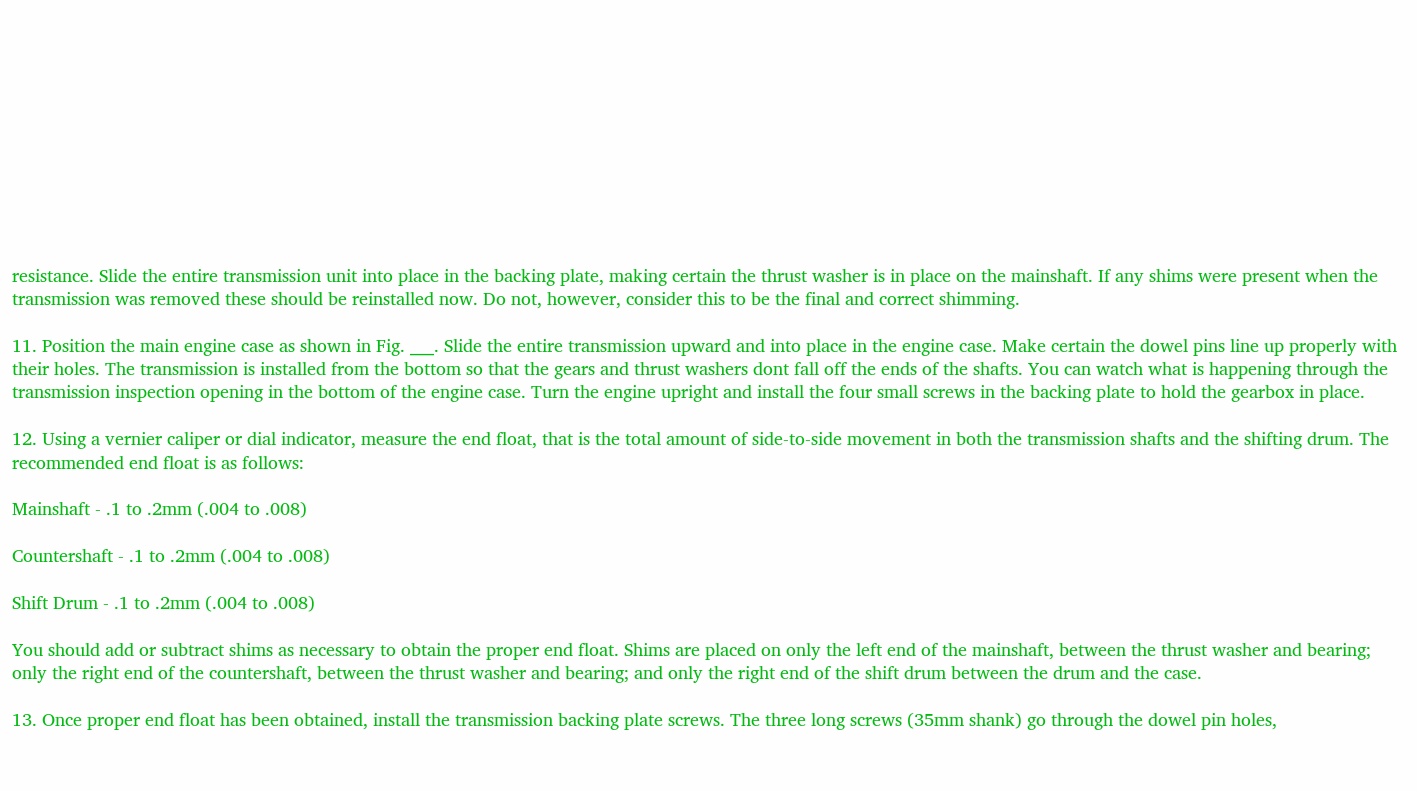resistance. Slide the entire transmission unit into place in the backing plate, making certain the thrust washer is in place on the mainshaft. If any shims were present when the transmission was removed these should be reinstalled now. Do not, however, consider this to be the final and correct shimming.

11. Position the main engine case as shown in Fig. ___. Slide the entire transmission upward and into place in the engine case. Make certain the dowel pins line up properly with their holes. The transmission is installed from the bottom so that the gears and thrust washers dont fall off the ends of the shafts. You can watch what is happening through the transmission inspection opening in the bottom of the engine case. Turn the engine upright and install the four small screws in the backing plate to hold the gearbox in place.

12. Using a vernier caliper or dial indicator, measure the end float, that is the total amount of side-to-side movement in both the transmission shafts and the shifting drum. The recommended end float is as follows:

Mainshaft - .1 to .2mm (.004 to .008)

Countershaft - .1 to .2mm (.004 to .008)

Shift Drum - .1 to .2mm (.004 to .008)

You should add or subtract shims as necessary to obtain the proper end float. Shims are placed on only the left end of the mainshaft, between the thrust washer and bearing; only the right end of the countershaft, between the thrust washer and bearing; and only the right end of the shift drum between the drum and the case.

13. Once proper end float has been obtained, install the transmission backing plate screws. The three long screws (35mm shank) go through the dowel pin holes,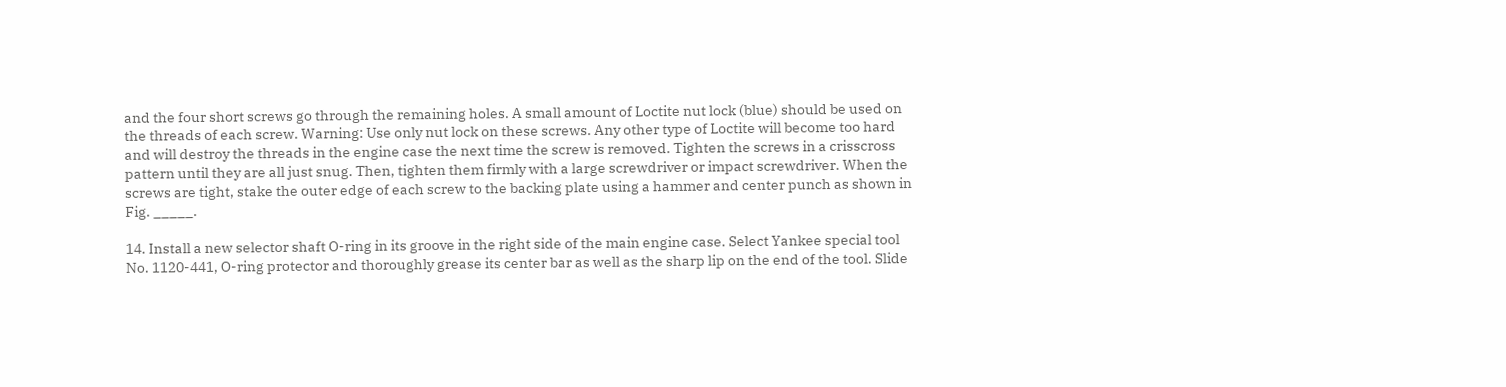and the four short screws go through the remaining holes. A small amount of Loctite nut lock (blue) should be used on the threads of each screw. Warning: Use only nut lock on these screws. Any other type of Loctite will become too hard and will destroy the threads in the engine case the next time the screw is removed. Tighten the screws in a crisscross pattern until they are all just snug. Then, tighten them firmly with a large screwdriver or impact screwdriver. When the screws are tight, stake the outer edge of each screw to the backing plate using a hammer and center punch as shown in Fig. _____.

14. Install a new selector shaft O-ring in its groove in the right side of the main engine case. Select Yankee special tool No. 1120-441, O-ring protector and thoroughly grease its center bar as well as the sharp lip on the end of the tool. Slide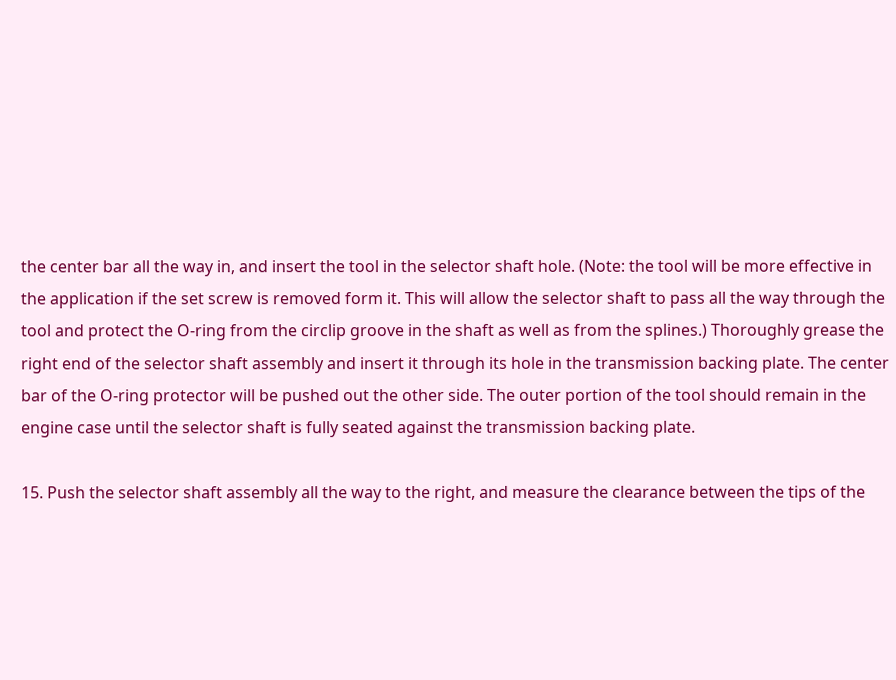the center bar all the way in, and insert the tool in the selector shaft hole. (Note: the tool will be more effective in the application if the set screw is removed form it. This will allow the selector shaft to pass all the way through the tool and protect the O-ring from the circlip groove in the shaft as well as from the splines.) Thoroughly grease the right end of the selector shaft assembly and insert it through its hole in the transmission backing plate. The center bar of the O-ring protector will be pushed out the other side. The outer portion of the tool should remain in the engine case until the selector shaft is fully seated against the transmission backing plate.

15. Push the selector shaft assembly all the way to the right, and measure the clearance between the tips of the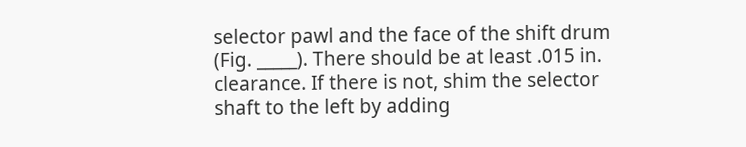selector pawl and the face of the shift drum (Fig. _____). There should be at least .015 in. clearance. If there is not, shim the selector shaft to the left by adding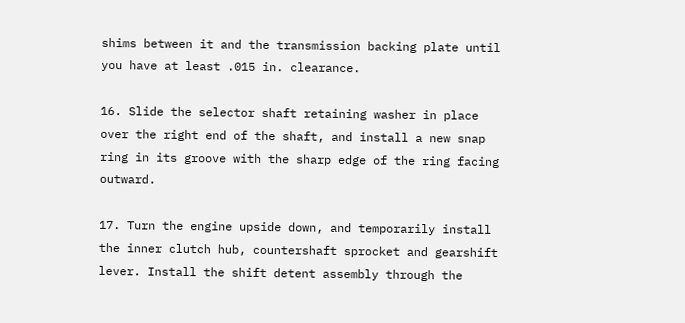shims between it and the transmission backing plate until you have at least .015 in. clearance.

16. Slide the selector shaft retaining washer in place over the right end of the shaft, and install a new snap ring in its groove with the sharp edge of the ring facing outward.

17. Turn the engine upside down, and temporarily install the inner clutch hub, countershaft sprocket and gearshift lever. Install the shift detent assembly through the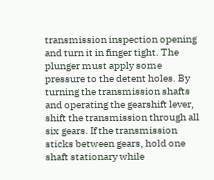transmission inspection opening and turn it in finger tight. The plunger must apply some pressure to the detent holes. By turning the transmission shafts and operating the gearshift lever, shift the transmission through all six gears. If the transmission sticks between gears, hold one shaft stationary while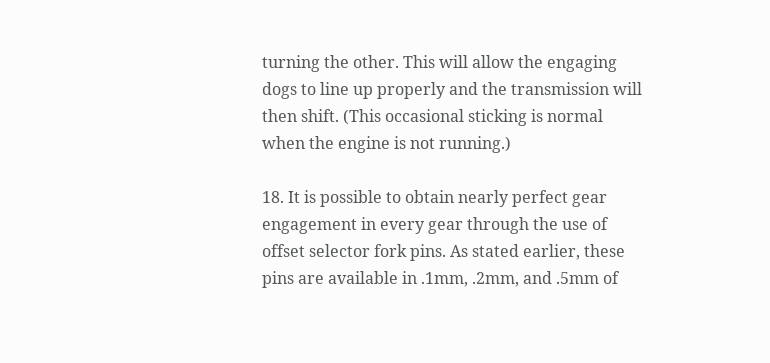turning the other. This will allow the engaging dogs to line up properly and the transmission will then shift. (This occasional sticking is normal when the engine is not running.)

18. It is possible to obtain nearly perfect gear engagement in every gear through the use of offset selector fork pins. As stated earlier, these pins are available in .1mm, .2mm, and .5mm of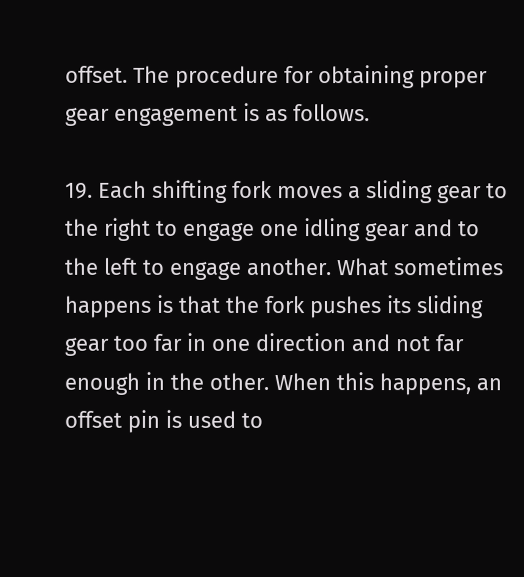offset. The procedure for obtaining proper gear engagement is as follows.

19. Each shifting fork moves a sliding gear to the right to engage one idling gear and to the left to engage another. What sometimes happens is that the fork pushes its sliding gear too far in one direction and not far enough in the other. When this happens, an offset pin is used to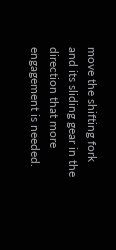move the shifting fork and its sliding gear in the direction that more engagement is needed.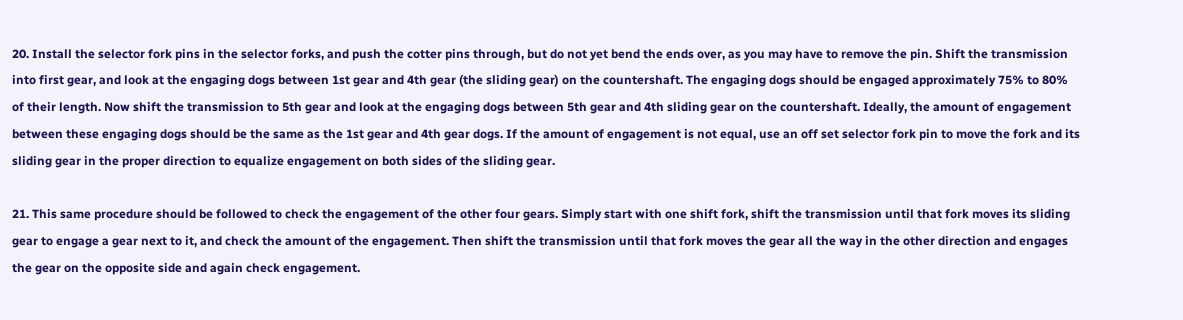20. Install the selector fork pins in the selector forks, and push the cotter pins through, but do not yet bend the ends over, as you may have to remove the pin. Shift the transmission into first gear, and look at the engaging dogs between 1st gear and 4th gear (the sliding gear) on the countershaft. The engaging dogs should be engaged approximately 75% to 80% of their length. Now shift the transmission to 5th gear and look at the engaging dogs between 5th gear and 4th sliding gear on the countershaft. Ideally, the amount of engagement between these engaging dogs should be the same as the 1st gear and 4th gear dogs. If the amount of engagement is not equal, use an off set selector fork pin to move the fork and its sliding gear in the proper direction to equalize engagement on both sides of the sliding gear.

21. This same procedure should be followed to check the engagement of the other four gears. Simply start with one shift fork, shift the transmission until that fork moves its sliding gear to engage a gear next to it, and check the amount of the engagement. Then shift the transmission until that fork moves the gear all the way in the other direction and engages the gear on the opposite side and again check engagement.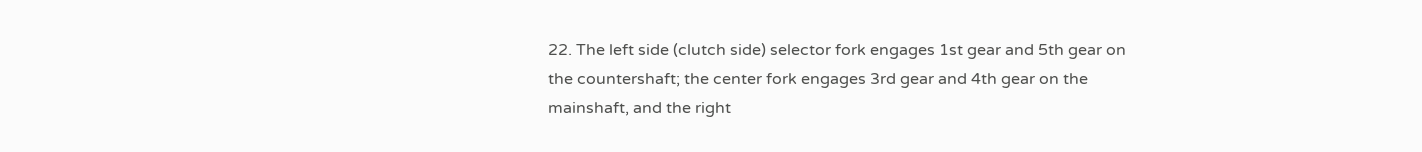22. The left side (clutch side) selector fork engages 1st gear and 5th gear on the countershaft; the center fork engages 3rd gear and 4th gear on the mainshaft, and the right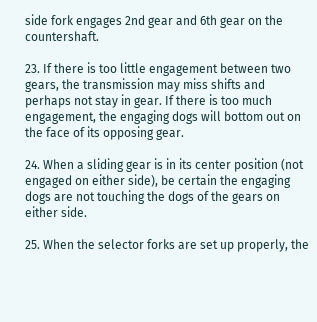side fork engages 2nd gear and 6th gear on the countershaft.

23. If there is too little engagement between two gears, the transmission may miss shifts and perhaps not stay in gear. If there is too much engagement, the engaging dogs will bottom out on the face of its opposing gear.

24. When a sliding gear is in its center position (not engaged on either side), be certain the engaging dogs are not touching the dogs of the gears on either side.

25. When the selector forks are set up properly, the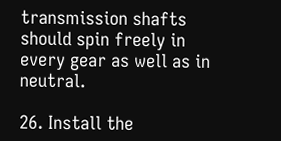transmission shafts should spin freely in every gear as well as in neutral.

26. Install the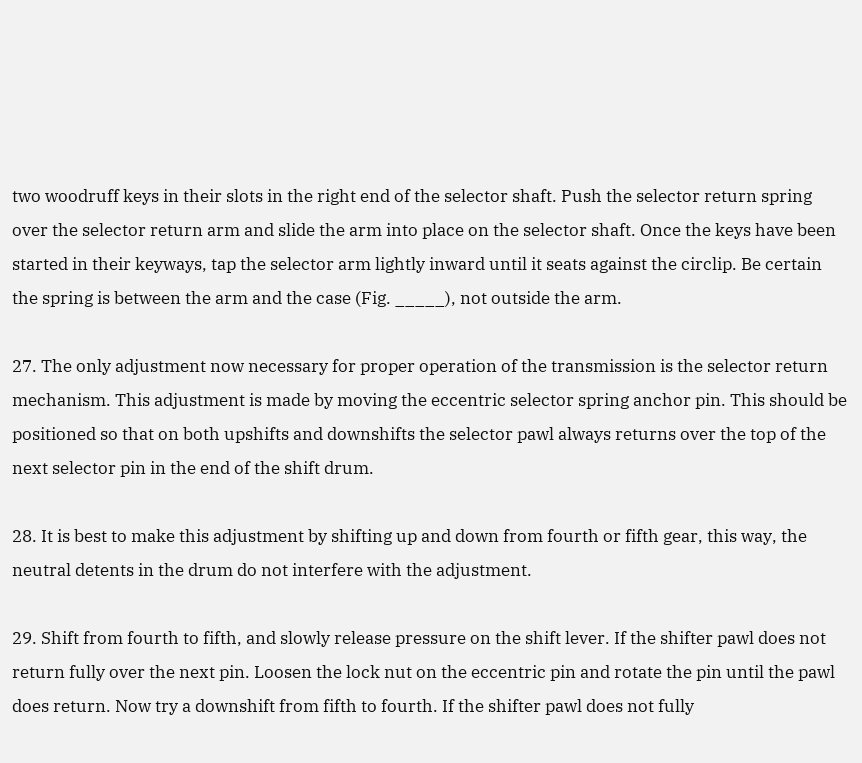two woodruff keys in their slots in the right end of the selector shaft. Push the selector return spring over the selector return arm and slide the arm into place on the selector shaft. Once the keys have been started in their keyways, tap the selector arm lightly inward until it seats against the circlip. Be certain the spring is between the arm and the case (Fig. _____), not outside the arm.

27. The only adjustment now necessary for proper operation of the transmission is the selector return mechanism. This adjustment is made by moving the eccentric selector spring anchor pin. This should be positioned so that on both upshifts and downshifts the selector pawl always returns over the top of the next selector pin in the end of the shift drum.

28. It is best to make this adjustment by shifting up and down from fourth or fifth gear, this way, the neutral detents in the drum do not interfere with the adjustment.

29. Shift from fourth to fifth, and slowly release pressure on the shift lever. If the shifter pawl does not return fully over the next pin. Loosen the lock nut on the eccentric pin and rotate the pin until the pawl does return. Now try a downshift from fifth to fourth. If the shifter pawl does not fully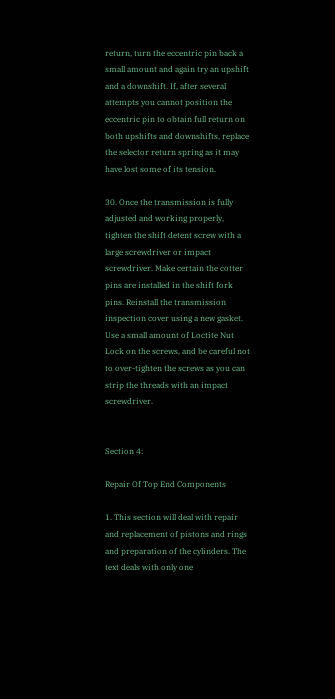return, turn the eccentric pin back a small amount and again try an upshift and a downshift. If, after several attempts you cannot position the eccentric pin to obtain full return on both upshifts and downshifts, replace the selector return spring as it may have lost some of its tension.

30. Once the transmission is fully adjusted and working properly, tighten the shift detent screw with a large screwdriver or impact screwdriver. Make certain the cotter pins are installed in the shift fork pins. Reinstall the transmission inspection cover using a new gasket. Use a small amount of Loctite Nut Lock on the screws, and be careful not to over-tighten the screws as you can strip the threads with an impact screwdriver.


Section 4:

Repair Of Top End Components

1. This section will deal with repair and replacement of pistons and rings and preparation of the cylinders. The text deals with only one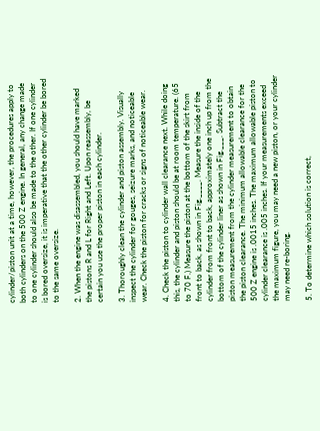cylinder/piston unit at a time, however, the procedures apply to both cylinders on the 500 Z engine. In general, any change made to one cylinder should also be made to the other. If one cylinder is bored oversize, it is imperative that the other cylinder be bored to the same oversize.

2. When the engine was disassembled, you should have marked the pistons R and L for Right and Left. Upon reassembly, be certain you use the proper piston in each cylinder.

3. Thoroughly clean the cylinder and piston assembly. Visually inspect the cylinder for gouges, seizure marks, and noticeable wear. Check the piston for cracks or signs of noticeable wear.

4. Check the piston to cylinder wall clearance next. While doing this, the cylinder and piston should be at room temperature. (65 to 70 F.) Measure the piston at the bottom of the skirt from front to back, as shown in Fig.____. Measure the inside of the cylinder from front to back, approximately one inch up from the bottom of the cylinder liner as shown in Fig.___. Subtract the piston measurement from the cylinder measurement to obtain the piston clearance. The minimum allowable clearance for the 500 Z engine is .0015 inches. The maximum allowable piston to cylinder clearance is .005 inches. If your measurements exceed the maximum figure, you may need a new piston, or your cylinder may need re-boring.

5. To determine which solution is correct,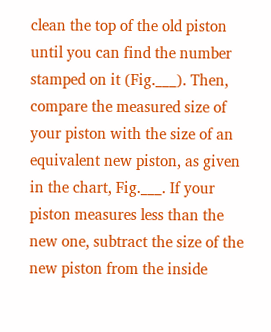clean the top of the old piston until you can find the number stamped on it (Fig.___). Then, compare the measured size of your piston with the size of an equivalent new piston, as given in the chart, Fig.___. If your piston measures less than the new one, subtract the size of the new piston from the inside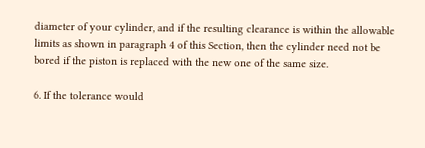diameter of your cylinder, and if the resulting clearance is within the allowable limits as shown in paragraph 4 of this Section, then the cylinder need not be bored if the piston is replaced with the new one of the same size.

6. If the tolerance would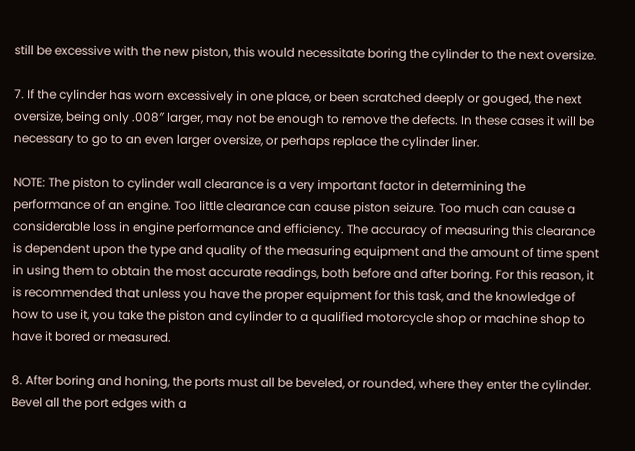still be excessive with the new piston, this would necessitate boring the cylinder to the next oversize.

7. If the cylinder has worn excessively in one place, or been scratched deeply or gouged, the next oversize, being only .008″ larger, may not be enough to remove the defects. In these cases it will be necessary to go to an even larger oversize, or perhaps replace the cylinder liner.

NOTE: The piston to cylinder wall clearance is a very important factor in determining the performance of an engine. Too little clearance can cause piston seizure. Too much can cause a considerable loss in engine performance and efficiency. The accuracy of measuring this clearance is dependent upon the type and quality of the measuring equipment and the amount of time spent in using them to obtain the most accurate readings, both before and after boring. For this reason, it is recommended that unless you have the proper equipment for this task, and the knowledge of how to use it, you take the piston and cylinder to a qualified motorcycle shop or machine shop to have it bored or measured.

8. After boring and honing, the ports must all be beveled, or rounded, where they enter the cylinder. Bevel all the port edges with a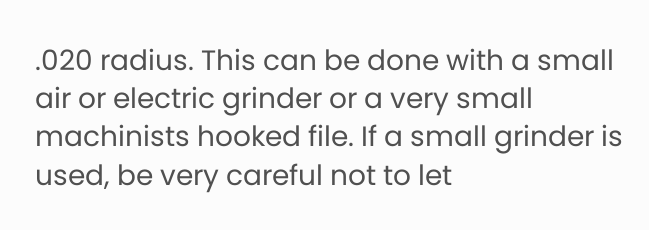.020 radius. This can be done with a small air or electric grinder or a very small machinists hooked file. If a small grinder is used, be very careful not to let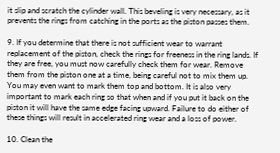it slip and scratch the cylinder wall. This beveling is very necessary, as it prevents the rings from catching in the ports as the piston passes them.

9. If you determine that there is not sufficient wear to warrant replacement of the piston, check the rings for freeness in the ring lands. If they are free, you must now carefully check them for wear. Remove them from the piston one at a time, being careful not to mix them up. You may even want to mark them top and bottom. It is also very important to mark each ring so that when and if you put it back on the piston it will have the same edge facing upward. Failure to do either of these things will result in accelerated ring wear and a loss of power.

10. Clean the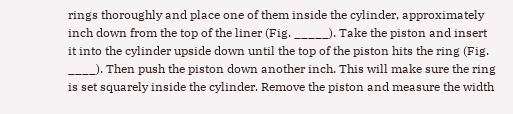rings thoroughly and place one of them inside the cylinder, approximately inch down from the top of the liner (Fig. _____). Take the piston and insert it into the cylinder upside down until the top of the piston hits the ring (Fig. ____). Then push the piston down another inch. This will make sure the ring is set squarely inside the cylinder. Remove the piston and measure the width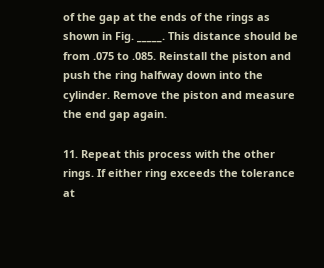of the gap at the ends of the rings as shown in Fig. _____. This distance should be from .075 to .085. Reinstall the piston and push the ring halfway down into the cylinder. Remove the piston and measure the end gap again.

11. Repeat this process with the other rings. If either ring exceeds the tolerance at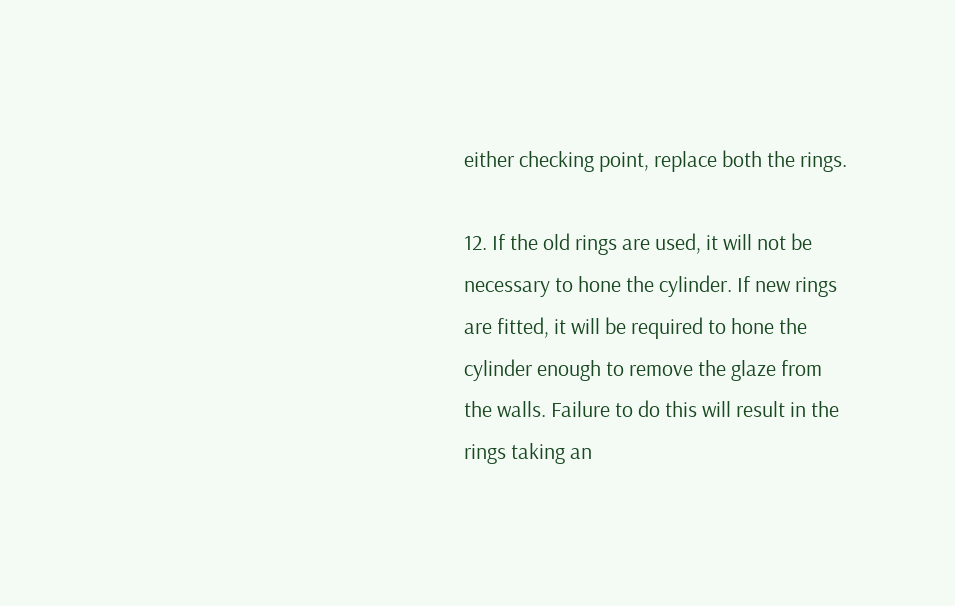either checking point, replace both the rings.

12. If the old rings are used, it will not be necessary to hone the cylinder. If new rings are fitted, it will be required to hone the cylinder enough to remove the glaze from the walls. Failure to do this will result in the rings taking an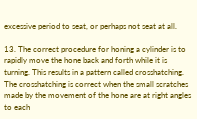excessive period to seat, or perhaps not seat at all.

13. The correct procedure for honing a cylinder is to rapidly move the hone back and forth while it is turning. This results in a pattern called crosshatching. The crosshatching is correct when the small scratches made by the movement of the hone are at right angles to each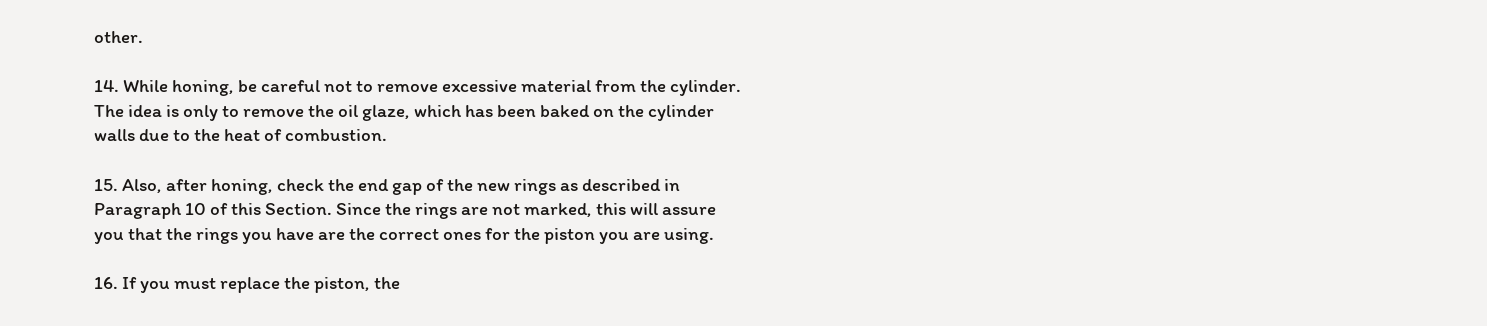other.

14. While honing, be careful not to remove excessive material from the cylinder. The idea is only to remove the oil glaze, which has been baked on the cylinder walls due to the heat of combustion.

15. Also, after honing, check the end gap of the new rings as described in Paragraph 10 of this Section. Since the rings are not marked, this will assure you that the rings you have are the correct ones for the piston you are using.

16. If you must replace the piston, the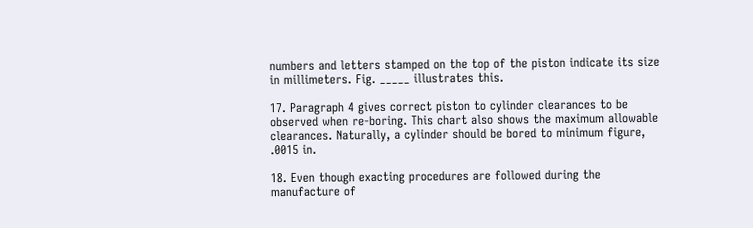numbers and letters stamped on the top of the piston indicate its size in millimeters. Fig. _____ illustrates this.

17. Paragraph 4 gives correct piston to cylinder clearances to be observed when re-boring. This chart also shows the maximum allowable clearances. Naturally, a cylinder should be bored to minimum figure, .0015 in.

18. Even though exacting procedures are followed during the manufacture of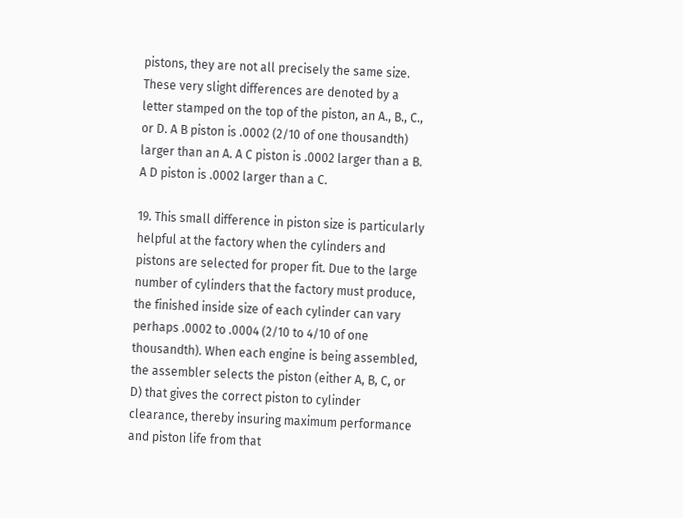pistons, they are not all precisely the same size. These very slight differences are denoted by a letter stamped on the top of the piston, an A., B., C., or D. A B piston is .0002 (2/10 of one thousandth) larger than an A. A C piston is .0002 larger than a B. A D piston is .0002 larger than a C.

19. This small difference in piston size is particularly helpful at the factory when the cylinders and pistons are selected for proper fit. Due to the large number of cylinders that the factory must produce, the finished inside size of each cylinder can vary perhaps .0002 to .0004 (2/10 to 4/10 of one thousandth). When each engine is being assembled, the assembler selects the piston (either A, B, C, or D) that gives the correct piston to cylinder clearance, thereby insuring maximum performance and piston life from that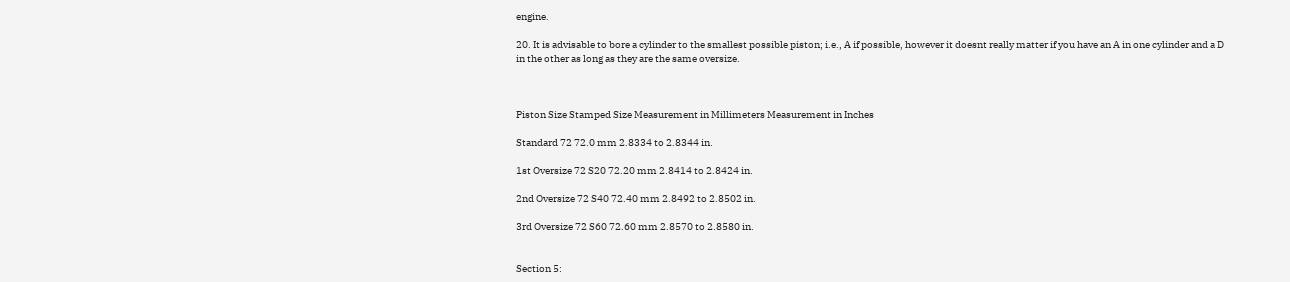engine.

20. It is advisable to bore a cylinder to the smallest possible piston; i.e., A if possible, however it doesnt really matter if you have an A in one cylinder and a D in the other as long as they are the same oversize.



Piston Size Stamped Size Measurement in Millimeters Measurement in Inches

Standard 72 72.0 mm 2.8334 to 2.8344 in.

1st Oversize 72 S20 72.20 mm 2.8414 to 2.8424 in.

2nd Oversize 72 S40 72.40 mm 2.8492 to 2.8502 in.

3rd Oversize 72 S60 72.60 mm 2.8570 to 2.8580 in.


Section 5: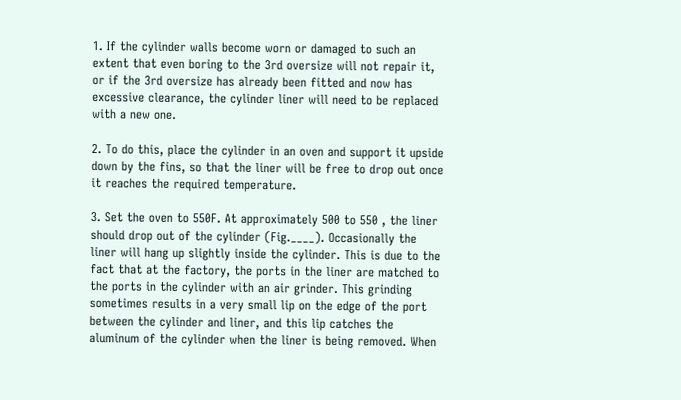1. If the cylinder walls become worn or damaged to such an extent that even boring to the 3rd oversize will not repair it, or if the 3rd oversize has already been fitted and now has excessive clearance, the cylinder liner will need to be replaced with a new one.

2. To do this, place the cylinder in an oven and support it upside down by the fins, so that the liner will be free to drop out once it reaches the required temperature.

3. Set the oven to 550F. At approximately 500 to 550 , the liner should drop out of the cylinder (Fig.____). Occasionally the liner will hang up slightly inside the cylinder. This is due to the fact that at the factory, the ports in the liner are matched to the ports in the cylinder with an air grinder. This grinding sometimes results in a very small lip on the edge of the port between the cylinder and liner, and this lip catches the aluminum of the cylinder when the liner is being removed. When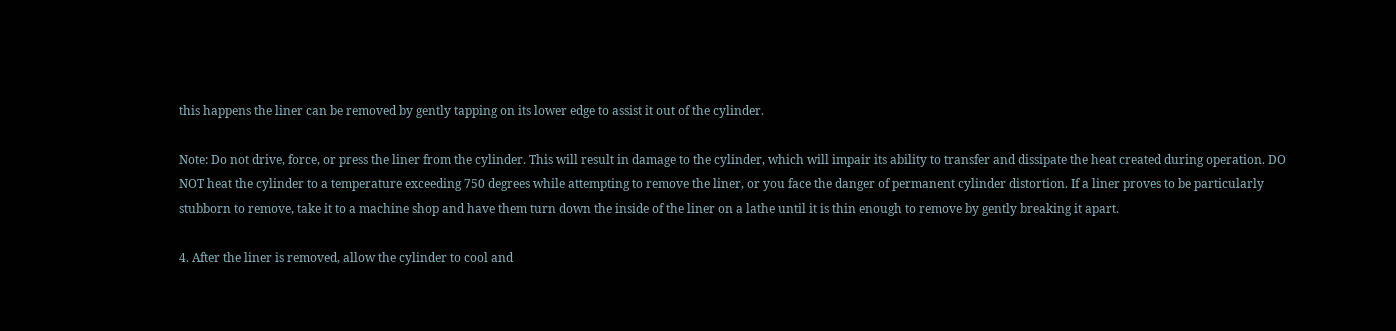this happens the liner can be removed by gently tapping on its lower edge to assist it out of the cylinder.

Note: Do not drive, force, or press the liner from the cylinder. This will result in damage to the cylinder, which will impair its ability to transfer and dissipate the heat created during operation. DO NOT heat the cylinder to a temperature exceeding 750 degrees while attempting to remove the liner, or you face the danger of permanent cylinder distortion. If a liner proves to be particularly stubborn to remove, take it to a machine shop and have them turn down the inside of the liner on a lathe until it is thin enough to remove by gently breaking it apart.

4. After the liner is removed, allow the cylinder to cool and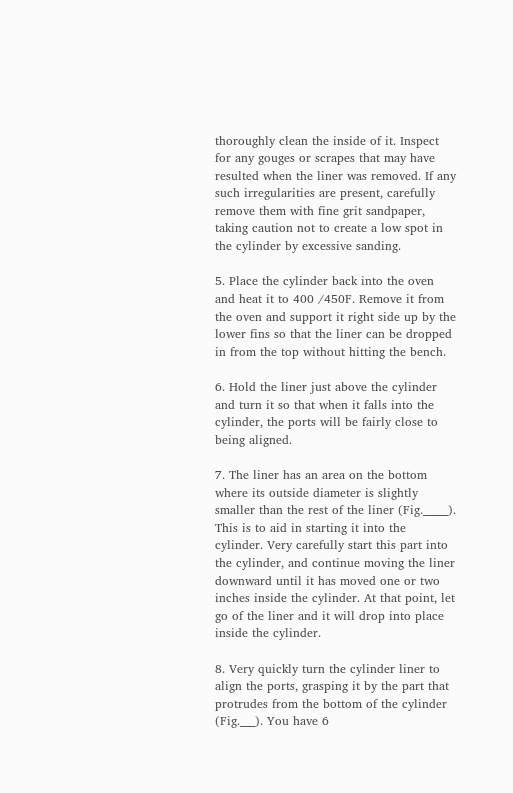thoroughly clean the inside of it. Inspect for any gouges or scrapes that may have resulted when the liner was removed. If any such irregularities are present, carefully remove them with fine grit sandpaper, taking caution not to create a low spot in the cylinder by excessive sanding.

5. Place the cylinder back into the oven and heat it to 400 /450F. Remove it from the oven and support it right side up by the lower fins so that the liner can be dropped in from the top without hitting the bench.

6. Hold the liner just above the cylinder and turn it so that when it falls into the cylinder, the ports will be fairly close to being aligned.

7. The liner has an area on the bottom where its outside diameter is slightly smaller than the rest of the liner (Fig._____). This is to aid in starting it into the cylinder. Very carefully start this part into the cylinder, and continue moving the liner downward until it has moved one or two inches inside the cylinder. At that point, let go of the liner and it will drop into place inside the cylinder.

8. Very quickly turn the cylinder liner to align the ports, grasping it by the part that protrudes from the bottom of the cylinder (Fig.___). You have 6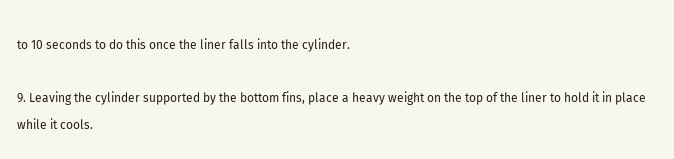to 10 seconds to do this once the liner falls into the cylinder.

9. Leaving the cylinder supported by the bottom fins, place a heavy weight on the top of the liner to hold it in place while it cools.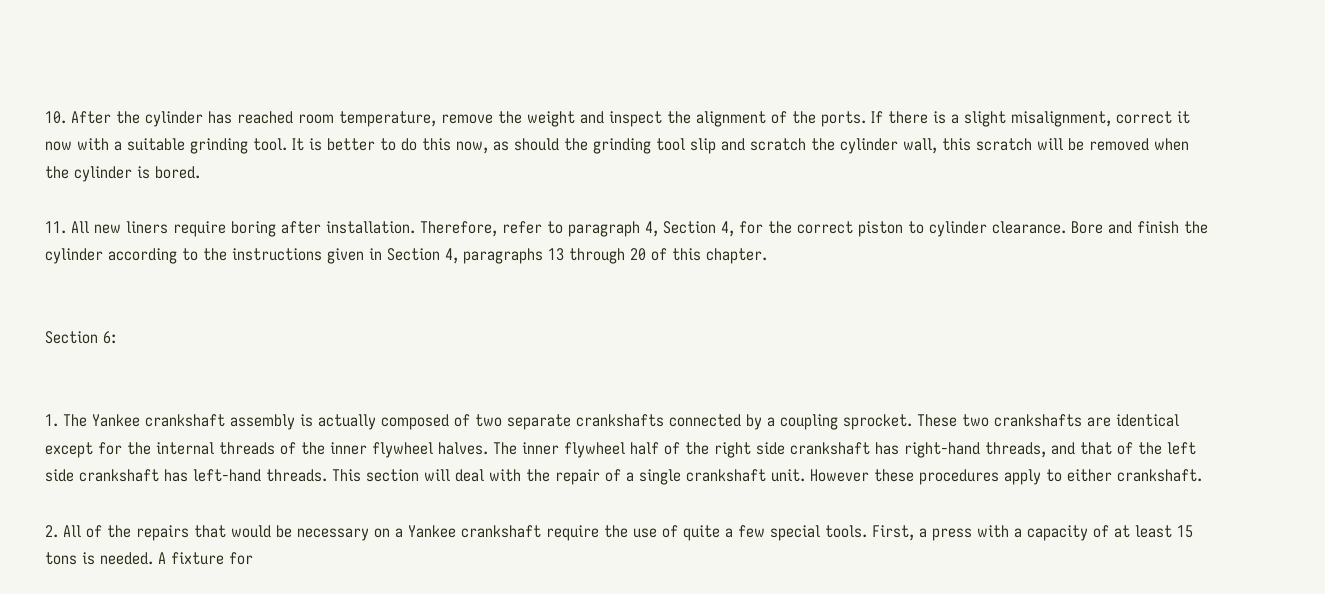10. After the cylinder has reached room temperature, remove the weight and inspect the alignment of the ports. If there is a slight misalignment, correct it now with a suitable grinding tool. It is better to do this now, as should the grinding tool slip and scratch the cylinder wall, this scratch will be removed when the cylinder is bored.

11. All new liners require boring after installation. Therefore, refer to paragraph 4, Section 4, for the correct piston to cylinder clearance. Bore and finish the cylinder according to the instructions given in Section 4, paragraphs 13 through 20 of this chapter.


Section 6:


1. The Yankee crankshaft assembly is actually composed of two separate crankshafts connected by a coupling sprocket. These two crankshafts are identical except for the internal threads of the inner flywheel halves. The inner flywheel half of the right side crankshaft has right-hand threads, and that of the left side crankshaft has left-hand threads. This section will deal with the repair of a single crankshaft unit. However these procedures apply to either crankshaft.

2. All of the repairs that would be necessary on a Yankee crankshaft require the use of quite a few special tools. First, a press with a capacity of at least 15 tons is needed. A fixture for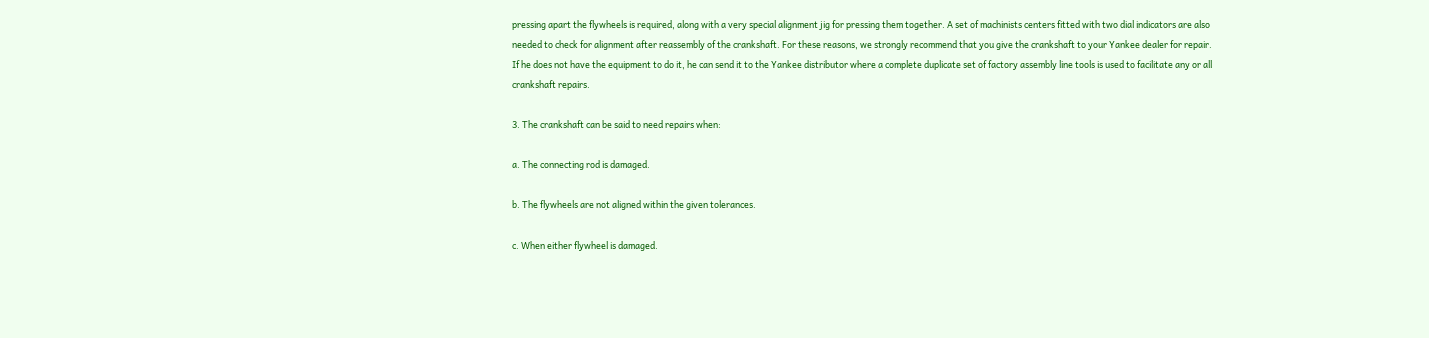pressing apart the flywheels is required, along with a very special alignment jig for pressing them together. A set of machinists centers fitted with two dial indicators are also needed to check for alignment after reassembly of the crankshaft. For these reasons, we strongly recommend that you give the crankshaft to your Yankee dealer for repair. If he does not have the equipment to do it, he can send it to the Yankee distributor where a complete duplicate set of factory assembly line tools is used to facilitate any or all crankshaft repairs.

3. The crankshaft can be said to need repairs when:

a. The connecting rod is damaged.

b. The flywheels are not aligned within the given tolerances.

c. When either flywheel is damaged.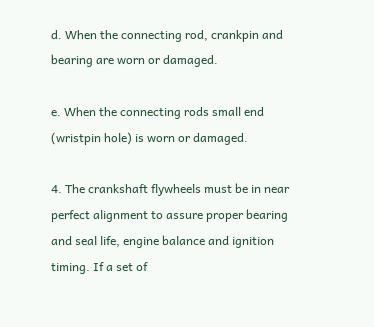d. When the connecting rod, crankpin and bearing are worn or damaged.

e. When the connecting rods small end (wristpin hole) is worn or damaged.

4. The crankshaft flywheels must be in near perfect alignment to assure proper bearing and seal life, engine balance and ignition timing. If a set of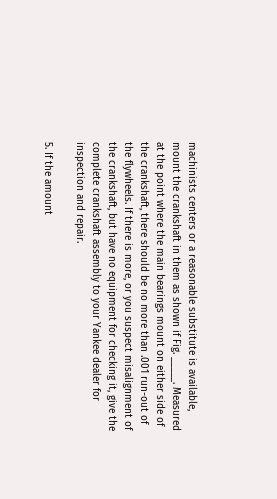machinists centers or a reasonable substitute is available, mount the crankshaft in them as shown if Fig. _____. Measured at the point where the main bearings mount on either side of the crankshaft, there should be no more than .001 run-out of the flywheels. If there is more, or you suspect misalignment of the crankshaft, but have no equipment for checking it, give the complete crankshaft assembly to your Yankee dealer for inspection and repair.

5. If the amount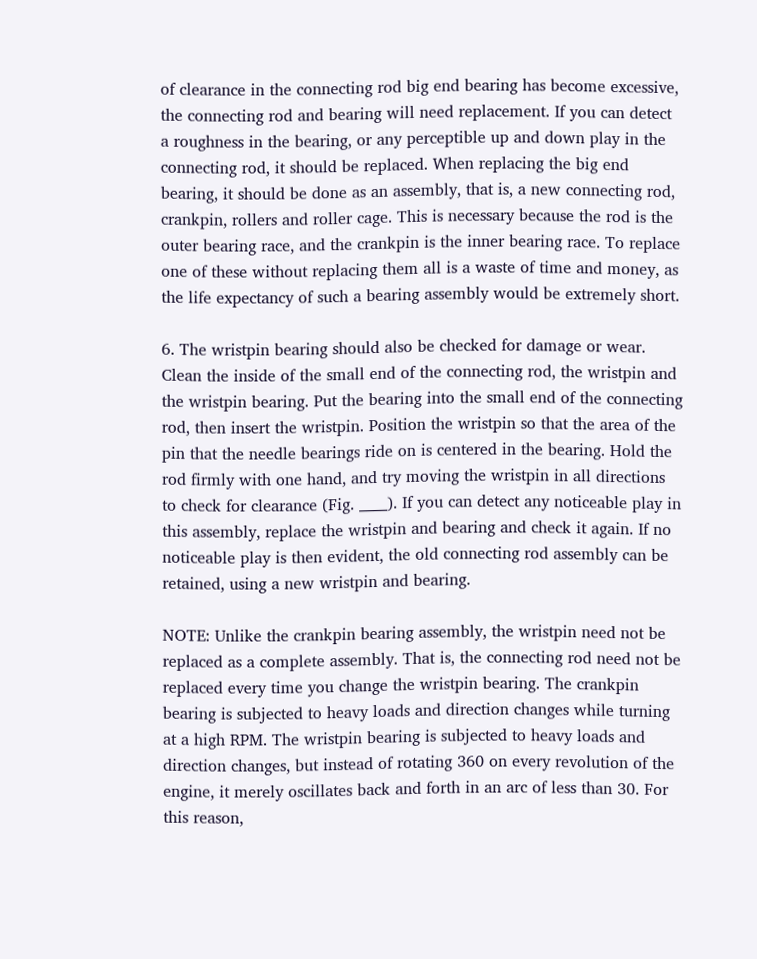of clearance in the connecting rod big end bearing has become excessive, the connecting rod and bearing will need replacement. If you can detect a roughness in the bearing, or any perceptible up and down play in the connecting rod, it should be replaced. When replacing the big end bearing, it should be done as an assembly, that is, a new connecting rod, crankpin, rollers and roller cage. This is necessary because the rod is the outer bearing race, and the crankpin is the inner bearing race. To replace one of these without replacing them all is a waste of time and money, as the life expectancy of such a bearing assembly would be extremely short.

6. The wristpin bearing should also be checked for damage or wear. Clean the inside of the small end of the connecting rod, the wristpin and the wristpin bearing. Put the bearing into the small end of the connecting rod, then insert the wristpin. Position the wristpin so that the area of the pin that the needle bearings ride on is centered in the bearing. Hold the rod firmly with one hand, and try moving the wristpin in all directions to check for clearance (Fig. ____). If you can detect any noticeable play in this assembly, replace the wristpin and bearing and check it again. If no noticeable play is then evident, the old connecting rod assembly can be retained, using a new wristpin and bearing.

NOTE: Unlike the crankpin bearing assembly, the wristpin need not be replaced as a complete assembly. That is, the connecting rod need not be replaced every time you change the wristpin bearing. The crankpin bearing is subjected to heavy loads and direction changes while turning at a high RPM. The wristpin bearing is subjected to heavy loads and direction changes, but instead of rotating 360 on every revolution of the engine, it merely oscillates back and forth in an arc of less than 30. For this reason,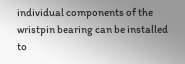individual components of the wristpin bearing can be installed to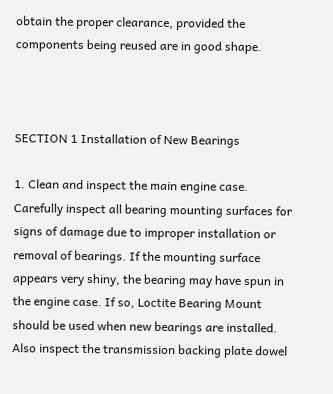obtain the proper clearance, provided the components being reused are in good shape.



SECTION 1 Installation of New Bearings

1. Clean and inspect the main engine case. Carefully inspect all bearing mounting surfaces for signs of damage due to improper installation or removal of bearings. If the mounting surface appears very shiny, the bearing may have spun in the engine case. If so, Loctite Bearing Mount should be used when new bearings are installed. Also inspect the transmission backing plate dowel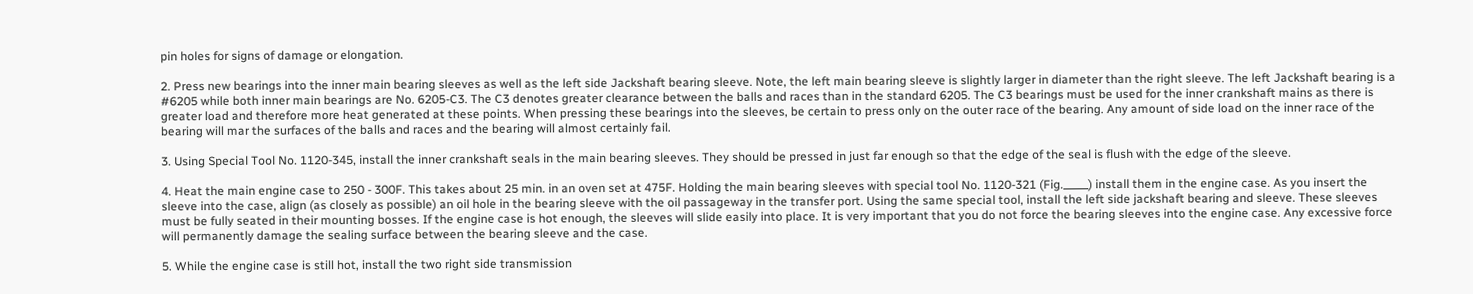pin holes for signs of damage or elongation.

2. Press new bearings into the inner main bearing sleeves as well as the left side Jackshaft bearing sleeve. Note, the left main bearing sleeve is slightly larger in diameter than the right sleeve. The left Jackshaft bearing is a #6205 while both inner main bearings are No. 6205-C3. The C3 denotes greater clearance between the balls and races than in the standard 6205. The C3 bearings must be used for the inner crankshaft mains as there is greater load and therefore more heat generated at these points. When pressing these bearings into the sleeves, be certain to press only on the outer race of the bearing. Any amount of side load on the inner race of the bearing will mar the surfaces of the balls and races and the bearing will almost certainly fail.

3. Using Special Tool No. 1120-345, install the inner crankshaft seals in the main bearing sleeves. They should be pressed in just far enough so that the edge of the seal is flush with the edge of the sleeve.

4. Heat the main engine case to 250 - 300F. This takes about 25 min. in an oven set at 475F. Holding the main bearing sleeves with special tool No. 1120-321 (Fig._____) install them in the engine case. As you insert the sleeve into the case, align (as closely as possible) an oil hole in the bearing sleeve with the oil passageway in the transfer port. Using the same special tool, install the left side jackshaft bearing and sleeve. These sleeves must be fully seated in their mounting bosses. If the engine case is hot enough, the sleeves will slide easily into place. It is very important that you do not force the bearing sleeves into the engine case. Any excessive force will permanently damage the sealing surface between the bearing sleeve and the case.

5. While the engine case is still hot, install the two right side transmission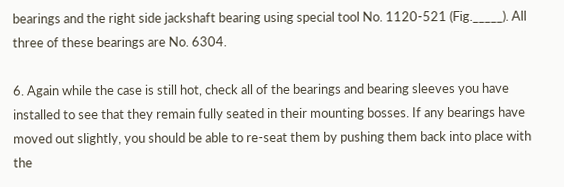bearings and the right side jackshaft bearing using special tool No. 1120-521 (Fig._____). All three of these bearings are No. 6304.

6. Again while the case is still hot, check all of the bearings and bearing sleeves you have installed to see that they remain fully seated in their mounting bosses. If any bearings have moved out slightly, you should be able to re-seat them by pushing them back into place with the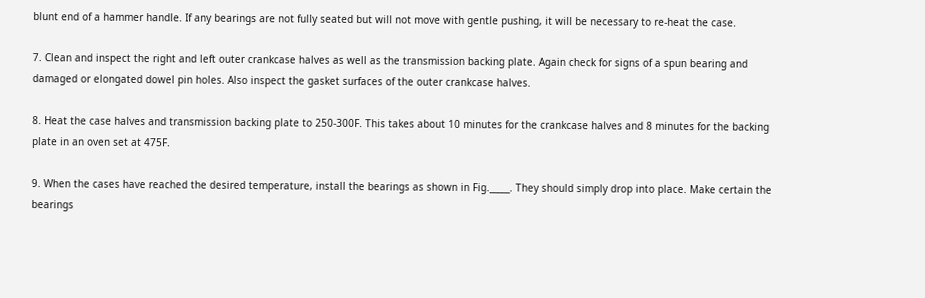blunt end of a hammer handle. If any bearings are not fully seated but will not move with gentle pushing, it will be necessary to re-heat the case.

7. Clean and inspect the right and left outer crankcase halves as well as the transmission backing plate. Again check for signs of a spun bearing and damaged or elongated dowel pin holes. Also inspect the gasket surfaces of the outer crankcase halves.

8. Heat the case halves and transmission backing plate to 250-300F. This takes about 10 minutes for the crankcase halves and 8 minutes for the backing plate in an oven set at 475F.

9. When the cases have reached the desired temperature, install the bearings as shown in Fig._____. They should simply drop into place. Make certain the bearings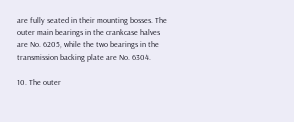are fully seated in their mounting bosses. The outer main bearings in the crankcase halves are No. 6205, while the two bearings in the transmission backing plate are No. 6304.

10. The outer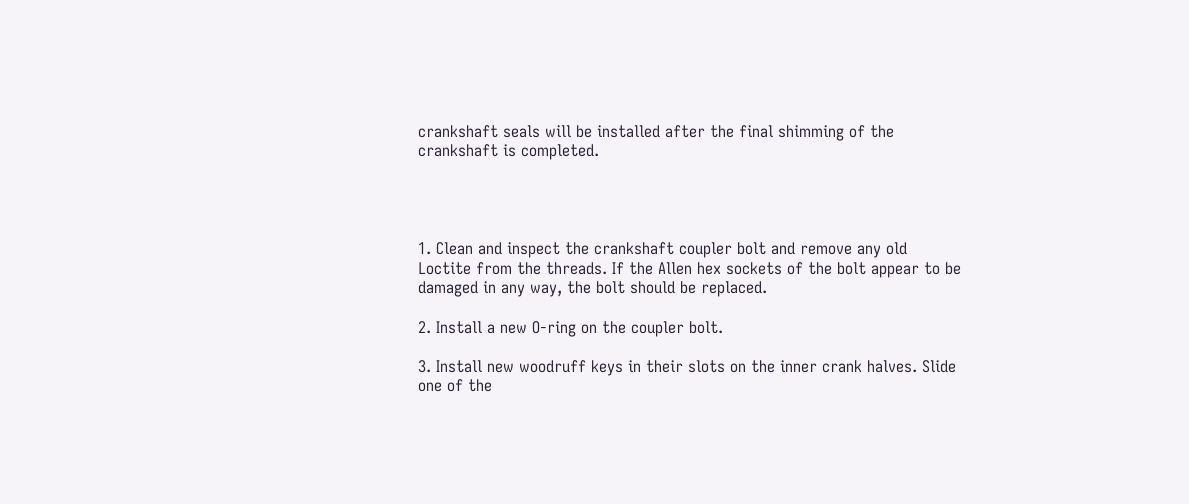crankshaft seals will be installed after the final shimming of the crankshaft is completed.




1. Clean and inspect the crankshaft coupler bolt and remove any old Loctite from the threads. If the Allen hex sockets of the bolt appear to be damaged in any way, the bolt should be replaced.

2. Install a new O-ring on the coupler bolt.

3. Install new woodruff keys in their slots on the inner crank halves. Slide one of the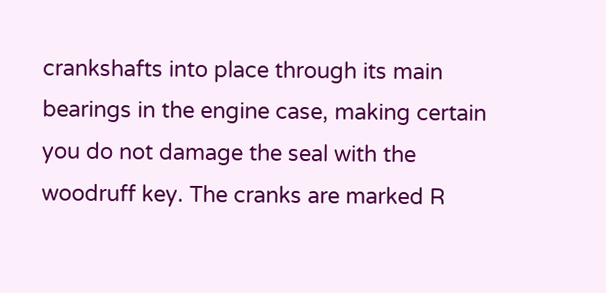crankshafts into place through its main bearings in the engine case, making certain you do not damage the seal with the woodruff key. The cranks are marked R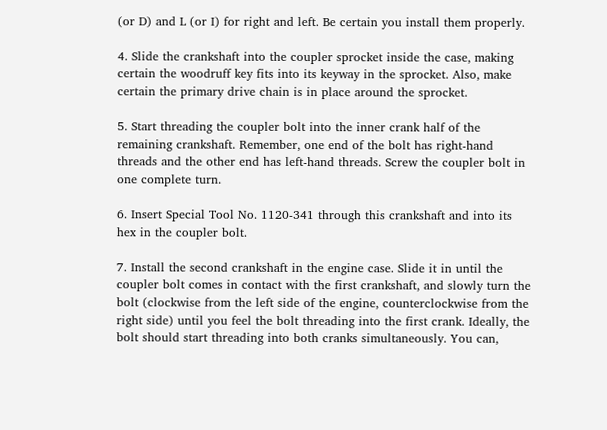(or D) and L (or I) for right and left. Be certain you install them properly.

4. Slide the crankshaft into the coupler sprocket inside the case, making certain the woodruff key fits into its keyway in the sprocket. Also, make certain the primary drive chain is in place around the sprocket.

5. Start threading the coupler bolt into the inner crank half of the remaining crankshaft. Remember, one end of the bolt has right-hand threads and the other end has left-hand threads. Screw the coupler bolt in one complete turn.

6. Insert Special Tool No. 1120-341 through this crankshaft and into its hex in the coupler bolt.

7. Install the second crankshaft in the engine case. Slide it in until the coupler bolt comes in contact with the first crankshaft, and slowly turn the bolt (clockwise from the left side of the engine, counterclockwise from the right side) until you feel the bolt threading into the first crank. Ideally, the bolt should start threading into both cranks simultaneously. You can,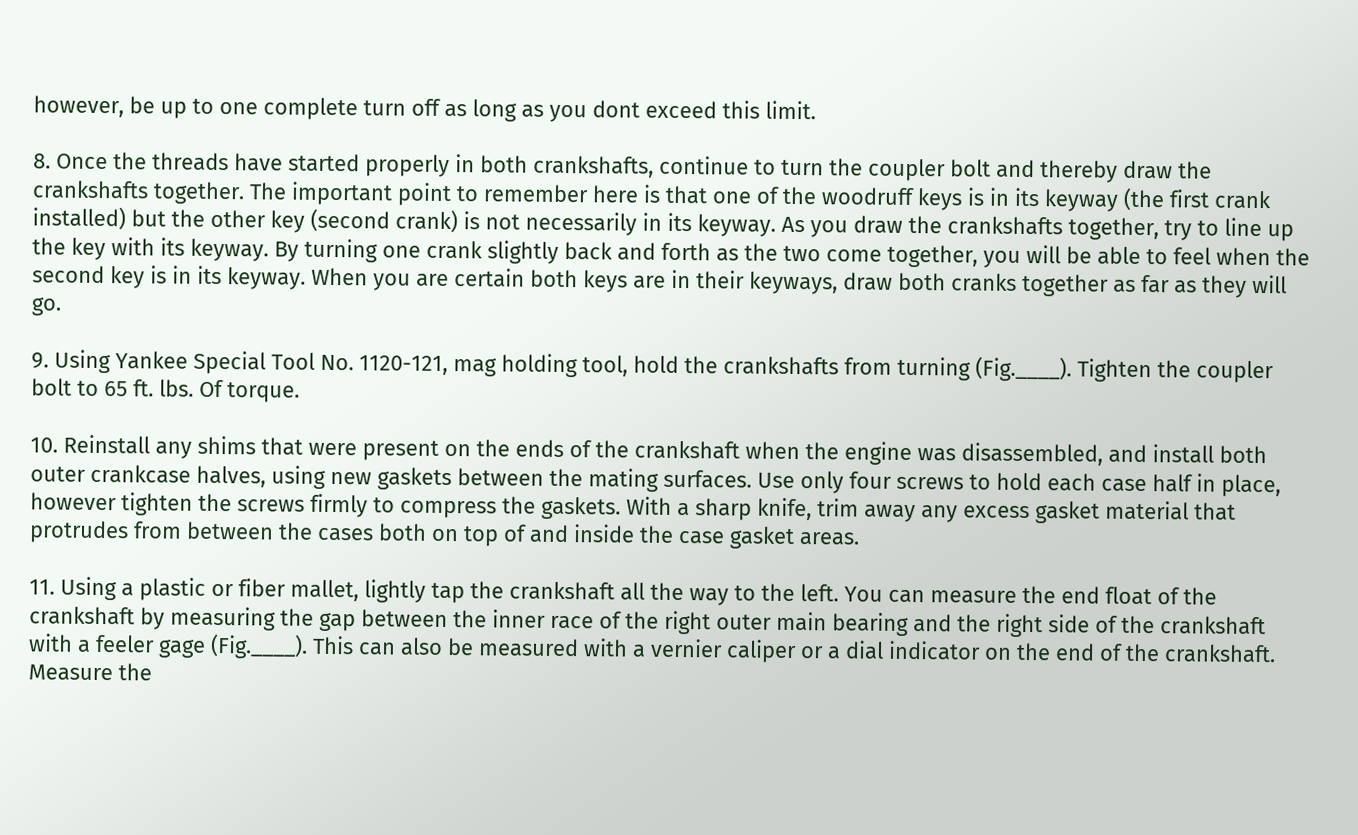however, be up to one complete turn off as long as you dont exceed this limit.

8. Once the threads have started properly in both crankshafts, continue to turn the coupler bolt and thereby draw the crankshafts together. The important point to remember here is that one of the woodruff keys is in its keyway (the first crank installed) but the other key (second crank) is not necessarily in its keyway. As you draw the crankshafts together, try to line up the key with its keyway. By turning one crank slightly back and forth as the two come together, you will be able to feel when the second key is in its keyway. When you are certain both keys are in their keyways, draw both cranks together as far as they will go.

9. Using Yankee Special Tool No. 1120-121, mag holding tool, hold the crankshafts from turning (Fig.____). Tighten the coupler bolt to 65 ft. lbs. Of torque.

10. Reinstall any shims that were present on the ends of the crankshaft when the engine was disassembled, and install both outer crankcase halves, using new gaskets between the mating surfaces. Use only four screws to hold each case half in place, however tighten the screws firmly to compress the gaskets. With a sharp knife, trim away any excess gasket material that protrudes from between the cases both on top of and inside the case gasket areas.

11. Using a plastic or fiber mallet, lightly tap the crankshaft all the way to the left. You can measure the end float of the crankshaft by measuring the gap between the inner race of the right outer main bearing and the right side of the crankshaft with a feeler gage (Fig.____). This can also be measured with a vernier caliper or a dial indicator on the end of the crankshaft. Measure the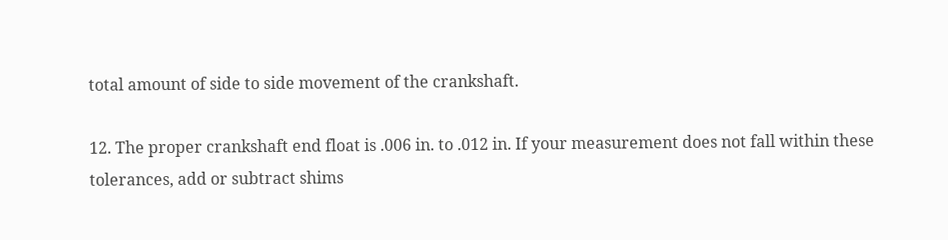total amount of side to side movement of the crankshaft.

12. The proper crankshaft end float is .006 in. to .012 in. If your measurement does not fall within these tolerances, add or subtract shims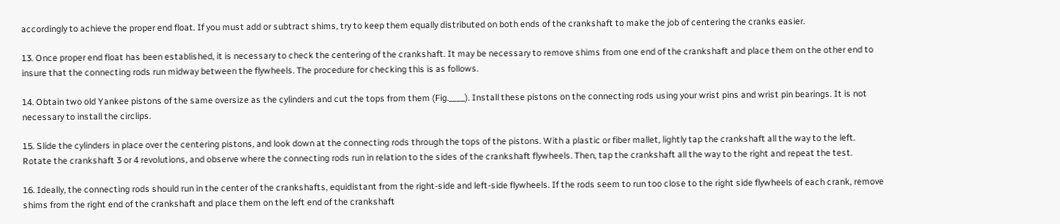accordingly to achieve the proper end float. If you must add or subtract shims, try to keep them equally distributed on both ends of the crankshaft to make the job of centering the cranks easier.

13. Once proper end float has been established, it is necessary to check the centering of the crankshaft. It may be necessary to remove shims from one end of the crankshaft and place them on the other end to insure that the connecting rods run midway between the flywheels. The procedure for checking this is as follows.

14. Obtain two old Yankee pistons of the same oversize as the cylinders and cut the tops from them (Fig.____). Install these pistons on the connecting rods using your wrist pins and wrist pin bearings. It is not necessary to install the circlips.

15. Slide the cylinders in place over the centering pistons, and look down at the connecting rods through the tops of the pistons. With a plastic or fiber mallet, lightly tap the crankshaft all the way to the left. Rotate the crankshaft 3 or 4 revolutions, and observe where the connecting rods run in relation to the sides of the crankshaft flywheels. Then, tap the crankshaft all the way to the right and repeat the test.

16. Ideally, the connecting rods should run in the center of the crankshafts, equidistant from the right-side and left-side flywheels. If the rods seem to run too close to the right side flywheels of each crank, remove shims from the right end of the crankshaft and place them on the left end of the crankshaft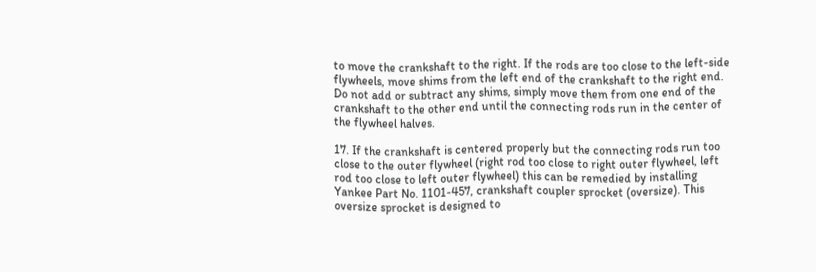to move the crankshaft to the right. If the rods are too close to the left-side flywheels, move shims from the left end of the crankshaft to the right end. Do not add or subtract any shims, simply move them from one end of the crankshaft to the other end until the connecting rods run in the center of the flywheel halves.

17. If the crankshaft is centered properly but the connecting rods run too close to the outer flywheel (right rod too close to right outer flywheel, left rod too close to left outer flywheel) this can be remedied by installing Yankee Part No. 1101-457, crankshaft coupler sprocket (oversize). This oversize sprocket is designed to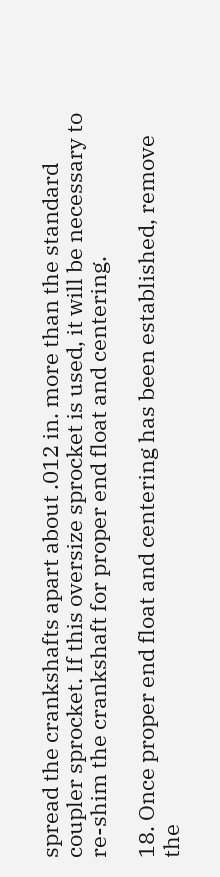spread the crankshafts apart about .012 in. more than the standard coupler sprocket. If this oversize sprocket is used, it will be necessary to re-shim the crankshaft for proper end float and centering.

18. Once proper end float and centering has been established, remove the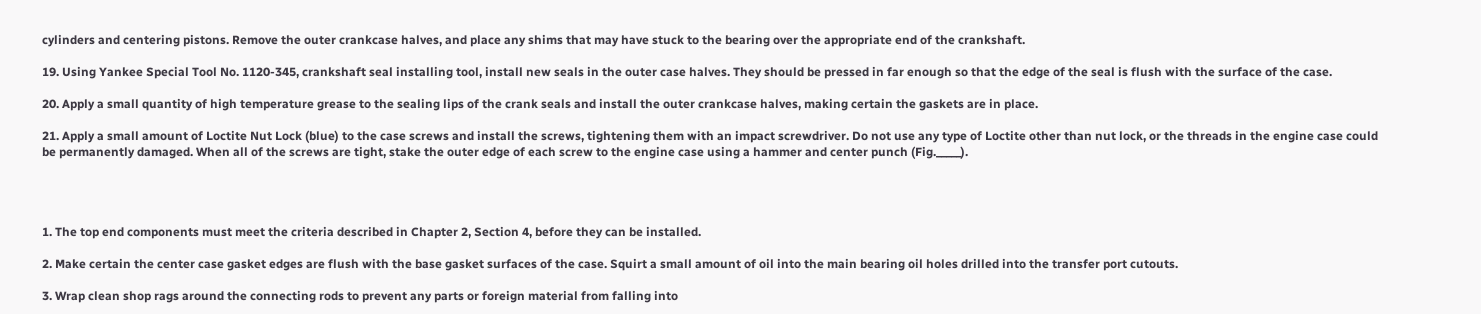cylinders and centering pistons. Remove the outer crankcase halves, and place any shims that may have stuck to the bearing over the appropriate end of the crankshaft.

19. Using Yankee Special Tool No. 1120-345, crankshaft seal installing tool, install new seals in the outer case halves. They should be pressed in far enough so that the edge of the seal is flush with the surface of the case.

20. Apply a small quantity of high temperature grease to the sealing lips of the crank seals and install the outer crankcase halves, making certain the gaskets are in place.

21. Apply a small amount of Loctite Nut Lock (blue) to the case screws and install the screws, tightening them with an impact screwdriver. Do not use any type of Loctite other than nut lock, or the threads in the engine case could be permanently damaged. When all of the screws are tight, stake the outer edge of each screw to the engine case using a hammer and center punch (Fig._____).




1. The top end components must meet the criteria described in Chapter 2, Section 4, before they can be installed.

2. Make certain the center case gasket edges are flush with the base gasket surfaces of the case. Squirt a small amount of oil into the main bearing oil holes drilled into the transfer port cutouts.

3. Wrap clean shop rags around the connecting rods to prevent any parts or foreign material from falling into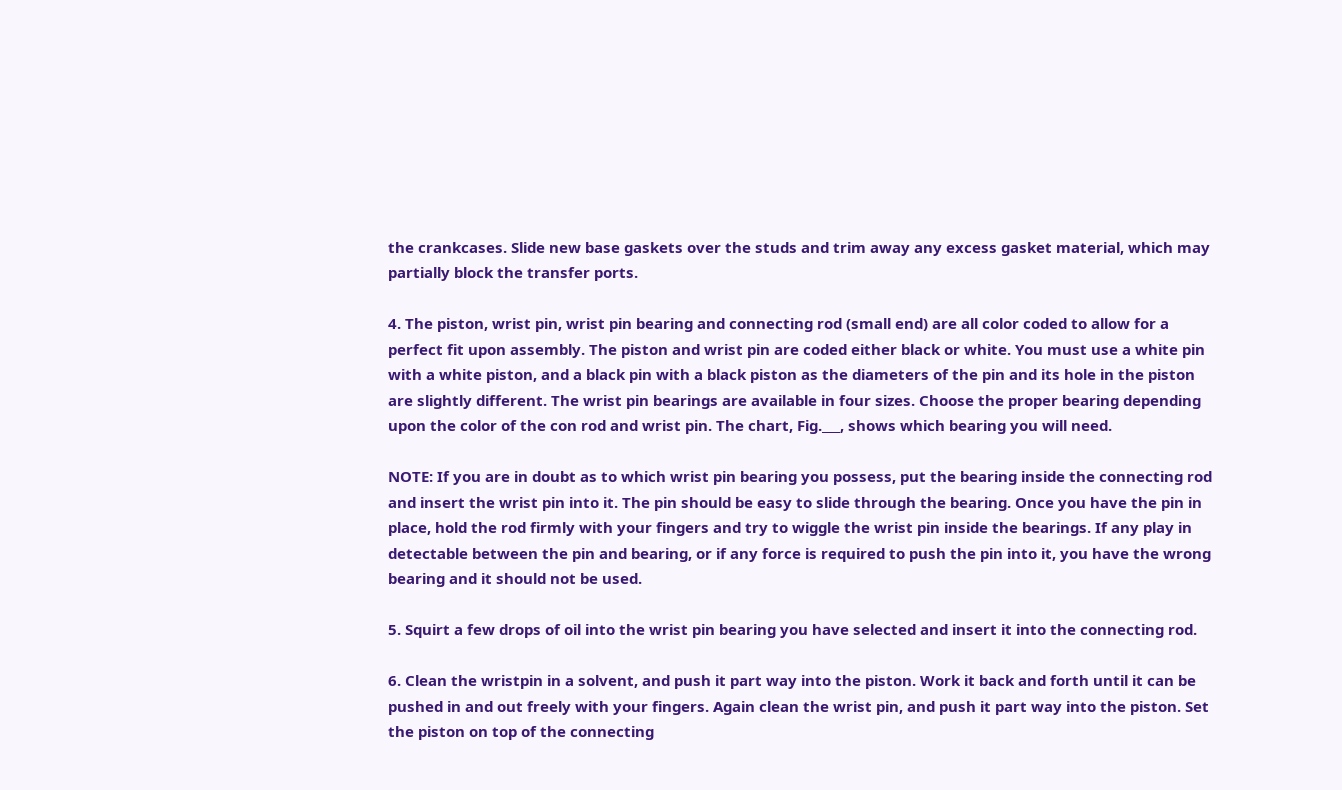the crankcases. Slide new base gaskets over the studs and trim away any excess gasket material, which may partially block the transfer ports.

4. The piston, wrist pin, wrist pin bearing and connecting rod (small end) are all color coded to allow for a perfect fit upon assembly. The piston and wrist pin are coded either black or white. You must use a white pin with a white piston, and a black pin with a black piston as the diameters of the pin and its hole in the piston are slightly different. The wrist pin bearings are available in four sizes. Choose the proper bearing depending upon the color of the con rod and wrist pin. The chart, Fig.___, shows which bearing you will need.

NOTE: If you are in doubt as to which wrist pin bearing you possess, put the bearing inside the connecting rod and insert the wrist pin into it. The pin should be easy to slide through the bearing. Once you have the pin in place, hold the rod firmly with your fingers and try to wiggle the wrist pin inside the bearings. If any play in detectable between the pin and bearing, or if any force is required to push the pin into it, you have the wrong bearing and it should not be used.

5. Squirt a few drops of oil into the wrist pin bearing you have selected and insert it into the connecting rod.

6. Clean the wristpin in a solvent, and push it part way into the piston. Work it back and forth until it can be pushed in and out freely with your fingers. Again clean the wrist pin, and push it part way into the piston. Set the piston on top of the connecting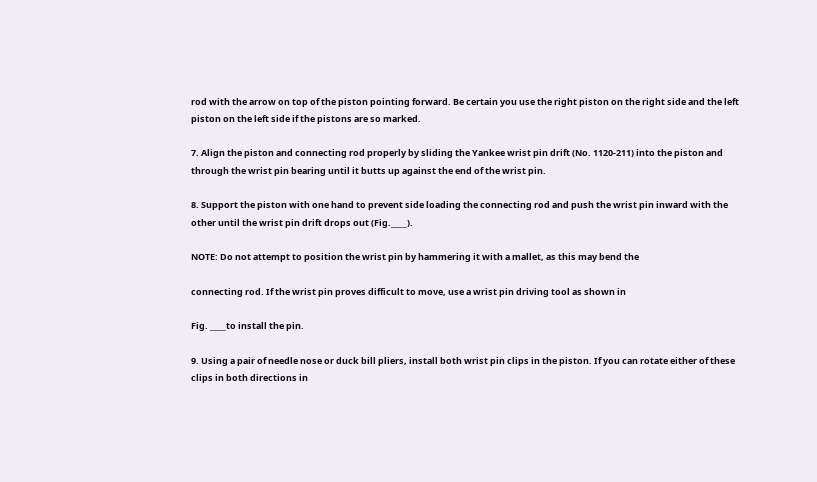rod with the arrow on top of the piston pointing forward. Be certain you use the right piston on the right side and the left piston on the left side if the pistons are so marked.

7. Align the piston and connecting rod properly by sliding the Yankee wrist pin drift (No. 1120-211) into the piston and through the wrist pin bearing until it butts up against the end of the wrist pin.

8. Support the piston with one hand to prevent side loading the connecting rod and push the wrist pin inward with the other until the wrist pin drift drops out (Fig.____).

NOTE: Do not attempt to position the wrist pin by hammering it with a mallet, as this may bend the

connecting rod. If the wrist pin proves difficult to move, use a wrist pin driving tool as shown in

Fig. ____to install the pin.

9. Using a pair of needle nose or duck bill pliers, install both wrist pin clips in the piston. If you can rotate either of these clips in both directions in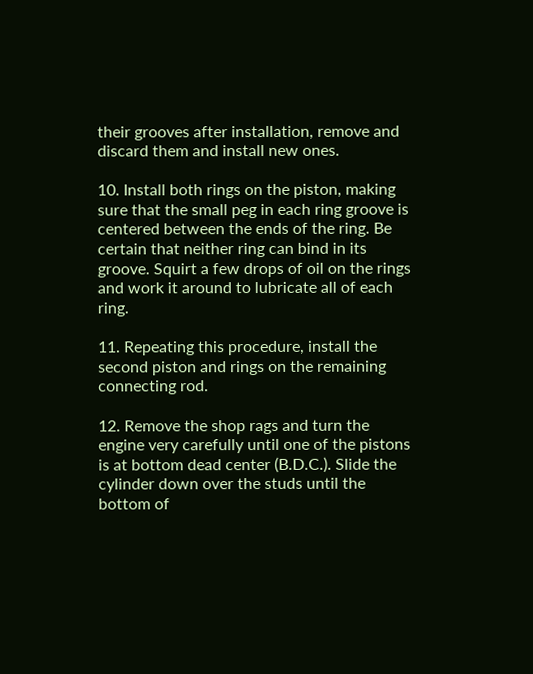their grooves after installation, remove and discard them and install new ones.

10. Install both rings on the piston, making sure that the small peg in each ring groove is centered between the ends of the ring. Be certain that neither ring can bind in its groove. Squirt a few drops of oil on the rings and work it around to lubricate all of each ring.

11. Repeating this procedure, install the second piston and rings on the remaining connecting rod.

12. Remove the shop rags and turn the engine very carefully until one of the pistons is at bottom dead center (B.D.C.). Slide the cylinder down over the studs until the bottom of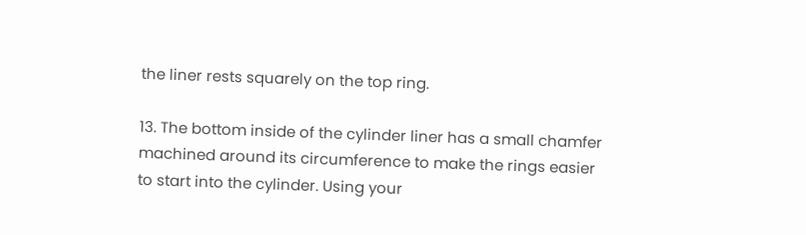the liner rests squarely on the top ring.

13. The bottom inside of the cylinder liner has a small chamfer machined around its circumference to make the rings easier to start into the cylinder. Using your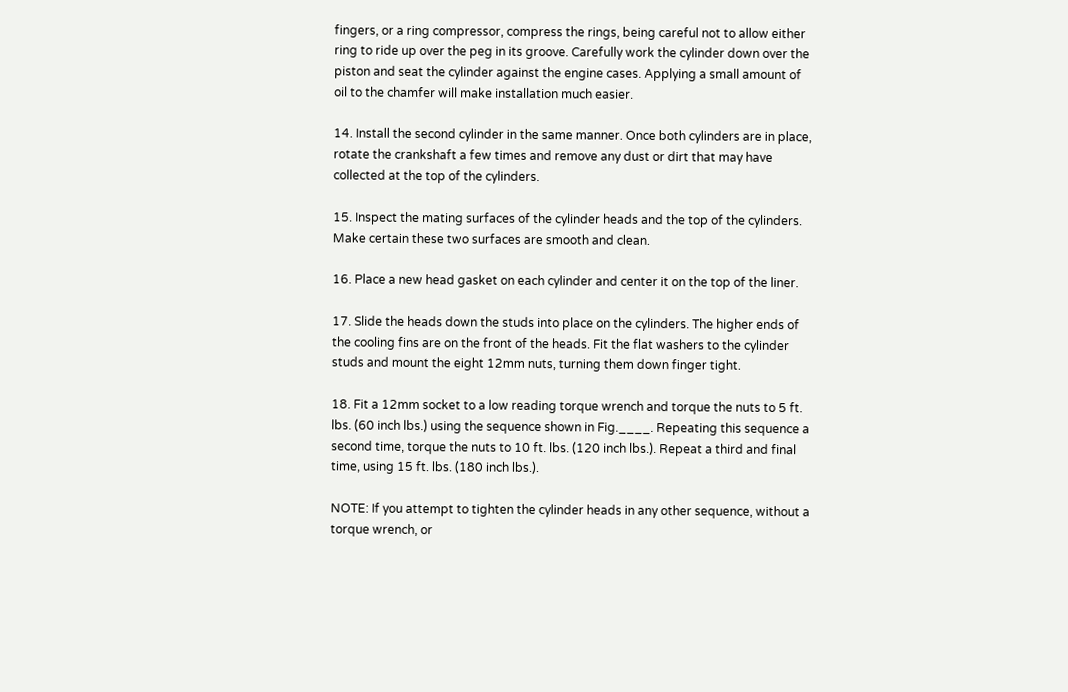fingers, or a ring compressor, compress the rings, being careful not to allow either ring to ride up over the peg in its groove. Carefully work the cylinder down over the piston and seat the cylinder against the engine cases. Applying a small amount of oil to the chamfer will make installation much easier.

14. Install the second cylinder in the same manner. Once both cylinders are in place, rotate the crankshaft a few times and remove any dust or dirt that may have collected at the top of the cylinders.

15. Inspect the mating surfaces of the cylinder heads and the top of the cylinders. Make certain these two surfaces are smooth and clean.

16. Place a new head gasket on each cylinder and center it on the top of the liner.

17. Slide the heads down the studs into place on the cylinders. The higher ends of the cooling fins are on the front of the heads. Fit the flat washers to the cylinder studs and mount the eight 12mm nuts, turning them down finger tight.

18. Fit a 12mm socket to a low reading torque wrench and torque the nuts to 5 ft. lbs. (60 inch lbs.) using the sequence shown in Fig.____. Repeating this sequence a second time, torque the nuts to 10 ft. lbs. (120 inch lbs.). Repeat a third and final time, using 15 ft. lbs. (180 inch lbs.).

NOTE: If you attempt to tighten the cylinder heads in any other sequence, without a torque wrench, or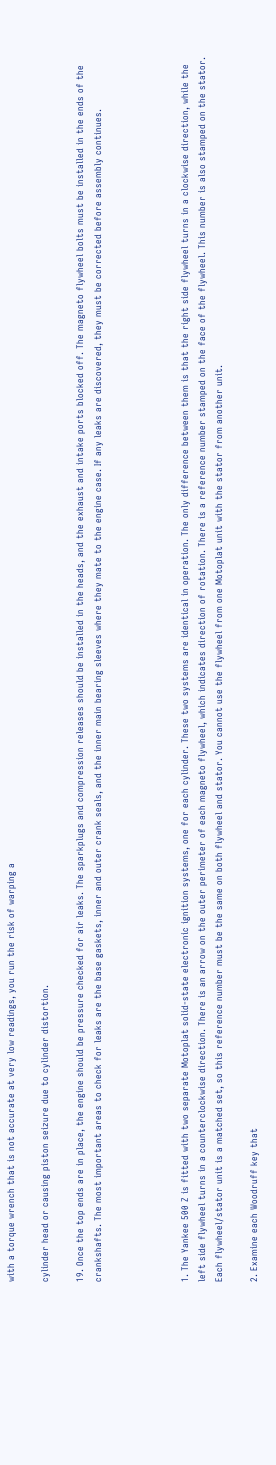with a torque wrench that is not accurate at very low readings, you run the risk of warping a

cylinder head or causing piston seizure due to cylinder distortion.

19. Once the top ends are in place, the engine should be pressure checked for air leaks. The sparkplugs and compression releases should be installed in the heads, and the exhaust and intake ports blocked off. The magneto flywheel bolts must be installed in the ends of the crankshafts. The most important areas to check for leaks are the base gaskets, inner and outer crank seals, and the inner main bearing sleeves where they mate to the engine case. If any leaks are discovered, they must be corrected before assembly continues.




1. The Yankee 500 Z is fitted with two separate Motoplat solid-state electronic ignition systems, one for each cylinder. These two systems are identical in operation. The only difference between them is that the right side flywheel turns in a clockwise direction, while the left side flywheel turns in a counterclockwise direction. There is an arrow on the outer perimeter of each magneto flywheel, which indicates direction of rotation. There is a reference number stamped on the face of the flywheel. This number is also stamped on the stator. Each flywheel/stator unit is a matched set, so this reference number must be the same on both flywheel and stator. You cannot use the flywheel from one Motoplat unit with the stator from another unit.

2. Examine each Woodruff key that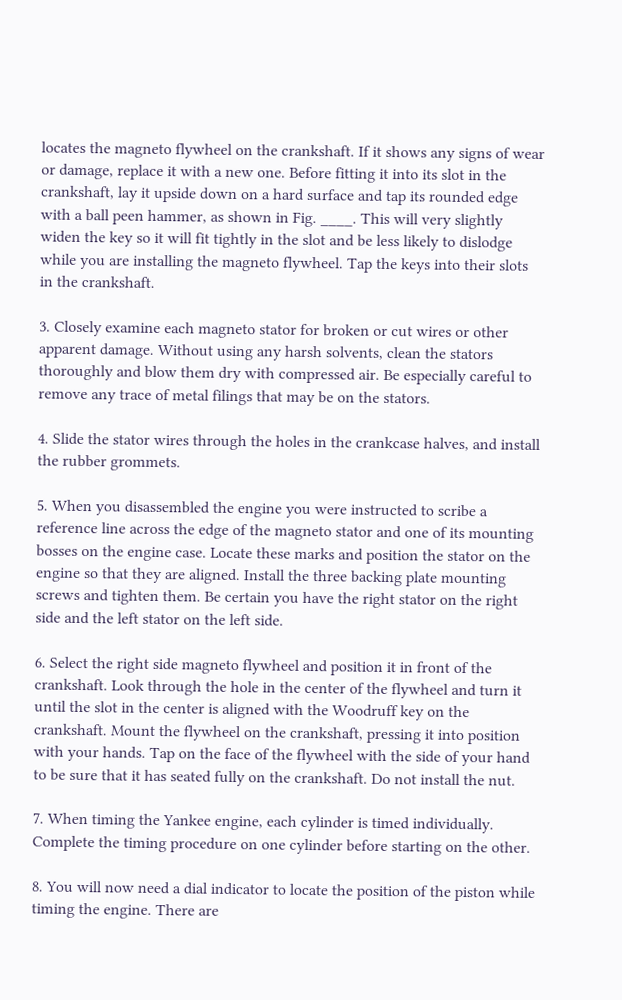locates the magneto flywheel on the crankshaft. If it shows any signs of wear or damage, replace it with a new one. Before fitting it into its slot in the crankshaft, lay it upside down on a hard surface and tap its rounded edge with a ball peen hammer, as shown in Fig. ____. This will very slightly widen the key so it will fit tightly in the slot and be less likely to dislodge while you are installing the magneto flywheel. Tap the keys into their slots in the crankshaft.

3. Closely examine each magneto stator for broken or cut wires or other apparent damage. Without using any harsh solvents, clean the stators thoroughly and blow them dry with compressed air. Be especially careful to remove any trace of metal filings that may be on the stators.

4. Slide the stator wires through the holes in the crankcase halves, and install the rubber grommets.

5. When you disassembled the engine you were instructed to scribe a reference line across the edge of the magneto stator and one of its mounting bosses on the engine case. Locate these marks and position the stator on the engine so that they are aligned. Install the three backing plate mounting screws and tighten them. Be certain you have the right stator on the right side and the left stator on the left side.

6. Select the right side magneto flywheel and position it in front of the crankshaft. Look through the hole in the center of the flywheel and turn it until the slot in the center is aligned with the Woodruff key on the crankshaft. Mount the flywheel on the crankshaft, pressing it into position with your hands. Tap on the face of the flywheel with the side of your hand to be sure that it has seated fully on the crankshaft. Do not install the nut.

7. When timing the Yankee engine, each cylinder is timed individually. Complete the timing procedure on one cylinder before starting on the other.

8. You will now need a dial indicator to locate the position of the piston while timing the engine. There are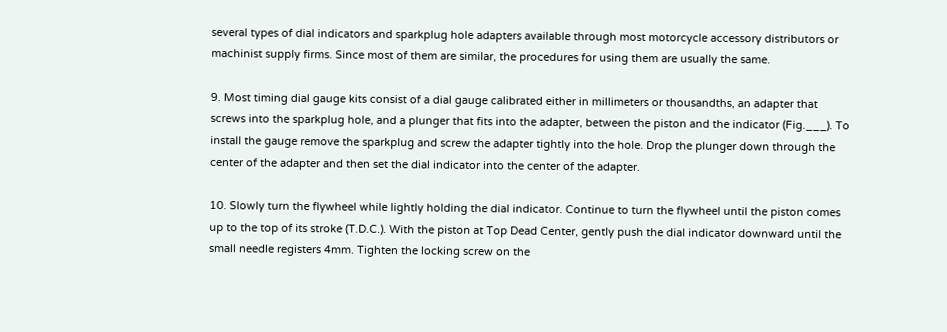several types of dial indicators and sparkplug hole adapters available through most motorcycle accessory distributors or machinist supply firms. Since most of them are similar, the procedures for using them are usually the same.

9. Most timing dial gauge kits consist of a dial gauge calibrated either in millimeters or thousandths, an adapter that screws into the sparkplug hole, and a plunger that fits into the adapter, between the piston and the indicator (Fig.___). To install the gauge remove the sparkplug and screw the adapter tightly into the hole. Drop the plunger down through the center of the adapter and then set the dial indicator into the center of the adapter.

10. Slowly turn the flywheel while lightly holding the dial indicator. Continue to turn the flywheel until the piston comes up to the top of its stroke (T.D.C.). With the piston at Top Dead Center, gently push the dial indicator downward until the small needle registers 4mm. Tighten the locking screw on the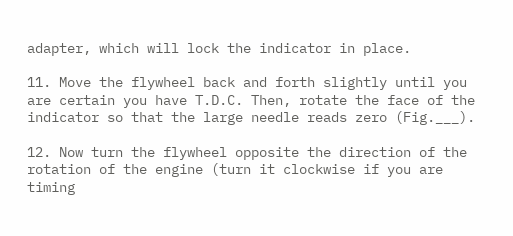adapter, which will lock the indicator in place.

11. Move the flywheel back and forth slightly until you are certain you have T.D.C. Then, rotate the face of the indicator so that the large needle reads zero (Fig.___).

12. Now turn the flywheel opposite the direction of the rotation of the engine (turn it clockwise if you are timing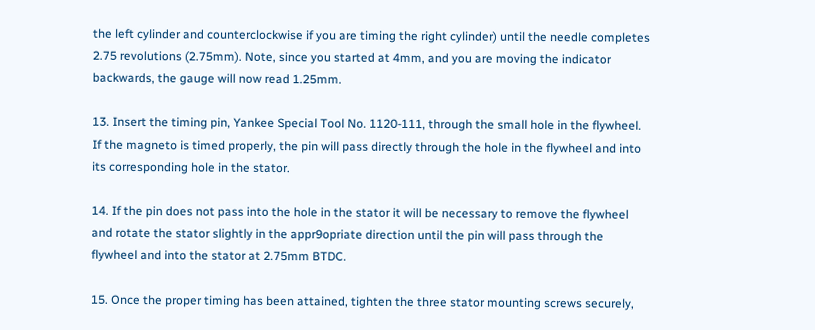the left cylinder and counterclockwise if you are timing the right cylinder) until the needle completes 2.75 revolutions (2.75mm). Note, since you started at 4mm, and you are moving the indicator backwards, the gauge will now read 1.25mm.

13. Insert the timing pin, Yankee Special Tool No. 1120-111, through the small hole in the flywheel. If the magneto is timed properly, the pin will pass directly through the hole in the flywheel and into its corresponding hole in the stator.

14. If the pin does not pass into the hole in the stator it will be necessary to remove the flywheel and rotate the stator slightly in the appr9opriate direction until the pin will pass through the flywheel and into the stator at 2.75mm BTDC.

15. Once the proper timing has been attained, tighten the three stator mounting screws securely,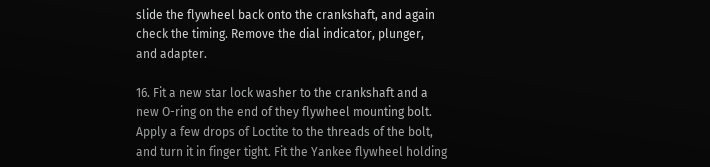slide the flywheel back onto the crankshaft, and again check the timing. Remove the dial indicator, plunger, and adapter.

16. Fit a new star lock washer to the crankshaft and a new O-ring on the end of they flywheel mounting bolt. Apply a few drops of Loctite to the threads of the bolt, and turn it in finger tight. Fit the Yankee flywheel holding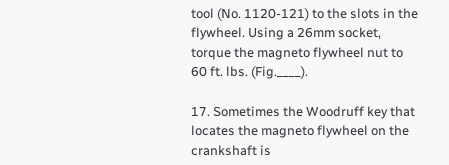tool (No. 1120-121) to the slots in the flywheel. Using a 26mm socket, torque the magneto flywheel nut to 60 ft. lbs. (Fig.____).

17. Sometimes the Woodruff key that locates the magneto flywheel on the crankshaft is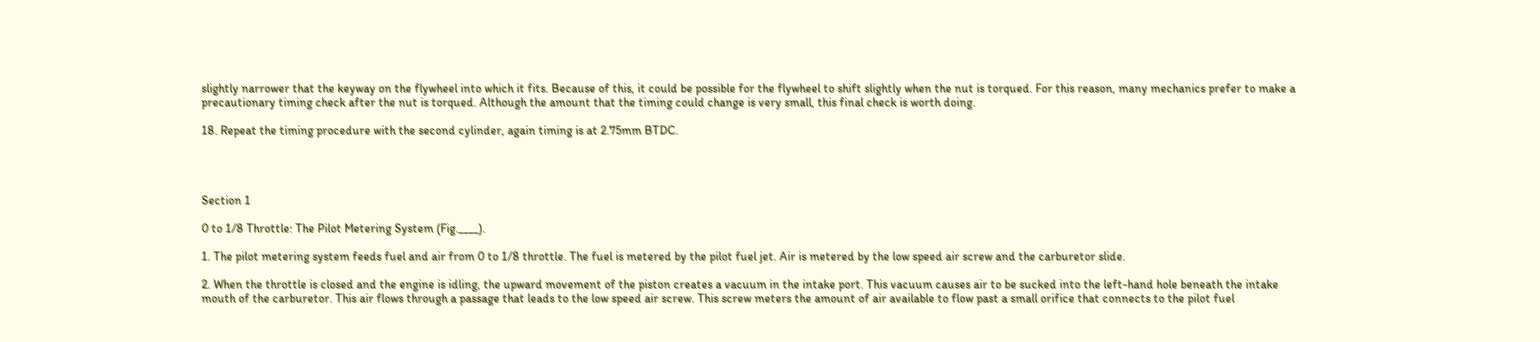slightly narrower that the keyway on the flywheel into which it fits. Because of this, it could be possible for the flywheel to shift slightly when the nut is torqued. For this reason, many mechanics prefer to make a precautionary timing check after the nut is torqued. Although the amount that the timing could change is very small, this final check is worth doing.

18. Repeat the timing procedure with the second cylinder, again timing is at 2.75mm BTDC.




Section 1

0 to 1/8 Throttle: The Pilot Metering System (Fig.____).

1. The pilot metering system feeds fuel and air from 0 to 1/8 throttle. The fuel is metered by the pilot fuel jet. Air is metered by the low speed air screw and the carburetor slide.

2. When the throttle is closed and the engine is idling, the upward movement of the piston creates a vacuum in the intake port. This vacuum causes air to be sucked into the left-hand hole beneath the intake mouth of the carburetor. This air flows through a passage that leads to the low speed air screw. This screw meters the amount of air available to flow past a small orifice that connects to the pilot fuel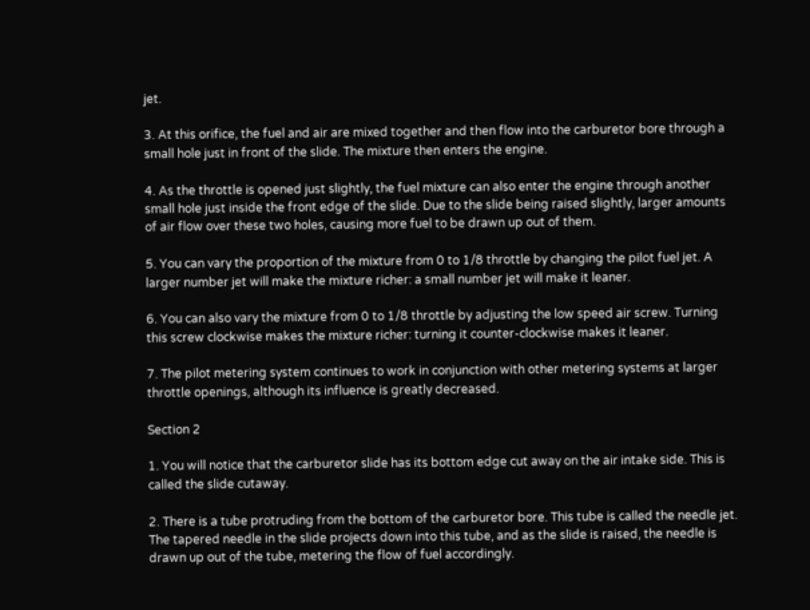jet.

3. At this orifice, the fuel and air are mixed together and then flow into the carburetor bore through a small hole just in front of the slide. The mixture then enters the engine.

4. As the throttle is opened just slightly, the fuel mixture can also enter the engine through another small hole just inside the front edge of the slide. Due to the slide being raised slightly, larger amounts of air flow over these two holes, causing more fuel to be drawn up out of them.

5. You can vary the proportion of the mixture from 0 to 1/8 throttle by changing the pilot fuel jet. A larger number jet will make the mixture richer: a small number jet will make it leaner.

6. You can also vary the mixture from 0 to 1/8 throttle by adjusting the low speed air screw. Turning this screw clockwise makes the mixture richer: turning it counter-clockwise makes it leaner.

7. The pilot metering system continues to work in conjunction with other metering systems at larger throttle openings, although its influence is greatly decreased.

Section 2

1. You will notice that the carburetor slide has its bottom edge cut away on the air intake side. This is called the slide cutaway.

2. There is a tube protruding from the bottom of the carburetor bore. This tube is called the needle jet. The tapered needle in the slide projects down into this tube, and as the slide is raised, the needle is drawn up out of the tube, metering the flow of fuel accordingly.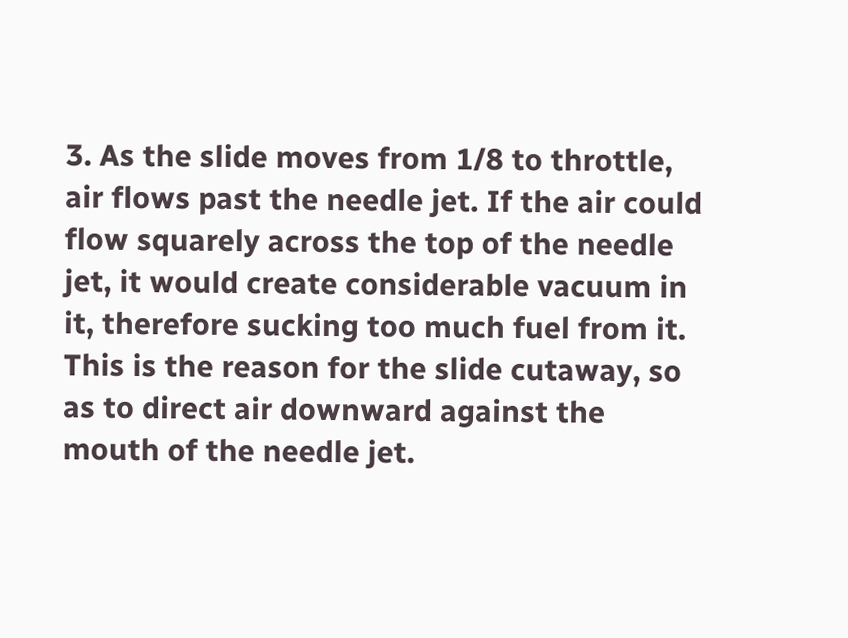3. As the slide moves from 1/8 to throttle, air flows past the needle jet. If the air could flow squarely across the top of the needle jet, it would create considerable vacuum in it, therefore sucking too much fuel from it. This is the reason for the slide cutaway, so as to direct air downward against the mouth of the needle jet.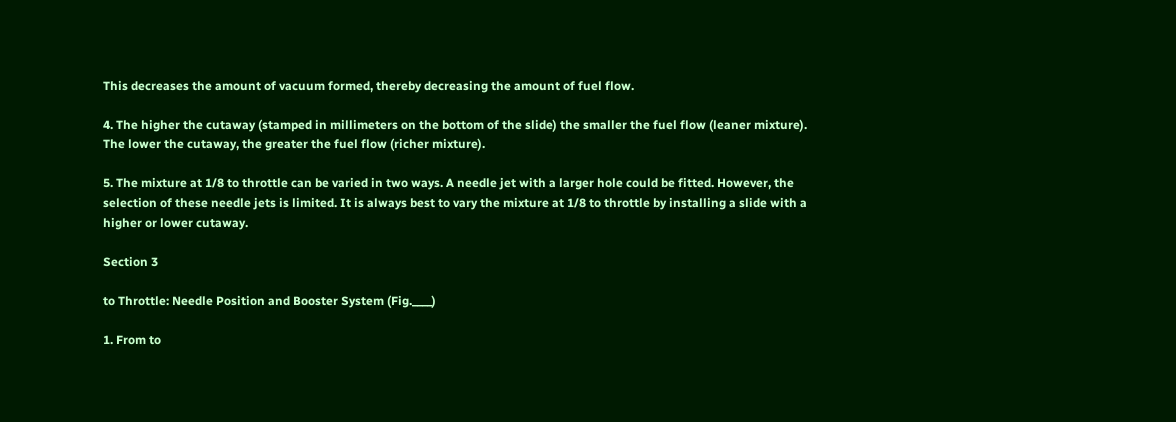This decreases the amount of vacuum formed, thereby decreasing the amount of fuel flow.

4. The higher the cutaway (stamped in millimeters on the bottom of the slide) the smaller the fuel flow (leaner mixture). The lower the cutaway, the greater the fuel flow (richer mixture).

5. The mixture at 1/8 to throttle can be varied in two ways. A needle jet with a larger hole could be fitted. However, the selection of these needle jets is limited. It is always best to vary the mixture at 1/8 to throttle by installing a slide with a higher or lower cutaway.

Section 3

to Throttle: Needle Position and Booster System (Fig.____)

1. From to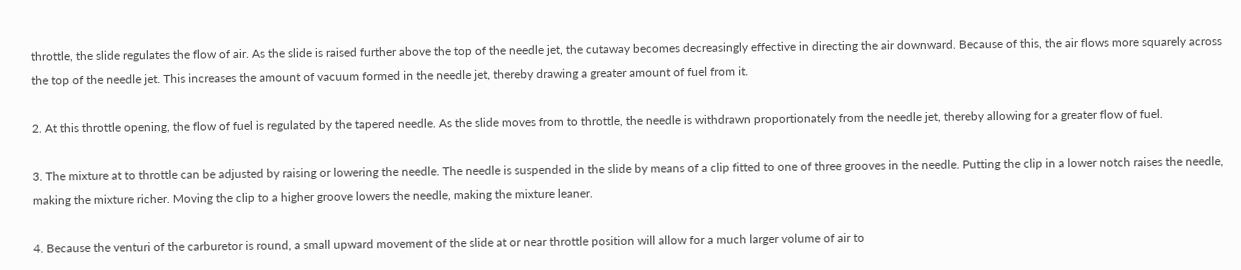throttle, the slide regulates the flow of air. As the slide is raised further above the top of the needle jet, the cutaway becomes decreasingly effective in directing the air downward. Because of this, the air flows more squarely across the top of the needle jet. This increases the amount of vacuum formed in the needle jet, thereby drawing a greater amount of fuel from it.

2. At this throttle opening, the flow of fuel is regulated by the tapered needle. As the slide moves from to throttle, the needle is withdrawn proportionately from the needle jet, thereby allowing for a greater flow of fuel.

3. The mixture at to throttle can be adjusted by raising or lowering the needle. The needle is suspended in the slide by means of a clip fitted to one of three grooves in the needle. Putting the clip in a lower notch raises the needle, making the mixture richer. Moving the clip to a higher groove lowers the needle, making the mixture leaner.

4. Because the venturi of the carburetor is round, a small upward movement of the slide at or near throttle position will allow for a much larger volume of air to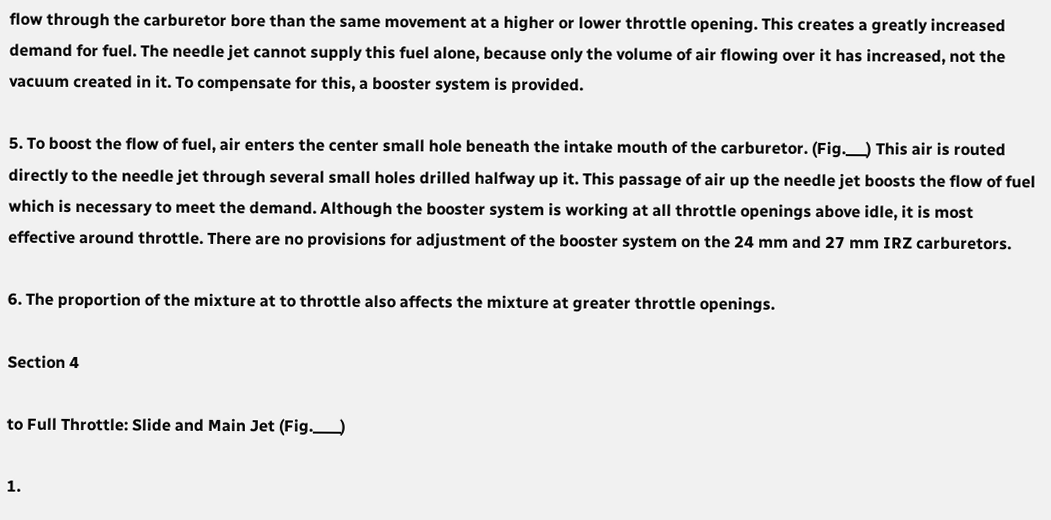flow through the carburetor bore than the same movement at a higher or lower throttle opening. This creates a greatly increased demand for fuel. The needle jet cannot supply this fuel alone, because only the volume of air flowing over it has increased, not the vacuum created in it. To compensate for this, a booster system is provided.

5. To boost the flow of fuel, air enters the center small hole beneath the intake mouth of the carburetor. (Fig.___) This air is routed directly to the needle jet through several small holes drilled halfway up it. This passage of air up the needle jet boosts the flow of fuel which is necessary to meet the demand. Although the booster system is working at all throttle openings above idle, it is most effective around throttle. There are no provisions for adjustment of the booster system on the 24 mm and 27 mm IRZ carburetors.

6. The proportion of the mixture at to throttle also affects the mixture at greater throttle openings.

Section 4

to Full Throttle: Slide and Main Jet (Fig.____)

1.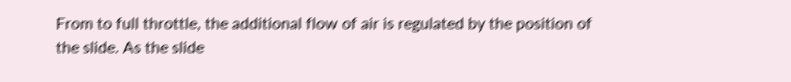From to full throttle, the additional flow of air is regulated by the position of the slide. As the slide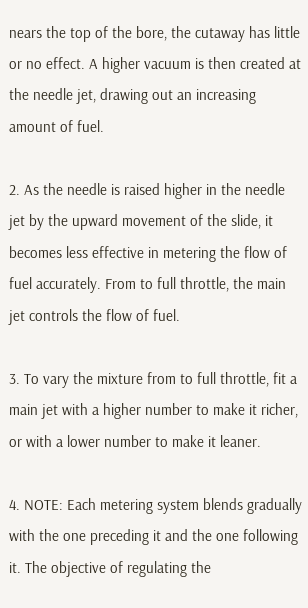nears the top of the bore, the cutaway has little or no effect. A higher vacuum is then created at the needle jet, drawing out an increasing amount of fuel.

2. As the needle is raised higher in the needle jet by the upward movement of the slide, it becomes less effective in metering the flow of fuel accurately. From to full throttle, the main jet controls the flow of fuel.

3. To vary the mixture from to full throttle, fit a main jet with a higher number to make it richer, or with a lower number to make it leaner.

4. NOTE: Each metering system blends gradually with the one preceding it and the one following it. The objective of regulating the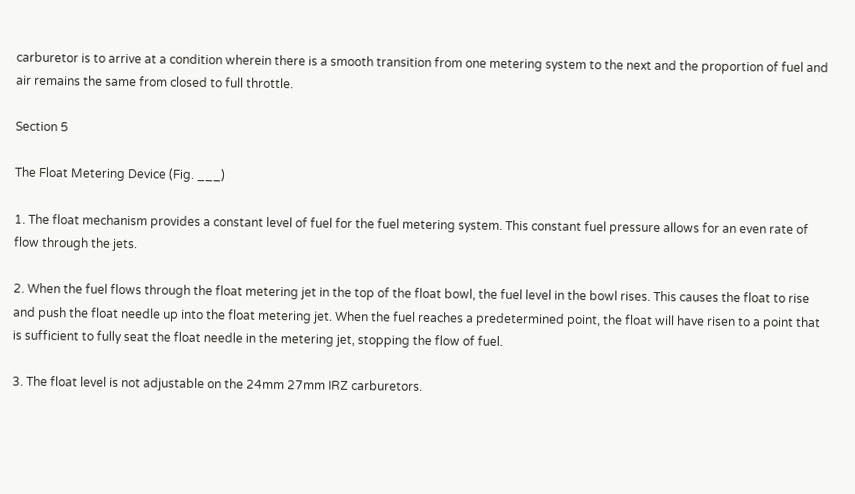carburetor is to arrive at a condition wherein there is a smooth transition from one metering system to the next and the proportion of fuel and air remains the same from closed to full throttle.

Section 5

The Float Metering Device (Fig. ___)

1. The float mechanism provides a constant level of fuel for the fuel metering system. This constant fuel pressure allows for an even rate of flow through the jets.

2. When the fuel flows through the float metering jet in the top of the float bowl, the fuel level in the bowl rises. This causes the float to rise and push the float needle up into the float metering jet. When the fuel reaches a predetermined point, the float will have risen to a point that is sufficient to fully seat the float needle in the metering jet, stopping the flow of fuel.

3. The float level is not adjustable on the 24mm 27mm IRZ carburetors.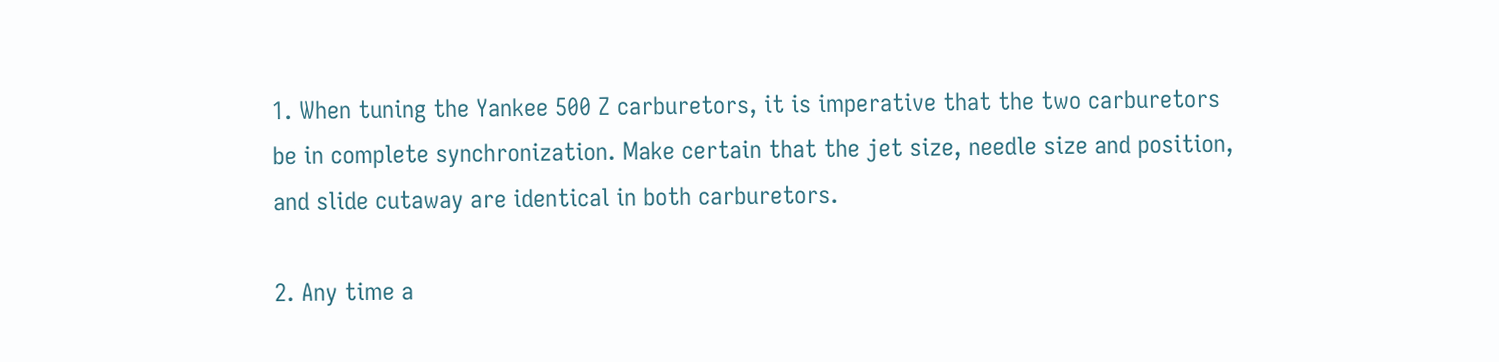1. When tuning the Yankee 500 Z carburetors, it is imperative that the two carburetors be in complete synchronization. Make certain that the jet size, needle size and position, and slide cutaway are identical in both carburetors.

2. Any time a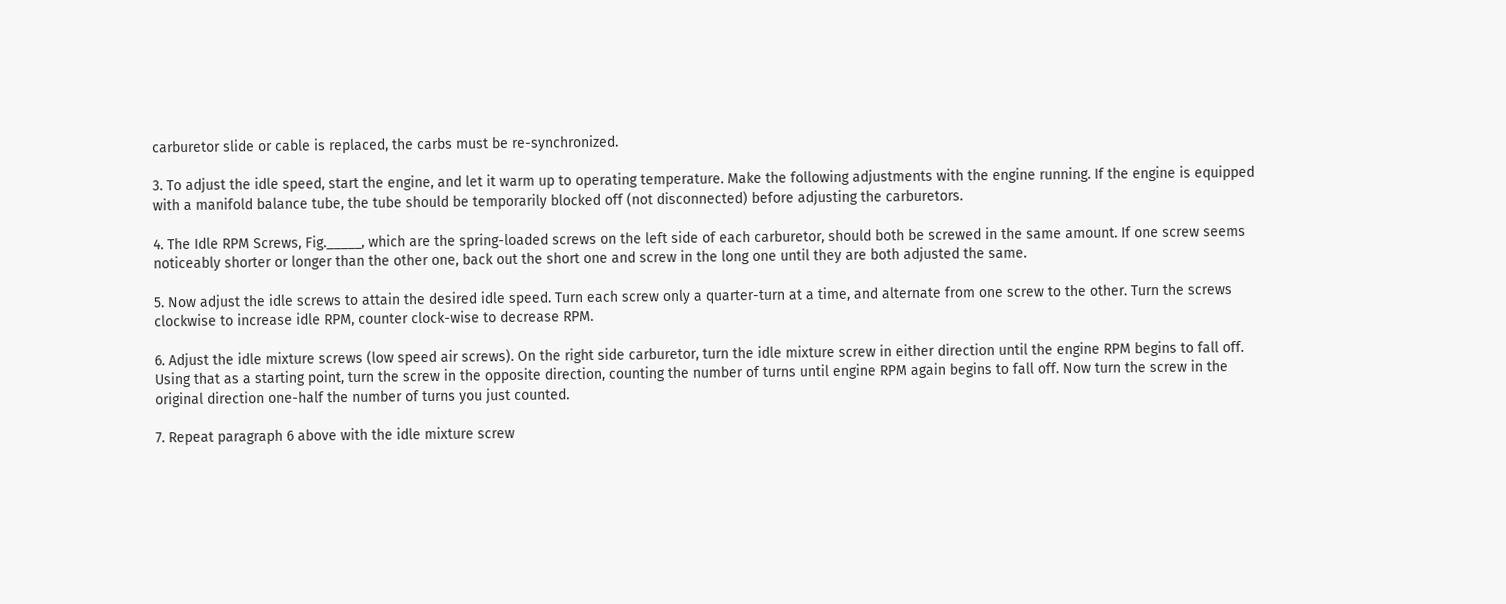carburetor slide or cable is replaced, the carbs must be re-synchronized.

3. To adjust the idle speed, start the engine, and let it warm up to operating temperature. Make the following adjustments with the engine running. If the engine is equipped with a manifold balance tube, the tube should be temporarily blocked off (not disconnected) before adjusting the carburetors.

4. The Idle RPM Screws, Fig._____, which are the spring-loaded screws on the left side of each carburetor, should both be screwed in the same amount. If one screw seems noticeably shorter or longer than the other one, back out the short one and screw in the long one until they are both adjusted the same.

5. Now adjust the idle screws to attain the desired idle speed. Turn each screw only a quarter-turn at a time, and alternate from one screw to the other. Turn the screws clockwise to increase idle RPM, counter clock-wise to decrease RPM.

6. Adjust the idle mixture screws (low speed air screws). On the right side carburetor, turn the idle mixture screw in either direction until the engine RPM begins to fall off. Using that as a starting point, turn the screw in the opposite direction, counting the number of turns until engine RPM again begins to fall off. Now turn the screw in the original direction one-half the number of turns you just counted.

7. Repeat paragraph 6 above with the idle mixture screw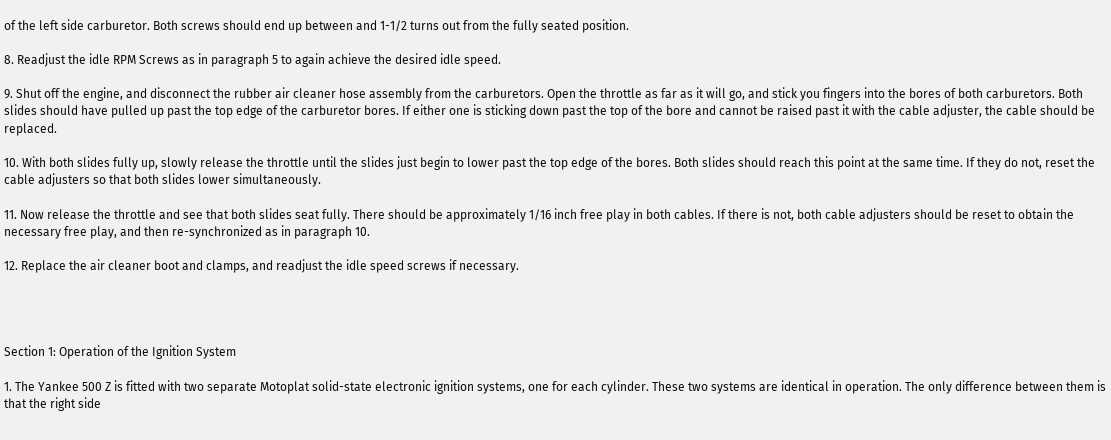of the left side carburetor. Both screws should end up between and 1-1/2 turns out from the fully seated position.

8. Readjust the idle RPM Screws as in paragraph 5 to again achieve the desired idle speed.

9. Shut off the engine, and disconnect the rubber air cleaner hose assembly from the carburetors. Open the throttle as far as it will go, and stick you fingers into the bores of both carburetors. Both slides should have pulled up past the top edge of the carburetor bores. If either one is sticking down past the top of the bore and cannot be raised past it with the cable adjuster, the cable should be replaced.

10. With both slides fully up, slowly release the throttle until the slides just begin to lower past the top edge of the bores. Both slides should reach this point at the same time. If they do not, reset the cable adjusters so that both slides lower simultaneously.

11. Now release the throttle and see that both slides seat fully. There should be approximately 1/16 inch free play in both cables. If there is not, both cable adjusters should be reset to obtain the necessary free play, and then re-synchronized as in paragraph 10.

12. Replace the air cleaner boot and clamps, and readjust the idle speed screws if necessary.




Section 1: Operation of the Ignition System

1. The Yankee 500 Z is fitted with two separate Motoplat solid-state electronic ignition systems, one for each cylinder. These two systems are identical in operation. The only difference between them is that the right side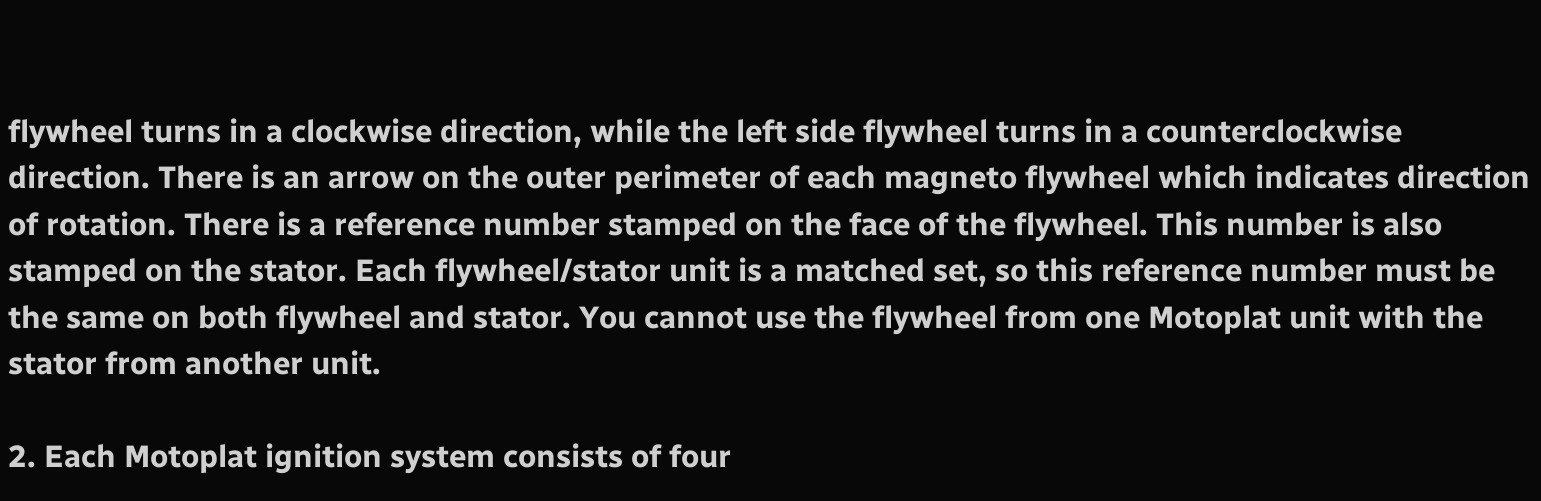flywheel turns in a clockwise direction, while the left side flywheel turns in a counterclockwise direction. There is an arrow on the outer perimeter of each magneto flywheel which indicates direction of rotation. There is a reference number stamped on the face of the flywheel. This number is also stamped on the stator. Each flywheel/stator unit is a matched set, so this reference number must be the same on both flywheel and stator. You cannot use the flywheel from one Motoplat unit with the stator from another unit.

2. Each Motoplat ignition system consists of four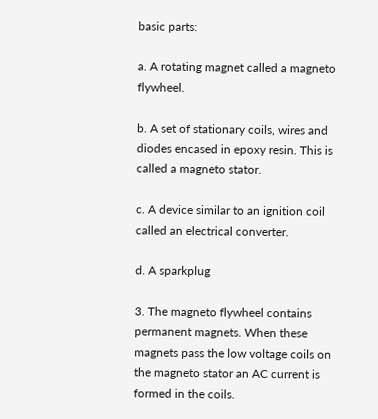basic parts:

a. A rotating magnet called a magneto flywheel.

b. A set of stationary coils, wires and diodes encased in epoxy resin. This is called a magneto stator.

c. A device similar to an ignition coil called an electrical converter.

d. A sparkplug

3. The magneto flywheel contains permanent magnets. When these magnets pass the low voltage coils on the magneto stator an AC current is formed in the coils.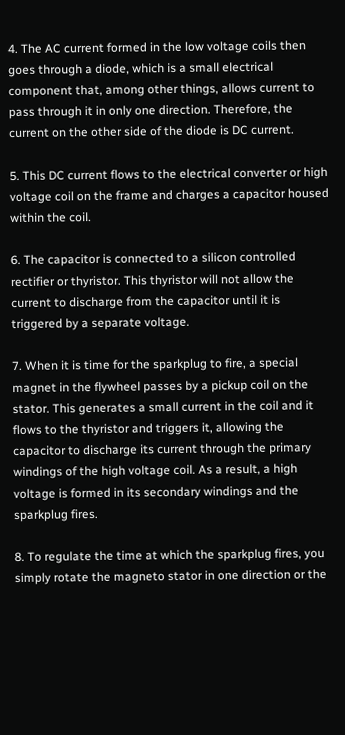4. The AC current formed in the low voltage coils then goes through a diode, which is a small electrical component that, among other things, allows current to pass through it in only one direction. Therefore, the current on the other side of the diode is DC current.

5. This DC current flows to the electrical converter or high voltage coil on the frame and charges a capacitor housed within the coil.

6. The capacitor is connected to a silicon controlled rectifier or thyristor. This thyristor will not allow the current to discharge from the capacitor until it is triggered by a separate voltage.

7. When it is time for the sparkplug to fire, a special magnet in the flywheel passes by a pickup coil on the stator. This generates a small current in the coil and it flows to the thyristor and triggers it, allowing the capacitor to discharge its current through the primary windings of the high voltage coil. As a result, a high voltage is formed in its secondary windings and the sparkplug fires.

8. To regulate the time at which the sparkplug fires, you simply rotate the magneto stator in one direction or the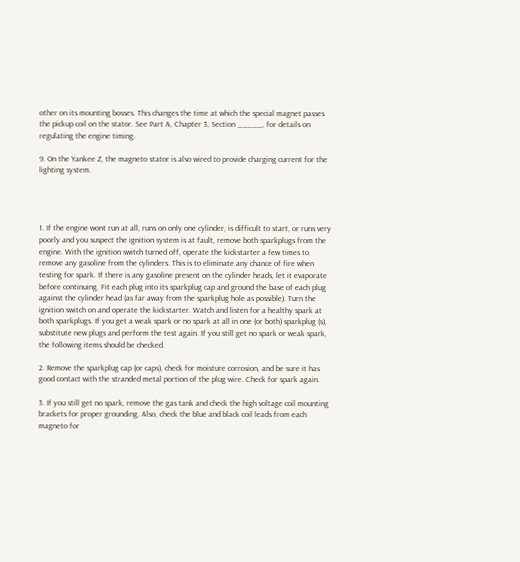other on its mounting bosses. This changes the time at which the special magnet passes the pickup coil on the stator. See Part A, Chapter 3, Section _____, for details on regulating the engine timing.

9. On the Yankee Z, the magneto stator is also wired to provide charging current for the lighting system.




1. If the engine wont run at all, runs on only one cylinder, is difficult to start, or runs very poorly and you suspect the ignition system is at fault, remove both sparkplugs from the engine. With the ignition switch turned off, operate the kickstarter a few times to remove any gasoline from the cylinders. This is to eliminate any chance of fire when testing for spark. If there is any gasoline present on the cylinder heads, let it evaporate before continuing. Fit each plug into its sparkplug cap and ground the base of each plug against the cylinder head (as far away from the sparkplug hole as possible). Turn the ignition switch on and operate the kickstarter. Watch and listen for a healthy spark at both sparkplugs. If you get a weak spark or no spark at all in one (or both) sparkplug (s), substitute new plugs and perform the test again. If you still get no spark or weak spark, the following items should be checked.

2. Remove the sparkplug cap (or caps), check for moisture corrosion, and be sure it has good contact with the stranded metal portion of the plug wire. Check for spark again.

3. If you still get no spark, remove the gas tank and check the high voltage coil mounting brackets for proper grounding. Also, check the blue and black coil leads from each magneto for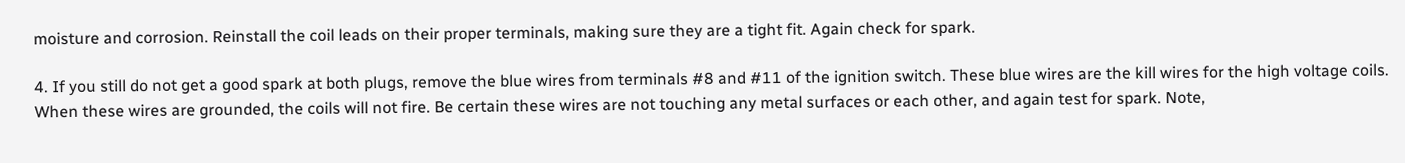moisture and corrosion. Reinstall the coil leads on their proper terminals, making sure they are a tight fit. Again check for spark.

4. If you still do not get a good spark at both plugs, remove the blue wires from terminals #8 and #11 of the ignition switch. These blue wires are the kill wires for the high voltage coils. When these wires are grounded, the coils will not fire. Be certain these wires are not touching any metal surfaces or each other, and again test for spark. Note,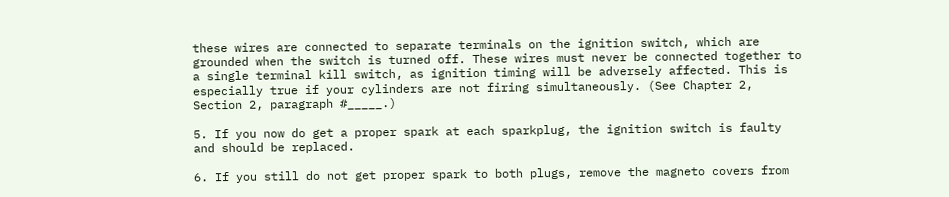these wires are connected to separate terminals on the ignition switch, which are grounded when the switch is turned off. These wires must never be connected together to a single terminal kill switch, as ignition timing will be adversely affected. This is especially true if your cylinders are not firing simultaneously. (See Chapter 2, Section 2, paragraph #_____.)

5. If you now do get a proper spark at each sparkplug, the ignition switch is faulty and should be replaced.

6. If you still do not get proper spark to both plugs, remove the magneto covers from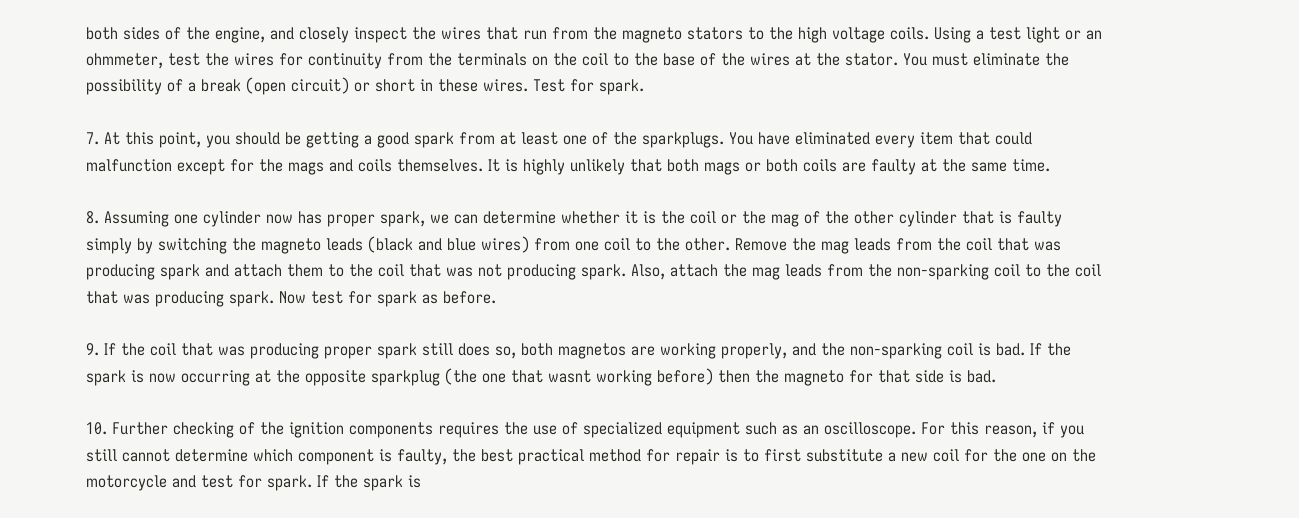both sides of the engine, and closely inspect the wires that run from the magneto stators to the high voltage coils. Using a test light or an ohmmeter, test the wires for continuity from the terminals on the coil to the base of the wires at the stator. You must eliminate the possibility of a break (open circuit) or short in these wires. Test for spark.

7. At this point, you should be getting a good spark from at least one of the sparkplugs. You have eliminated every item that could malfunction except for the mags and coils themselves. It is highly unlikely that both mags or both coils are faulty at the same time.

8. Assuming one cylinder now has proper spark, we can determine whether it is the coil or the mag of the other cylinder that is faulty simply by switching the magneto leads (black and blue wires) from one coil to the other. Remove the mag leads from the coil that was producing spark and attach them to the coil that was not producing spark. Also, attach the mag leads from the non-sparking coil to the coil that was producing spark. Now test for spark as before.

9. If the coil that was producing proper spark still does so, both magnetos are working properly, and the non-sparking coil is bad. If the spark is now occurring at the opposite sparkplug (the one that wasnt working before) then the magneto for that side is bad.

10. Further checking of the ignition components requires the use of specialized equipment such as an oscilloscope. For this reason, if you still cannot determine which component is faulty, the best practical method for repair is to first substitute a new coil for the one on the motorcycle and test for spark. If the spark is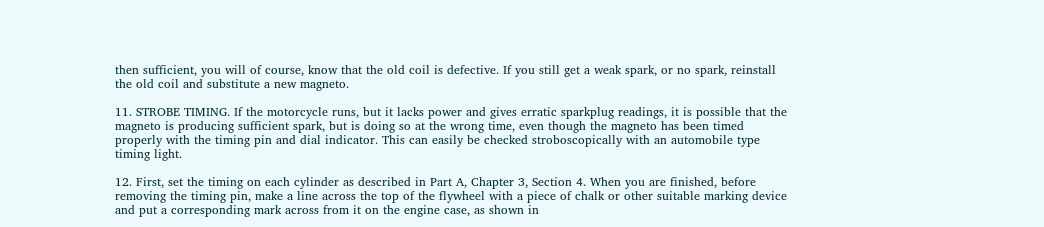then sufficient, you will of course, know that the old coil is defective. If you still get a weak spark, or no spark, reinstall the old coil and substitute a new magneto.

11. STROBE TIMING. If the motorcycle runs, but it lacks power and gives erratic sparkplug readings, it is possible that the magneto is producing sufficient spark, but is doing so at the wrong time, even though the magneto has been timed properly with the timing pin and dial indicator. This can easily be checked stroboscopically with an automobile type timing light.

12. First, set the timing on each cylinder as described in Part A, Chapter 3, Section 4. When you are finished, before removing the timing pin, make a line across the top of the flywheel with a piece of chalk or other suitable marking device and put a corresponding mark across from it on the engine case, as shown in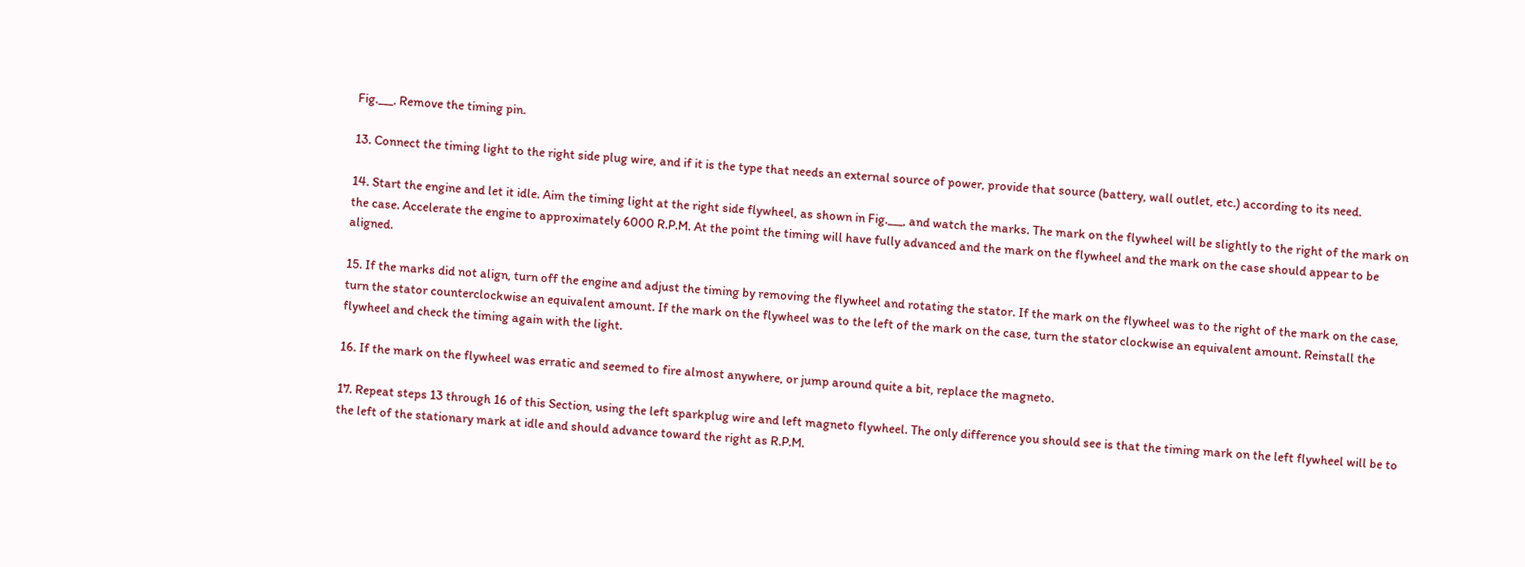Fig.___. Remove the timing pin.

13. Connect the timing light to the right side plug wire, and if it is the type that needs an external source of power, provide that source (battery, wall outlet, etc.) according to its need.

14. Start the engine and let it idle. Aim the timing light at the right side flywheel, as shown in Fig.___, and watch the marks. The mark on the flywheel will be slightly to the right of the mark on the case. Accelerate the engine to approximately 6000 R.P.M. At the point the timing will have fully advanced and the mark on the flywheel and the mark on the case should appear to be aligned.

15. If the marks did not align, turn off the engine and adjust the timing by removing the flywheel and rotating the stator. If the mark on the flywheel was to the right of the mark on the case, turn the stator counterclockwise an equivalent amount. If the mark on the flywheel was to the left of the mark on the case, turn the stator clockwise an equivalent amount. Reinstall the flywheel and check the timing again with the light.

16. If the mark on the flywheel was erratic and seemed to fire almost anywhere, or jump around quite a bit, replace the magneto.

17. Repeat steps 13 through 16 of this Section, using the left sparkplug wire and left magneto flywheel. The only difference you should see is that the timing mark on the left flywheel will be to the left of the stationary mark at idle and should advance toward the right as R.P.M.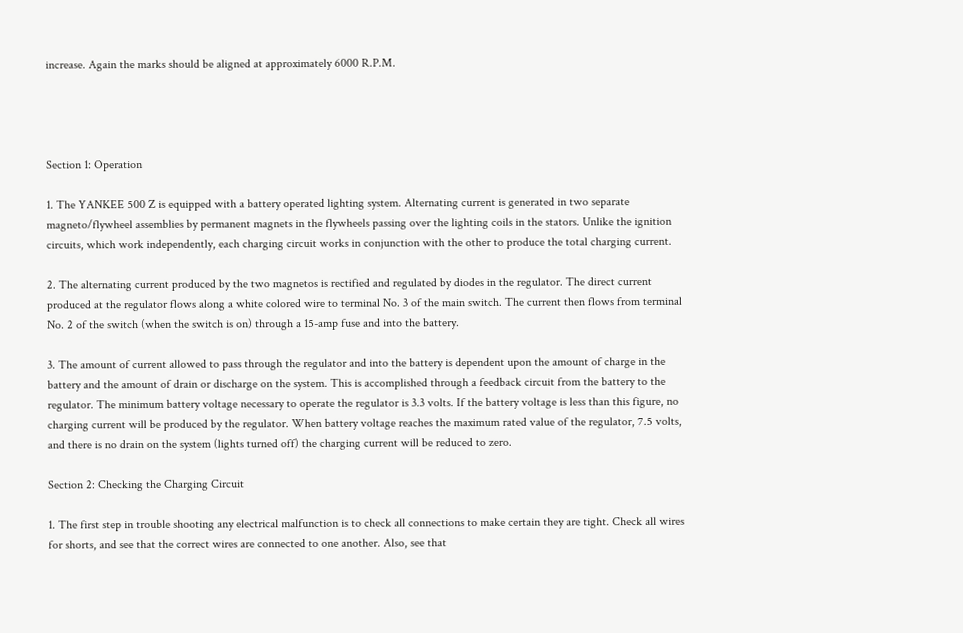increase. Again the marks should be aligned at approximately 6000 R.P.M.




Section 1: Operation

1. The YANKEE 500 Z is equipped with a battery operated lighting system. Alternating current is generated in two separate magneto/flywheel assemblies by permanent magnets in the flywheels passing over the lighting coils in the stators. Unlike the ignition circuits, which work independently, each charging circuit works in conjunction with the other to produce the total charging current.

2. The alternating current produced by the two magnetos is rectified and regulated by diodes in the regulator. The direct current produced at the regulator flows along a white colored wire to terminal No. 3 of the main switch. The current then flows from terminal No. 2 of the switch (when the switch is on) through a 15-amp fuse and into the battery.

3. The amount of current allowed to pass through the regulator and into the battery is dependent upon the amount of charge in the battery and the amount of drain or discharge on the system. This is accomplished through a feedback circuit from the battery to the regulator. The minimum battery voltage necessary to operate the regulator is 3.3 volts. If the battery voltage is less than this figure, no charging current will be produced by the regulator. When battery voltage reaches the maximum rated value of the regulator, 7.5 volts, and there is no drain on the system (lights turned off) the charging current will be reduced to zero.

Section 2: Checking the Charging Circuit

1. The first step in trouble shooting any electrical malfunction is to check all connections to make certain they are tight. Check all wires for shorts, and see that the correct wires are connected to one another. Also, see that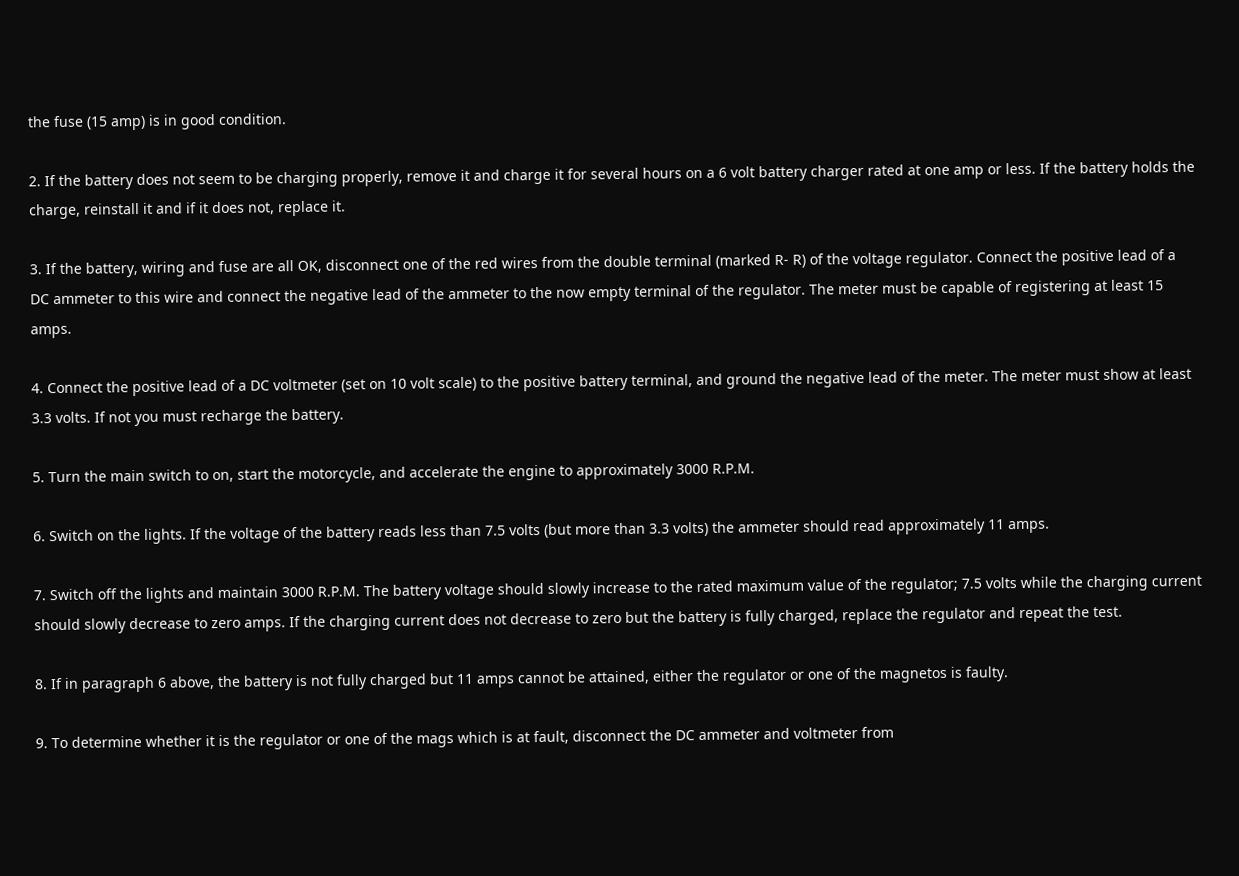the fuse (15 amp) is in good condition.

2. If the battery does not seem to be charging properly, remove it and charge it for several hours on a 6 volt battery charger rated at one amp or less. If the battery holds the charge, reinstall it and if it does not, replace it.

3. If the battery, wiring and fuse are all OK, disconnect one of the red wires from the double terminal (marked R- R) of the voltage regulator. Connect the positive lead of a DC ammeter to this wire and connect the negative lead of the ammeter to the now empty terminal of the regulator. The meter must be capable of registering at least 15 amps.

4. Connect the positive lead of a DC voltmeter (set on 10 volt scale) to the positive battery terminal, and ground the negative lead of the meter. The meter must show at least 3.3 volts. If not you must recharge the battery.

5. Turn the main switch to on, start the motorcycle, and accelerate the engine to approximately 3000 R.P.M.

6. Switch on the lights. If the voltage of the battery reads less than 7.5 volts (but more than 3.3 volts) the ammeter should read approximately 11 amps.

7. Switch off the lights and maintain 3000 R.P.M. The battery voltage should slowly increase to the rated maximum value of the regulator; 7.5 volts while the charging current should slowly decrease to zero amps. If the charging current does not decrease to zero but the battery is fully charged, replace the regulator and repeat the test.

8. If in paragraph 6 above, the battery is not fully charged but 11 amps cannot be attained, either the regulator or one of the magnetos is faulty.

9. To determine whether it is the regulator or one of the mags which is at fault, disconnect the DC ammeter and voltmeter from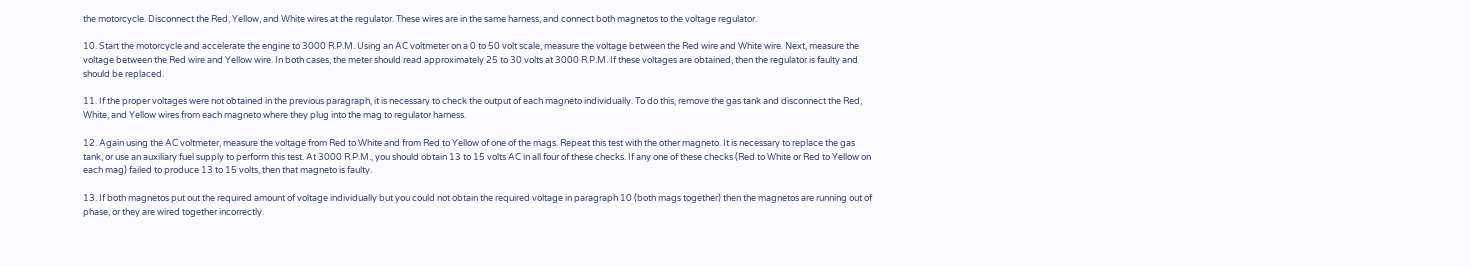the motorcycle. Disconnect the Red, Yellow, and White wires at the regulator. These wires are in the same harness, and connect both magnetos to the voltage regulator.

10. Start the motorcycle and accelerate the engine to 3000 R.P.M. Using an AC voltmeter on a 0 to 50 volt scale, measure the voltage between the Red wire and White wire. Next, measure the voltage between the Red wire and Yellow wire. In both cases, the meter should read approximately 25 to 30 volts at 3000 R.P.M. If these voltages are obtained, then the regulator is faulty and should be replaced.

11. If the proper voltages were not obtained in the previous paragraph, it is necessary to check the output of each magneto individually. To do this, remove the gas tank and disconnect the Red, White, and Yellow wires from each magneto where they plug into the mag to regulator harness.

12. Again using the AC voltmeter, measure the voltage from Red to White and from Red to Yellow of one of the mags. Repeat this test with the other magneto. It is necessary to replace the gas tank, or use an auxiliary fuel supply to perform this test. At 3000 R.P.M., you should obtain 13 to 15 volts AC in all four of these checks. If any one of these checks (Red to White or Red to Yellow on each mag) failed to produce 13 to 15 volts, then that magneto is faulty.

13. If both magnetos put out the required amount of voltage individually but you could not obtain the required voltage in paragraph 10 (both mags together) then the magnetos are running out of phase, or they are wired together incorrectly.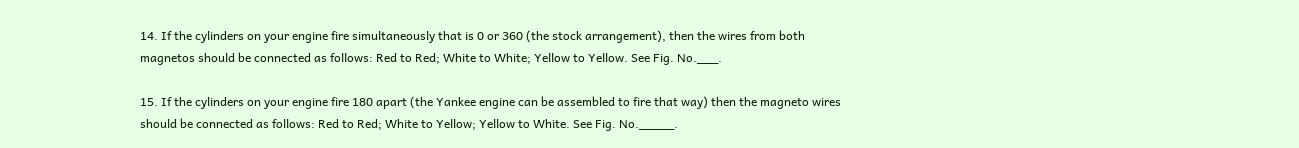14. If the cylinders on your engine fire simultaneously that is 0 or 360 (the stock arrangement), then the wires from both magnetos should be connected as follows: Red to Red; White to White; Yellow to Yellow. See Fig. No.___.

15. If the cylinders on your engine fire 180 apart (the Yankee engine can be assembled to fire that way) then the magneto wires should be connected as follows: Red to Red; White to Yellow; Yellow to White. See Fig. No._____.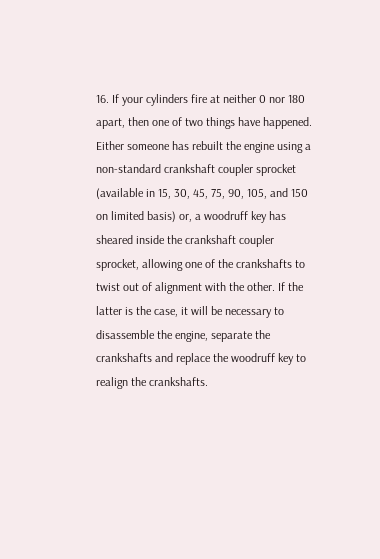16. If your cylinders fire at neither 0 nor 180 apart, then one of two things have happened. Either someone has rebuilt the engine using a non-standard crankshaft coupler sprocket (available in 15, 30, 45, 75, 90, 105, and 150 on limited basis) or, a woodruff key has sheared inside the crankshaft coupler sprocket, allowing one of the crankshafts to twist out of alignment with the other. If the latter is the case, it will be necessary to disassemble the engine, separate the crankshafts and replace the woodruff key to realign the crankshafts.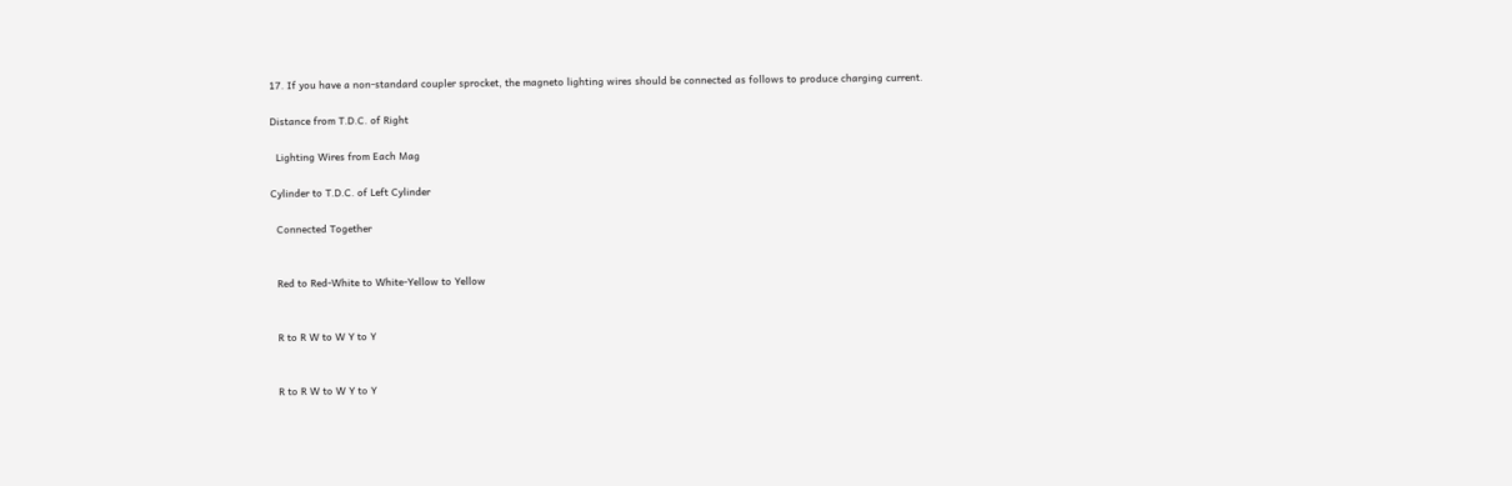17. If you have a non-standard coupler sprocket, the magneto lighting wires should be connected as follows to produce charging current.

Distance from T.D.C. of Right

  Lighting Wires from Each Mag

Cylinder to T.D.C. of Left Cylinder

  Connected Together


  Red to Red-White to White-Yellow to Yellow


  R to R W to W Y to Y


  R to R W to W Y to Y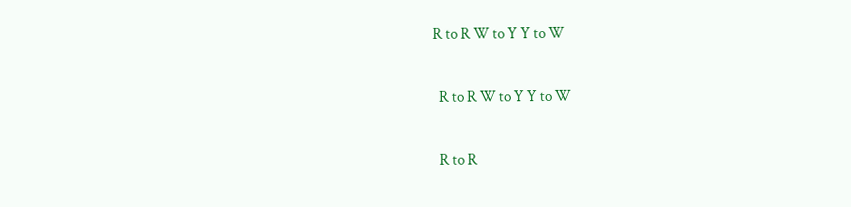R to R W to Y Y to W


  R to R W to Y Y to W


  R to R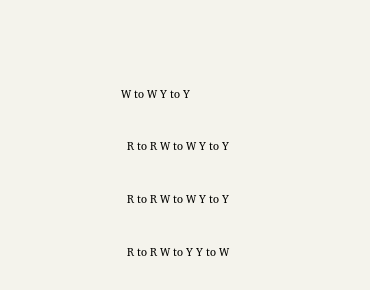W to W Y to Y


  R to R W to W Y to Y


  R to R W to W Y to Y


  R to R W to Y Y to W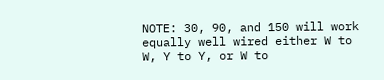NOTE: 30, 90, and 150 will work equally well wired either W to W, Y to Y, or W to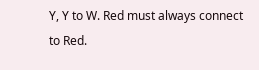Y, Y to W. Red must always connect to Red.